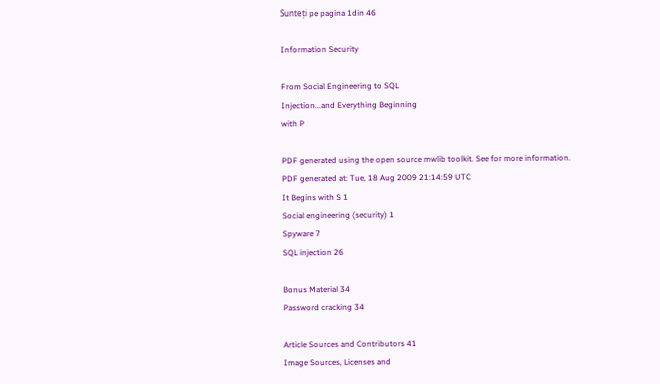Sunteți pe pagina 1din 46

Information Security

From Social Engineering to SQL
Injection...and Everything Beginning
with P

PDF generated using the open source mwlib toolkit. See for more information.
PDF generated at: Tue, 18 Aug 2009 21:14:59 UTC
It Begins with S 1
Social engineering (security) 1
Spyware 7
SQL injection 26

Bonus Material 34
Password cracking 34

Article Sources and Contributors 41
Image Sources, Licenses and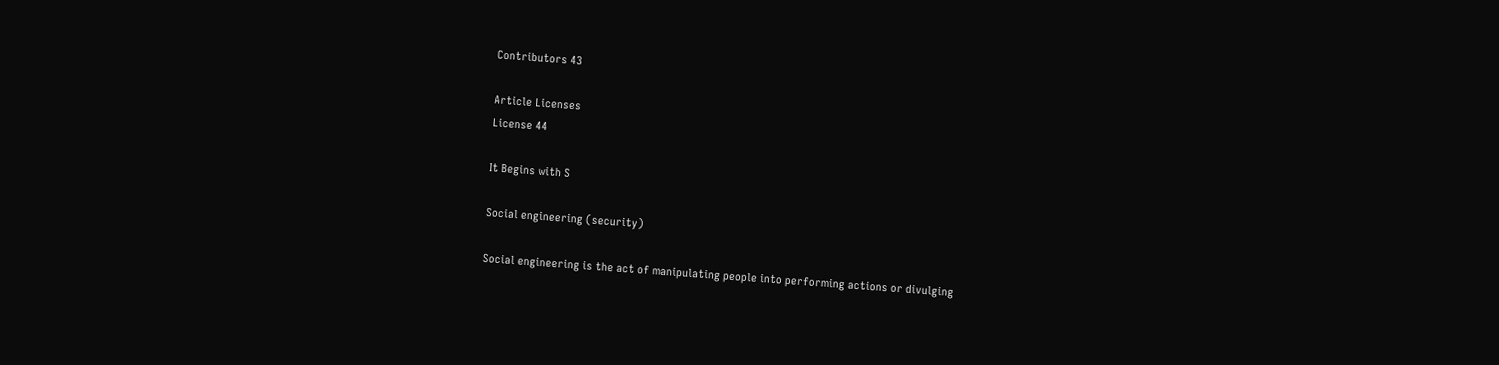Contributors 43

Article Licenses
License 44

It Begins with S

Social engineering (security)

Social engineering is the act of manipulating people into performing actions or divulging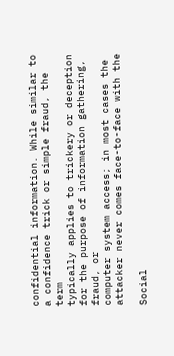confidential information. While similar to a confidence trick or simple fraud, the term
typically applies to trickery or deception for the purpose of information gathering, fraud, or
computer system access; in most cases the attacker never comes face-to-face with the

Social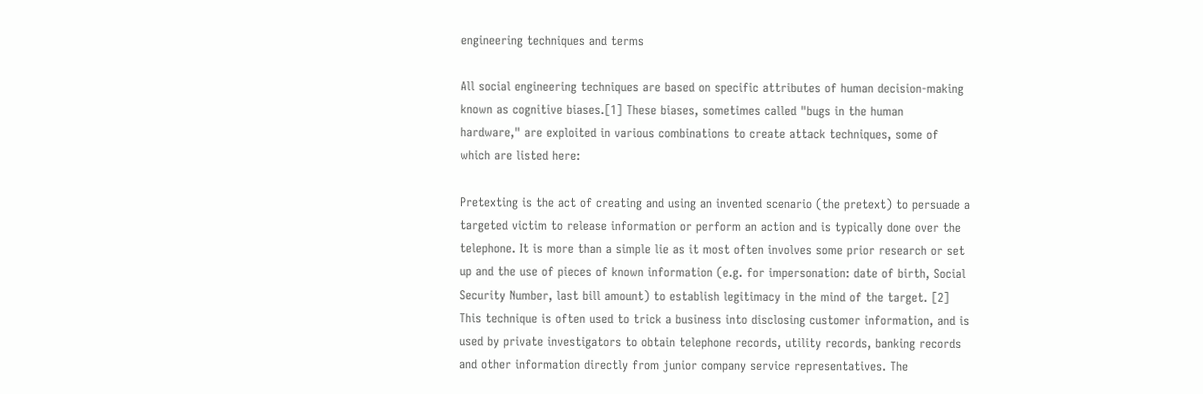engineering techniques and terms

All social engineering techniques are based on specific attributes of human decision-making
known as cognitive biases.[1] These biases, sometimes called "bugs in the human
hardware," are exploited in various combinations to create attack techniques, some of
which are listed here:

Pretexting is the act of creating and using an invented scenario (the pretext) to persuade a
targeted victim to release information or perform an action and is typically done over the
telephone. It is more than a simple lie as it most often involves some prior research or set
up and the use of pieces of known information (e.g. for impersonation: date of birth, Social
Security Number, last bill amount) to establish legitimacy in the mind of the target. [2]
This technique is often used to trick a business into disclosing customer information, and is
used by private investigators to obtain telephone records, utility records, banking records
and other information directly from junior company service representatives. The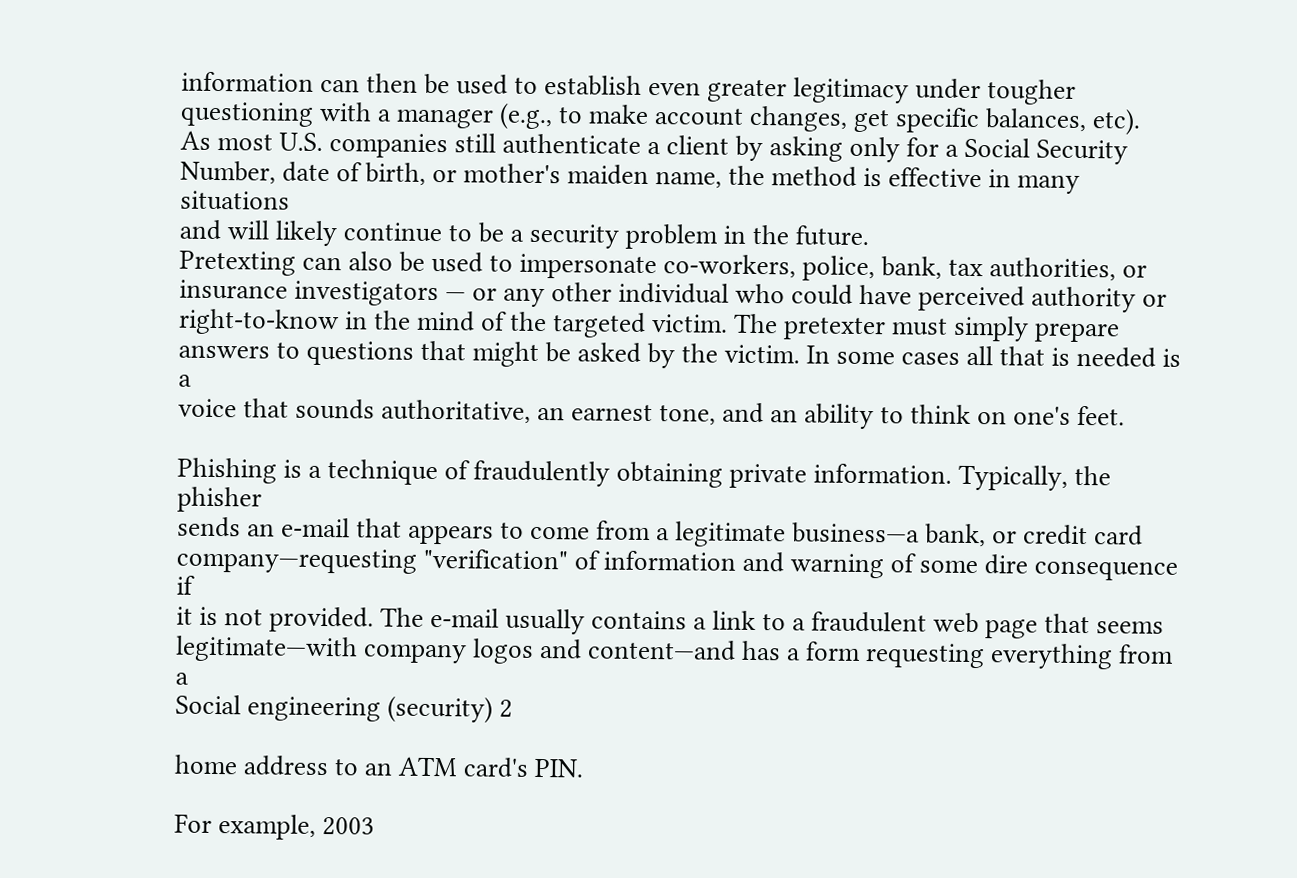information can then be used to establish even greater legitimacy under tougher
questioning with a manager (e.g., to make account changes, get specific balances, etc).
As most U.S. companies still authenticate a client by asking only for a Social Security
Number, date of birth, or mother's maiden name, the method is effective in many situations
and will likely continue to be a security problem in the future.
Pretexting can also be used to impersonate co-workers, police, bank, tax authorities, or
insurance investigators — or any other individual who could have perceived authority or
right-to-know in the mind of the targeted victim. The pretexter must simply prepare
answers to questions that might be asked by the victim. In some cases all that is needed is a
voice that sounds authoritative, an earnest tone, and an ability to think on one's feet.

Phishing is a technique of fraudulently obtaining private information. Typically, the phisher
sends an e-mail that appears to come from a legitimate business—a bank, or credit card
company—requesting "verification" of information and warning of some dire consequence if
it is not provided. The e-mail usually contains a link to a fraudulent web page that seems
legitimate—with company logos and content—and has a form requesting everything from a
Social engineering (security) 2

home address to an ATM card's PIN.

For example, 2003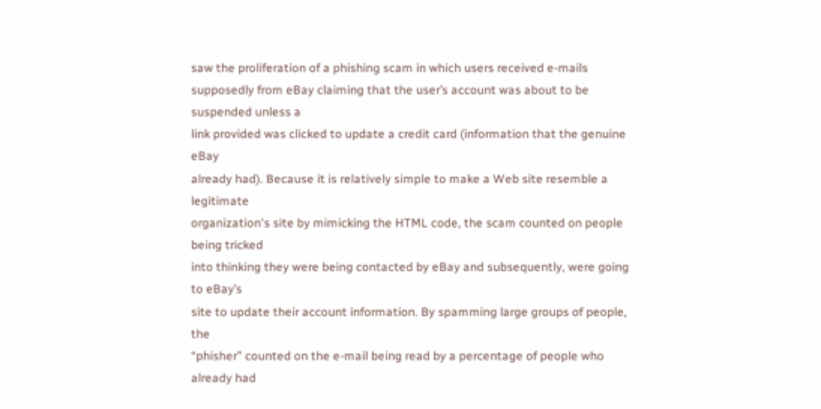saw the proliferation of a phishing scam in which users received e-mails
supposedly from eBay claiming that the user’s account was about to be suspended unless a
link provided was clicked to update a credit card (information that the genuine eBay
already had). Because it is relatively simple to make a Web site resemble a legitimate
organization's site by mimicking the HTML code, the scam counted on people being tricked
into thinking they were being contacted by eBay and subsequently, were going to eBay’s
site to update their account information. By spamming large groups of people, the
“phisher” counted on the e-mail being read by a percentage of people who already had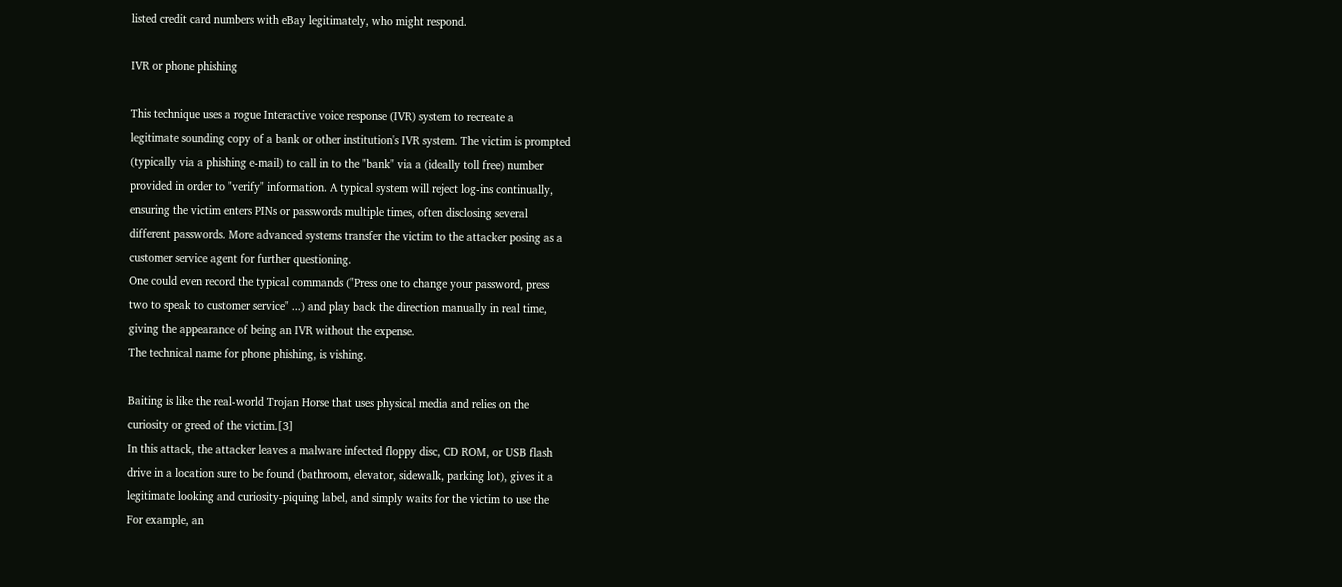listed credit card numbers with eBay legitimately, who might respond.

IVR or phone phishing

This technique uses a rogue Interactive voice response (IVR) system to recreate a
legitimate sounding copy of a bank or other institution's IVR system. The victim is prompted
(typically via a phishing e-mail) to call in to the "bank" via a (ideally toll free) number
provided in order to "verify" information. A typical system will reject log-ins continually,
ensuring the victim enters PINs or passwords multiple times, often disclosing several
different passwords. More advanced systems transfer the victim to the attacker posing as a
customer service agent for further questioning.
One could even record the typical commands ("Press one to change your password, press
two to speak to customer service" ...) and play back the direction manually in real time,
giving the appearance of being an IVR without the expense.
The technical name for phone phishing, is vishing.

Baiting is like the real-world Trojan Horse that uses physical media and relies on the
curiosity or greed of the victim.[3]
In this attack, the attacker leaves a malware infected floppy disc, CD ROM, or USB flash
drive in a location sure to be found (bathroom, elevator, sidewalk, parking lot), gives it a
legitimate looking and curiosity-piquing label, and simply waits for the victim to use the
For example, an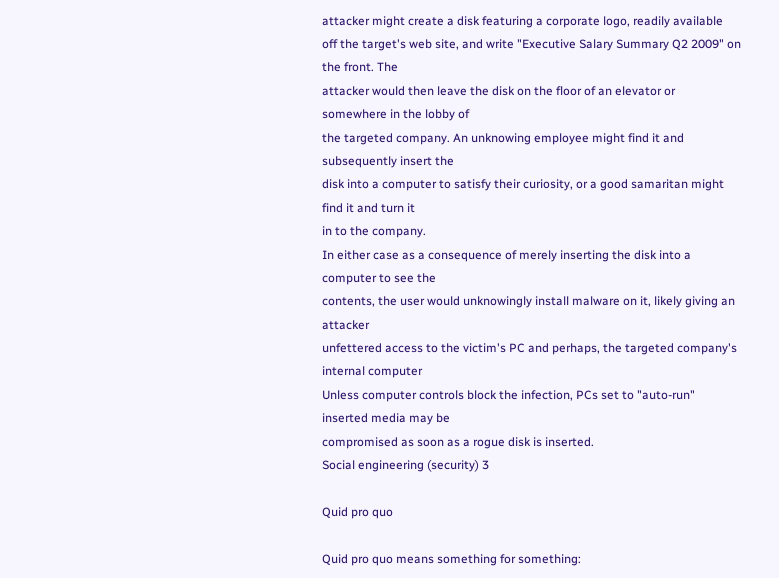attacker might create a disk featuring a corporate logo, readily available
off the target's web site, and write "Executive Salary Summary Q2 2009" on the front. The
attacker would then leave the disk on the floor of an elevator or somewhere in the lobby of
the targeted company. An unknowing employee might find it and subsequently insert the
disk into a computer to satisfy their curiosity, or a good samaritan might find it and turn it
in to the company.
In either case as a consequence of merely inserting the disk into a computer to see the
contents, the user would unknowingly install malware on it, likely giving an attacker
unfettered access to the victim's PC and perhaps, the targeted company's internal computer
Unless computer controls block the infection, PCs set to "auto-run" inserted media may be
compromised as soon as a rogue disk is inserted.
Social engineering (security) 3

Quid pro quo

Quid pro quo means something for something: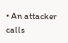• An attacker calls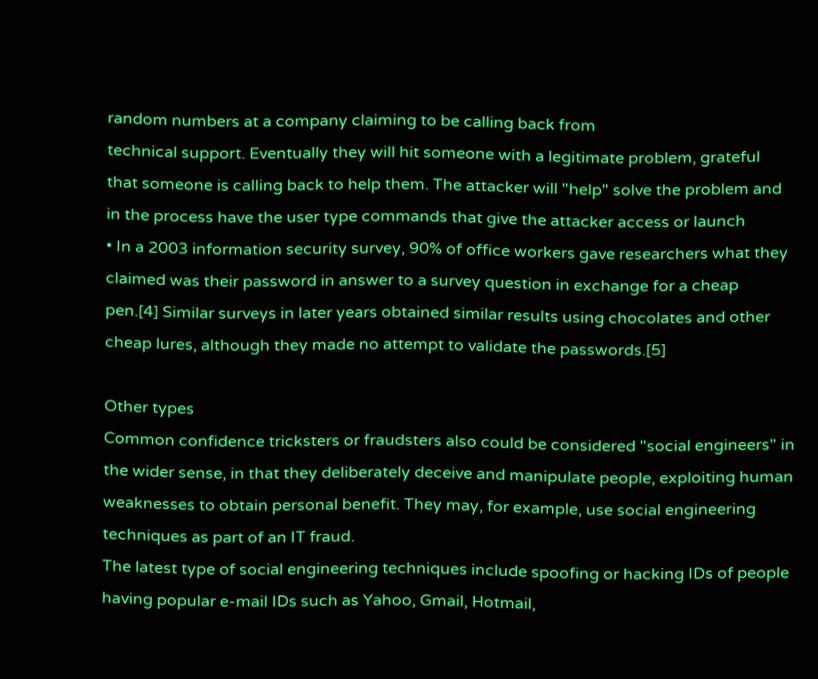random numbers at a company claiming to be calling back from
technical support. Eventually they will hit someone with a legitimate problem, grateful
that someone is calling back to help them. The attacker will "help" solve the problem and
in the process have the user type commands that give the attacker access or launch
• In a 2003 information security survey, 90% of office workers gave researchers what they
claimed was their password in answer to a survey question in exchange for a cheap
pen.[4] Similar surveys in later years obtained similar results using chocolates and other
cheap lures, although they made no attempt to validate the passwords.[5]

Other types
Common confidence tricksters or fraudsters also could be considered "social engineers" in
the wider sense, in that they deliberately deceive and manipulate people, exploiting human
weaknesses to obtain personal benefit. They may, for example, use social engineering
techniques as part of an IT fraud.
The latest type of social engineering techniques include spoofing or hacking IDs of people
having popular e-mail IDs such as Yahoo, Gmail, Hotmail,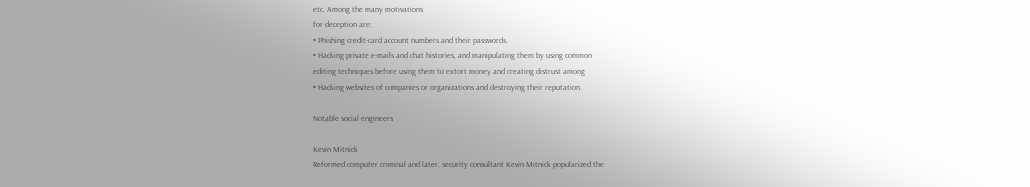etc. Among the many motivations
for deception are:
• Phishing credit-card account numbers and their passwords.
• Hacking private e-mails and chat histories, and manipulating them by using common
editing techniques before using them to extort money and creating distrust among
• Hacking websites of companies or organizations and destroying their reputation.

Notable social engineers

Kevin Mitnick
Reformed computer criminal and later, security consultant Kevin Mitnick popularized the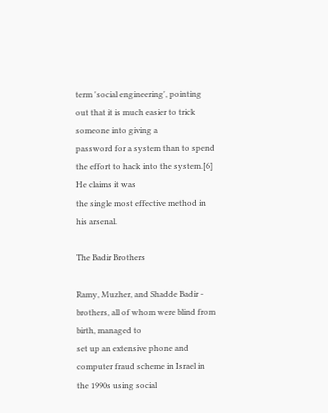term 'social engineering', pointing out that it is much easier to trick someone into giving a
password for a system than to spend the effort to hack into the system.[6] He claims it was
the single most effective method in his arsenal.

The Badir Brothers

Ramy, Muzher, and Shadde Badir - brothers, all of whom were blind from birth, managed to
set up an extensive phone and computer fraud scheme in Israel in the 1990s using social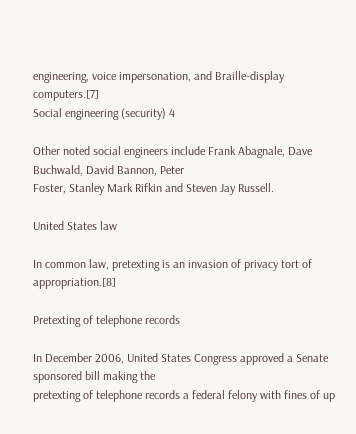engineering, voice impersonation, and Braille-display computers.[7]
Social engineering (security) 4

Other noted social engineers include Frank Abagnale, Dave Buchwald, David Bannon, Peter
Foster, Stanley Mark Rifkin and Steven Jay Russell.

United States law

In common law, pretexting is an invasion of privacy tort of appropriation.[8]

Pretexting of telephone records

In December 2006, United States Congress approved a Senate sponsored bill making the
pretexting of telephone records a federal felony with fines of up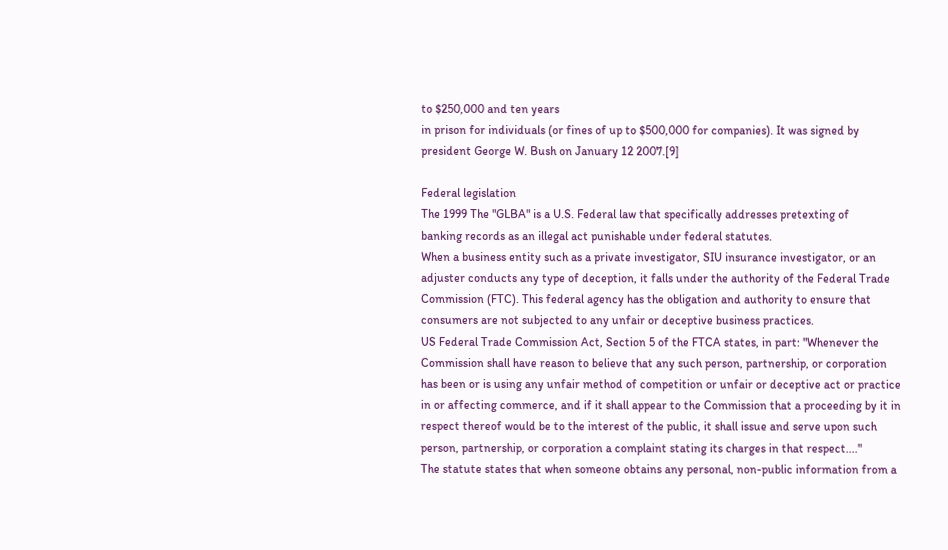to $250,000 and ten years
in prison for individuals (or fines of up to $500,000 for companies). It was signed by
president George W. Bush on January 12 2007.[9]

Federal legislation
The 1999 The "GLBA" is a U.S. Federal law that specifically addresses pretexting of
banking records as an illegal act punishable under federal statutes.
When a business entity such as a private investigator, SIU insurance investigator, or an
adjuster conducts any type of deception, it falls under the authority of the Federal Trade
Commission (FTC). This federal agency has the obligation and authority to ensure that
consumers are not subjected to any unfair or deceptive business practices.
US Federal Trade Commission Act, Section 5 of the FTCA states, in part: "Whenever the
Commission shall have reason to believe that any such person, partnership, or corporation
has been or is using any unfair method of competition or unfair or deceptive act or practice
in or affecting commerce, and if it shall appear to the Commission that a proceeding by it in
respect thereof would be to the interest of the public, it shall issue and serve upon such
person, partnership, or corporation a complaint stating its charges in that respect...."
The statute states that when someone obtains any personal, non-public information from a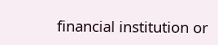financial institution or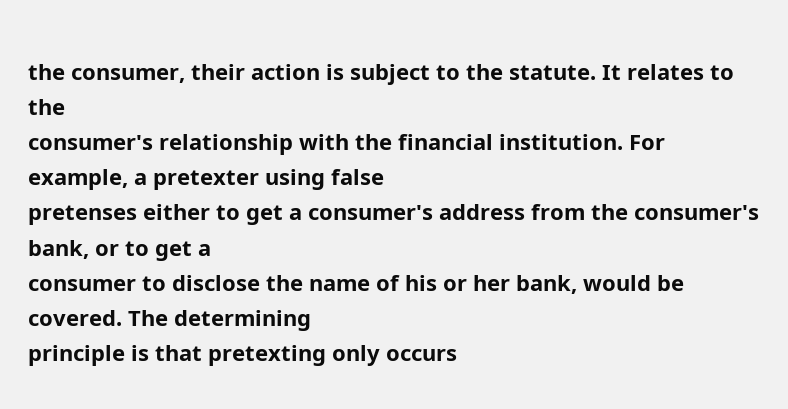the consumer, their action is subject to the statute. It relates to the
consumer's relationship with the financial institution. For example, a pretexter using false
pretenses either to get a consumer's address from the consumer's bank, or to get a
consumer to disclose the name of his or her bank, would be covered. The determining
principle is that pretexting only occurs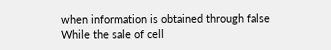when information is obtained through false
While the sale of cell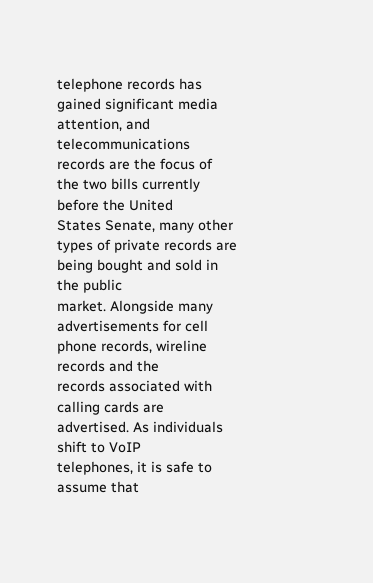telephone records has gained significant media attention, and
telecommunications records are the focus of the two bills currently before the United
States Senate, many other types of private records are being bought and sold in the public
market. Alongside many advertisements for cell phone records, wireline records and the
records associated with calling cards are advertised. As individuals shift to VoIP
telephones, it is safe to assume that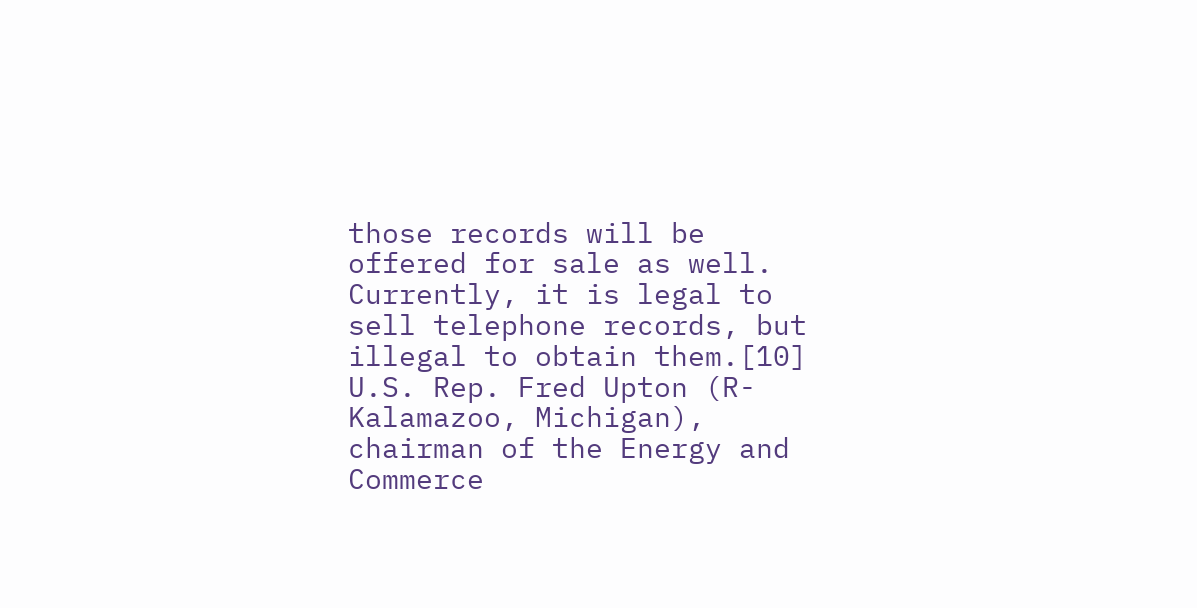those records will be offered for sale as well.
Currently, it is legal to sell telephone records, but illegal to obtain them.[10]
U.S. Rep. Fred Upton (R-Kalamazoo, Michigan), chairman of the Energy and Commerce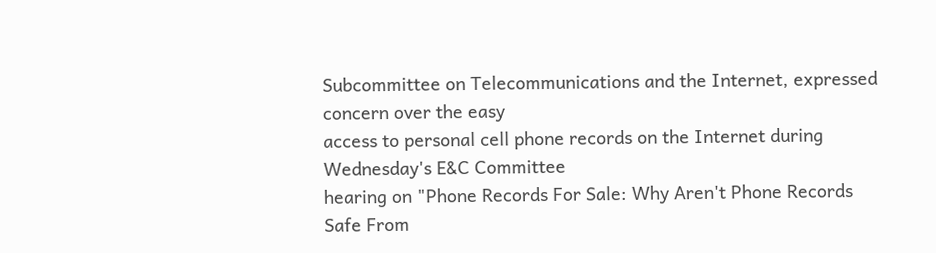Subcommittee on Telecommunications and the Internet, expressed concern over the easy
access to personal cell phone records on the Internet during Wednesday's E&C Committee
hearing on "Phone Records For Sale: Why Aren't Phone Records Safe From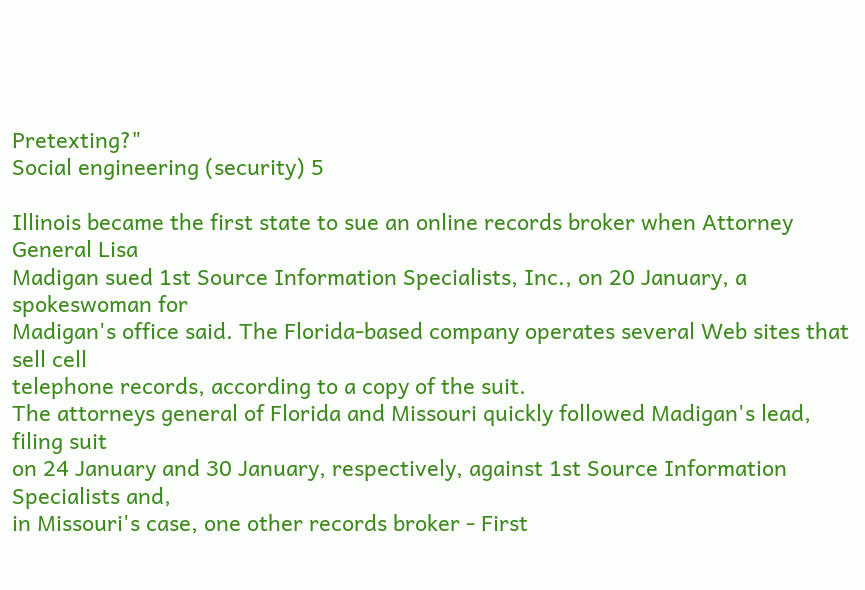Pretexting?"
Social engineering (security) 5

Illinois became the first state to sue an online records broker when Attorney General Lisa
Madigan sued 1st Source Information Specialists, Inc., on 20 January, a spokeswoman for
Madigan's office said. The Florida-based company operates several Web sites that sell cell
telephone records, according to a copy of the suit.
The attorneys general of Florida and Missouri quickly followed Madigan's lead, filing suit
on 24 January and 30 January, respectively, against 1st Source Information Specialists and,
in Missouri's case, one other records broker - First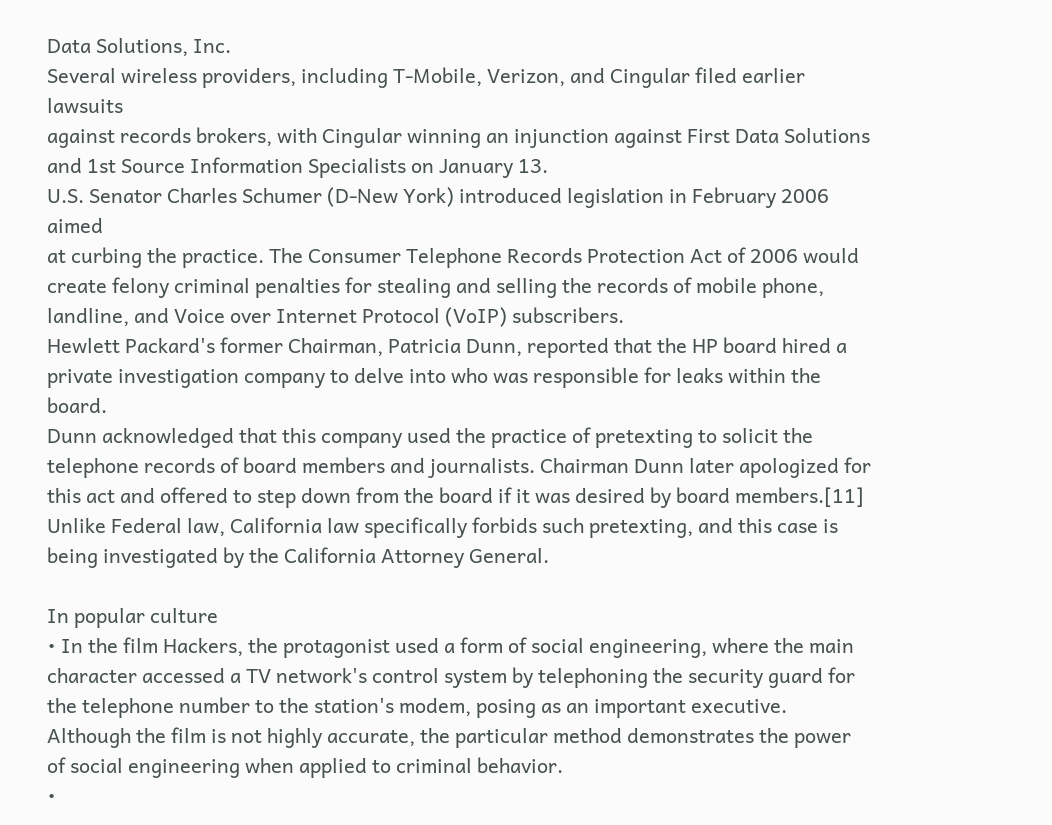Data Solutions, Inc.
Several wireless providers, including T-Mobile, Verizon, and Cingular filed earlier lawsuits
against records brokers, with Cingular winning an injunction against First Data Solutions
and 1st Source Information Specialists on January 13.
U.S. Senator Charles Schumer (D-New York) introduced legislation in February 2006 aimed
at curbing the practice. The Consumer Telephone Records Protection Act of 2006 would
create felony criminal penalties for stealing and selling the records of mobile phone,
landline, and Voice over Internet Protocol (VoIP) subscribers.
Hewlett Packard's former Chairman, Patricia Dunn, reported that the HP board hired a
private investigation company to delve into who was responsible for leaks within the board.
Dunn acknowledged that this company used the practice of pretexting to solicit the
telephone records of board members and journalists. Chairman Dunn later apologized for
this act and offered to step down from the board if it was desired by board members.[11]
Unlike Federal law, California law specifically forbids such pretexting, and this case is
being investigated by the California Attorney General.

In popular culture
• In the film Hackers, the protagonist used a form of social engineering, where the main
character accessed a TV network's control system by telephoning the security guard for
the telephone number to the station's modem, posing as an important executive.
Although the film is not highly accurate, the particular method demonstrates the power
of social engineering when applied to criminal behavior.
•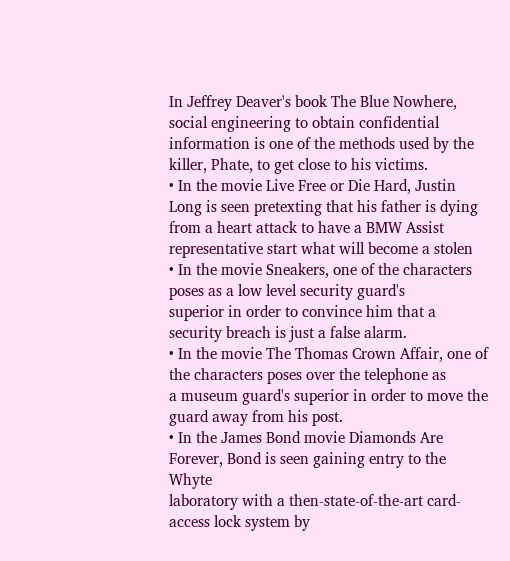In Jeffrey Deaver's book The Blue Nowhere, social engineering to obtain confidential
information is one of the methods used by the killer, Phate, to get close to his victims.
• In the movie Live Free or Die Hard, Justin Long is seen pretexting that his father is dying
from a heart attack to have a BMW Assist representative start what will become a stolen
• In the movie Sneakers, one of the characters poses as a low level security guard's
superior in order to convince him that a security breach is just a false alarm.
• In the movie The Thomas Crown Affair, one of the characters poses over the telephone as
a museum guard's superior in order to move the guard away from his post.
• In the James Bond movie Diamonds Are Forever, Bond is seen gaining entry to the Whyte
laboratory with a then-state-of-the-art card-access lock system by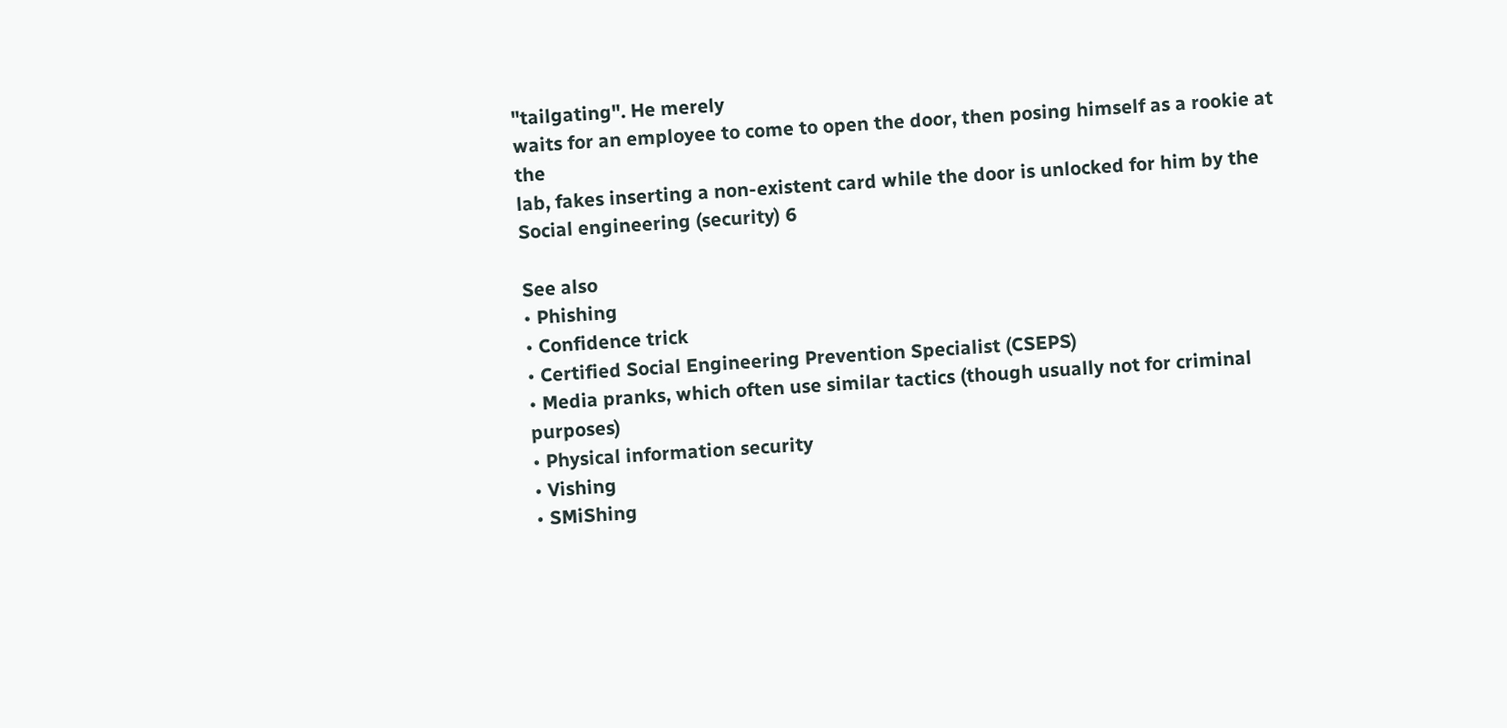"tailgating". He merely
waits for an employee to come to open the door, then posing himself as a rookie at the
lab, fakes inserting a non-existent card while the door is unlocked for him by the
Social engineering (security) 6

See also
• Phishing
• Confidence trick
• Certified Social Engineering Prevention Specialist (CSEPS)
• Media pranks, which often use similar tactics (though usually not for criminal purposes)
• Physical information security
• Vishing
• SMiShing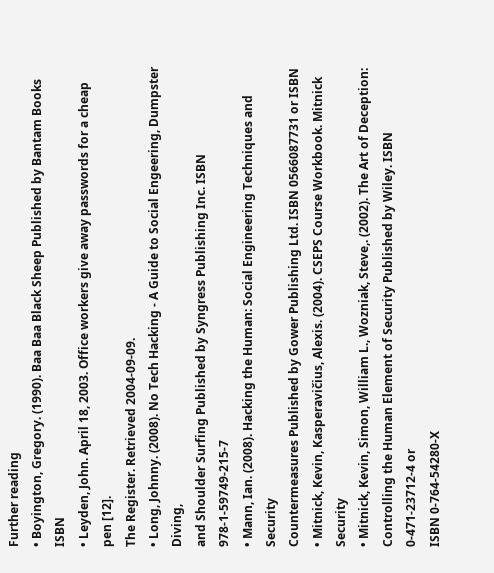Further reading
• Boyington, Gregory. (1990). Baa Baa Black Sheep Published by Bantam Books ISBN
• Leyden, John. April 18, 2003. Office workers give away passwords for a cheap pen [12].
The Register. Retrieved 2004-09-09.
• Long, Johnny. (2008). No Tech Hacking - A Guide to Social Engeering, Dumpster Diving,
and Shoulder Surfing Published by Syngress Publishing Inc. ISBN 978-1-59749-215-7
• Mann, Ian. (2008). Hacking the Human: Social Engineering Techniques and Security
Countermeasures Published by Gower Publishing Ltd. ISBN 0566087731 or ISBN
• Mitnick, Kevin, Kasperavičius, Alexis. (2004). CSEPS Course Workbook. Mitnick Security
• Mitnick, Kevin, Simon, William L., Wozniak, Steve,. (2002). The Art of Deception:
Controlling the Human Element of Security Published by Wiley. ISBN 0-471-23712-4 or
ISBN 0-764-54280-X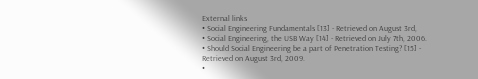External links
• Social Engineering Fundamentals [13] - Retrieved on August 3rd,
• Social Engineering, the USB Way [14] - Retrieved on July 7th, 2006.
• Should Social Engineering be a part of Penetration Testing? [15] -
Retrieved on August 3rd, 2009.
•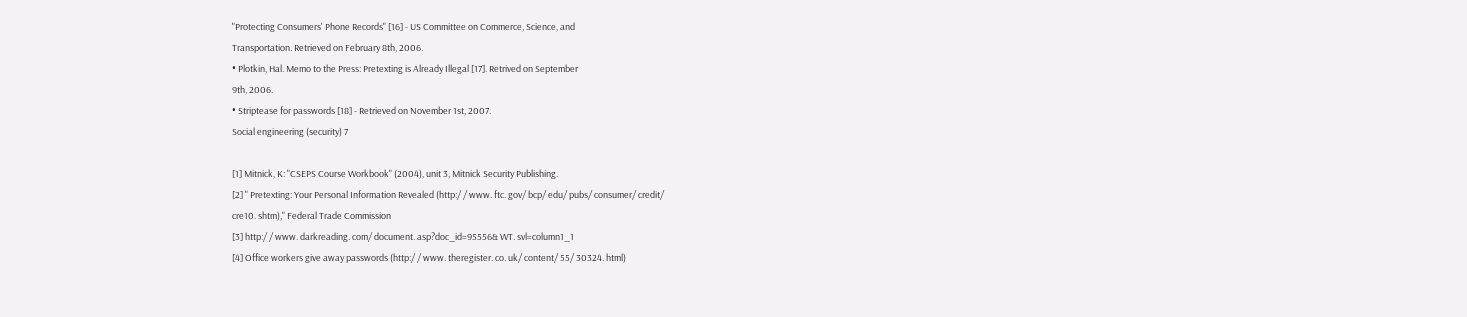"Protecting Consumers' Phone Records" [16] - US Committee on Commerce, Science, and
Transportation. Retrieved on February 8th, 2006.
• Plotkin, Hal. Memo to the Press: Pretexting is Already Illegal [17]. Retrived on September
9th, 2006.
• Striptease for passwords [18] - Retrieved on November 1st, 2007.
Social engineering (security) 7

[1] Mitnick, K: "CSEPS Course Workbook" (2004), unit 3, Mitnick Security Publishing.
[2] " Pretexting: Your Personal Information Revealed (http:/ / www. ftc. gov/ bcp/ edu/ pubs/ consumer/ credit/
cre10. shtm)," Federal Trade Commission
[3] http:/ / www. darkreading. com/ document. asp?doc_id=95556& WT. svl=column1_1
[4] Office workers give away passwords (http:/ / www. theregister. co. uk/ content/ 55/ 30324. html)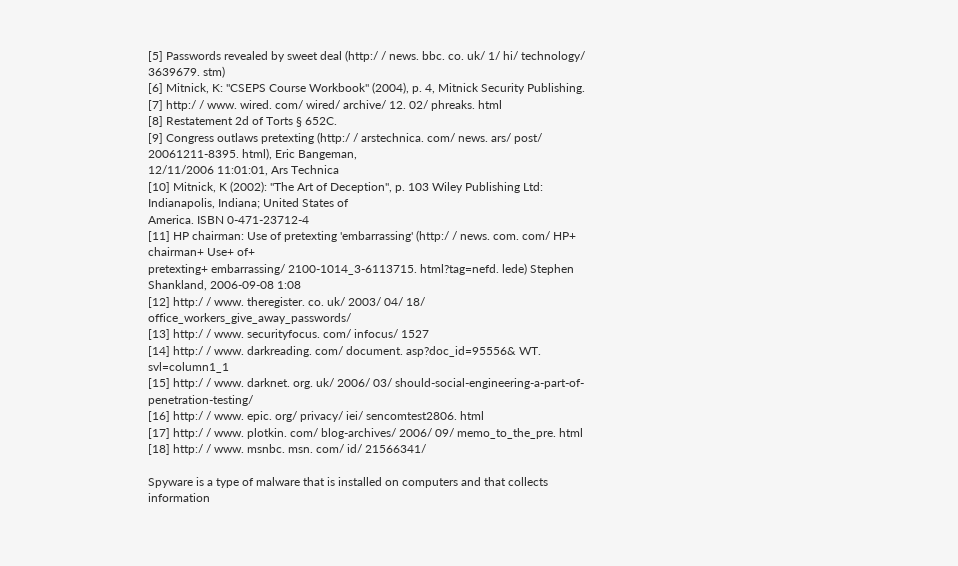[5] Passwords revealed by sweet deal (http:/ / news. bbc. co. uk/ 1/ hi/ technology/ 3639679. stm)
[6] Mitnick, K: "CSEPS Course Workbook" (2004), p. 4, Mitnick Security Publishing.
[7] http:/ / www. wired. com/ wired/ archive/ 12. 02/ phreaks. html
[8] Restatement 2d of Torts § 652C.
[9] Congress outlaws pretexting (http:/ / arstechnica. com/ news. ars/ post/ 20061211-8395. html), Eric Bangeman,
12/11/2006 11:01:01, Ars Technica
[10] Mitnick, K (2002): "The Art of Deception", p. 103 Wiley Publishing Ltd: Indianapolis, Indiana; United States of
America. ISBN 0-471-23712-4
[11] HP chairman: Use of pretexting 'embarrassing' (http:/ / news. com. com/ HP+ chairman+ Use+ of+
pretexting+ embarrassing/ 2100-1014_3-6113715. html?tag=nefd. lede) Stephen Shankland, 2006-09-08 1:08
[12] http:/ / www. theregister. co. uk/ 2003/ 04/ 18/ office_workers_give_away_passwords/
[13] http:/ / www. securityfocus. com/ infocus/ 1527
[14] http:/ / www. darkreading. com/ document. asp?doc_id=95556& WT. svl=column1_1
[15] http:/ / www. darknet. org. uk/ 2006/ 03/ should-social-engineering-a-part-of-penetration-testing/
[16] http:/ / www. epic. org/ privacy/ iei/ sencomtest2806. html
[17] http:/ / www. plotkin. com/ blog-archives/ 2006/ 09/ memo_to_the_pre. html
[18] http:/ / www. msnbc. msn. com/ id/ 21566341/

Spyware is a type of malware that is installed on computers and that collects information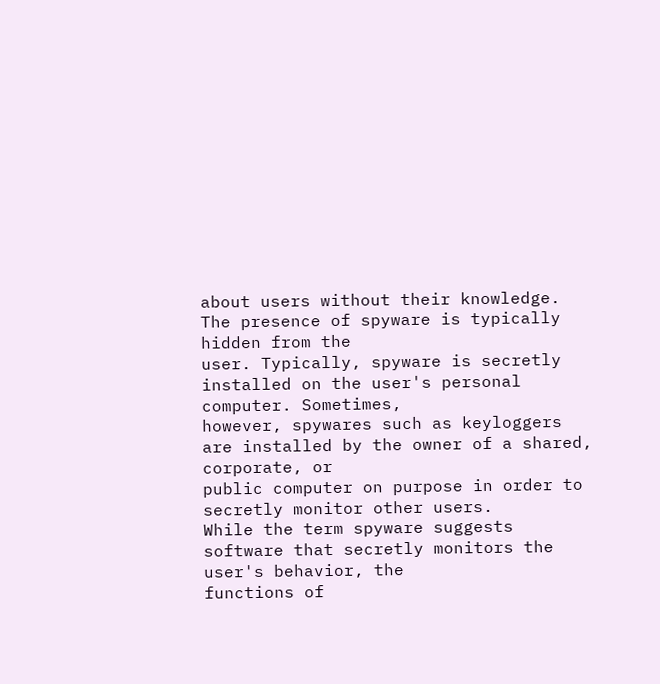about users without their knowledge. The presence of spyware is typically hidden from the
user. Typically, spyware is secretly installed on the user's personal computer. Sometimes,
however, spywares such as keyloggers are installed by the owner of a shared, corporate, or
public computer on purpose in order to secretly monitor other users.
While the term spyware suggests software that secretly monitors the user's behavior, the
functions of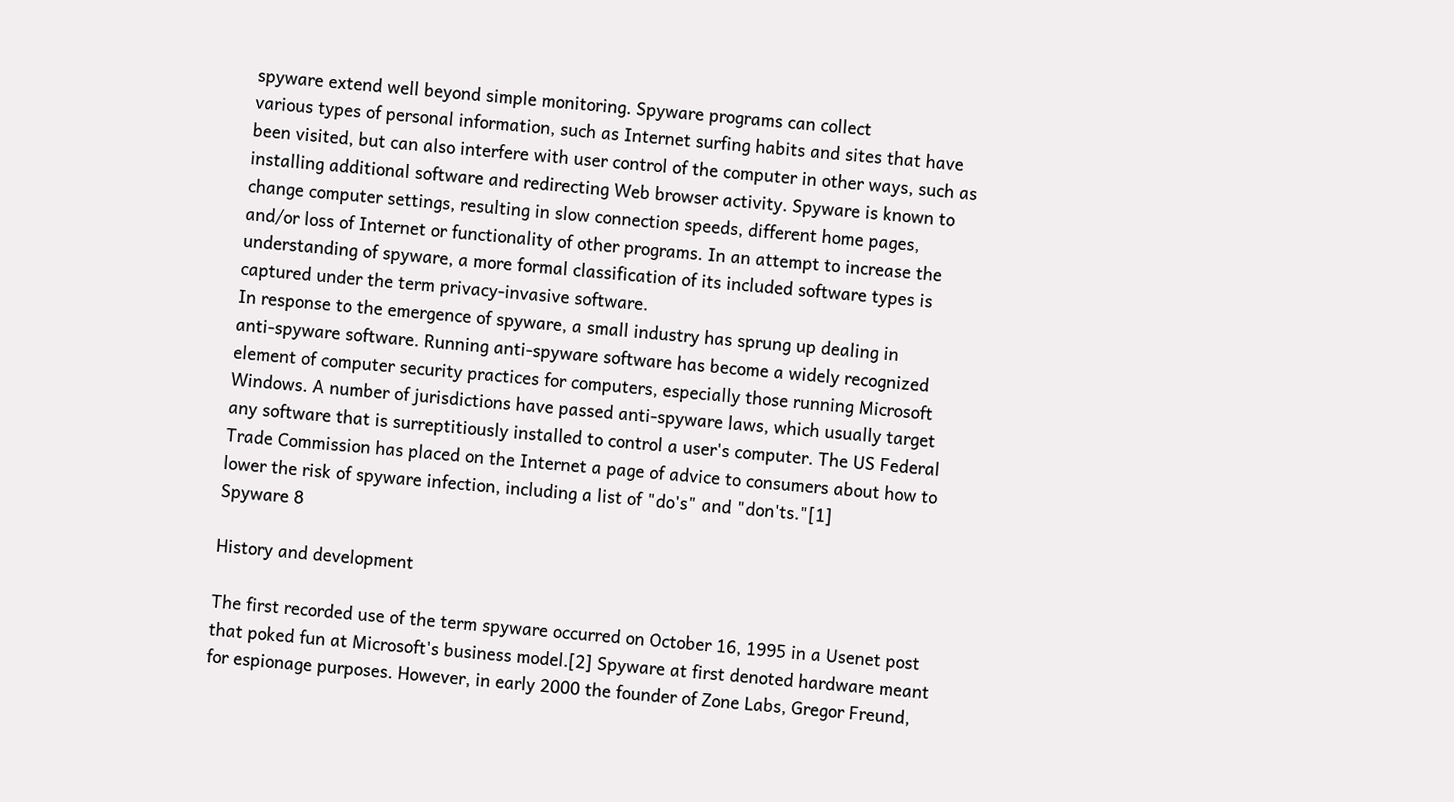spyware extend well beyond simple monitoring. Spyware programs can collect
various types of personal information, such as Internet surfing habits and sites that have
been visited, but can also interfere with user control of the computer in other ways, such as
installing additional software and redirecting Web browser activity. Spyware is known to
change computer settings, resulting in slow connection speeds, different home pages,
and/or loss of Internet or functionality of other programs. In an attempt to increase the
understanding of spyware, a more formal classification of its included software types is
captured under the term privacy-invasive software.
In response to the emergence of spyware, a small industry has sprung up dealing in
anti-spyware software. Running anti-spyware software has become a widely recognized
element of computer security practices for computers, especially those running Microsoft
Windows. A number of jurisdictions have passed anti-spyware laws, which usually target
any software that is surreptitiously installed to control a user's computer. The US Federal
Trade Commission has placed on the Internet a page of advice to consumers about how to
lower the risk of spyware infection, including a list of "do's" and "don'ts."[1]
Spyware 8

History and development

The first recorded use of the term spyware occurred on October 16, 1995 in a Usenet post
that poked fun at Microsoft's business model.[2] Spyware at first denoted hardware meant
for espionage purposes. However, in early 2000 the founder of Zone Labs, Gregor Freund,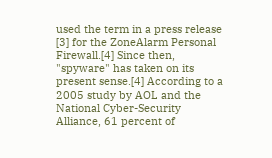used the term in a press release [3] for the ZoneAlarm Personal Firewall.[4] Since then,
"spyware" has taken on its present sense.[4] According to a 2005 study by AOL and the
National Cyber-Security Alliance, 61 percent of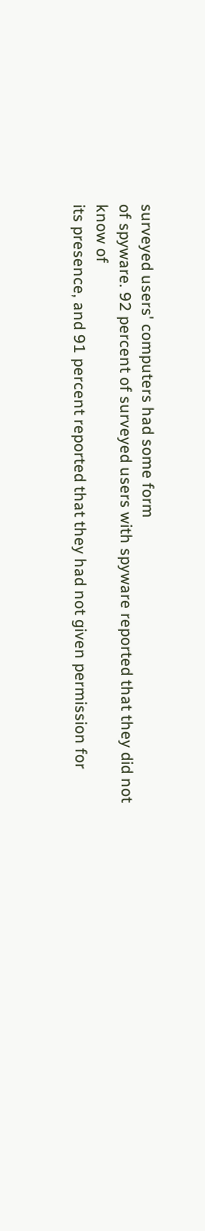surveyed users' computers had some form
of spyware. 92 percent of surveyed users with spyware reported that they did not know of
its presence, and 91 percent reported that they had not given permission for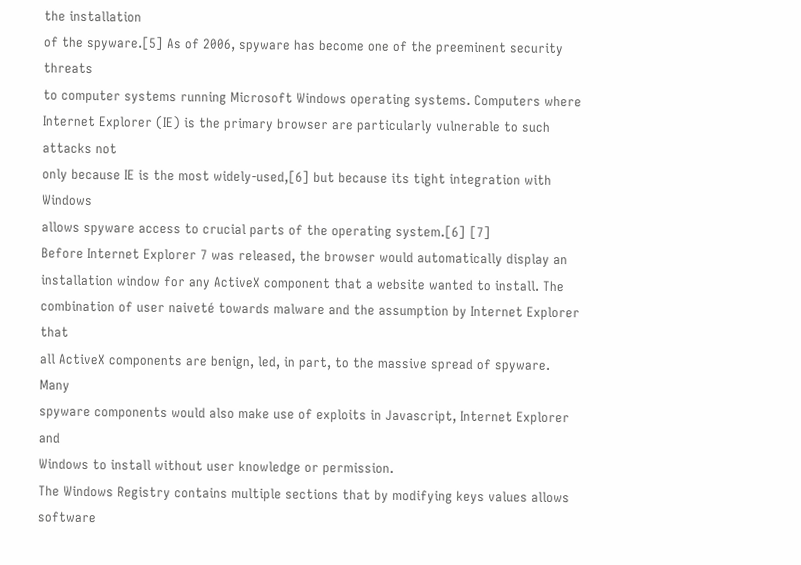the installation
of the spyware.[5] As of 2006, spyware has become one of the preeminent security threats
to computer systems running Microsoft Windows operating systems. Computers where
Internet Explorer (IE) is the primary browser are particularly vulnerable to such attacks not
only because IE is the most widely-used,[6] but because its tight integration with Windows
allows spyware access to crucial parts of the operating system.[6] [7]
Before Internet Explorer 7 was released, the browser would automatically display an
installation window for any ActiveX component that a website wanted to install. The
combination of user naiveté towards malware and the assumption by Internet Explorer that
all ActiveX components are benign, led, in part, to the massive spread of spyware. Many
spyware components would also make use of exploits in Javascript, Internet Explorer and
Windows to install without user knowledge or permission.
The Windows Registry contains multiple sections that by modifying keys values allows
software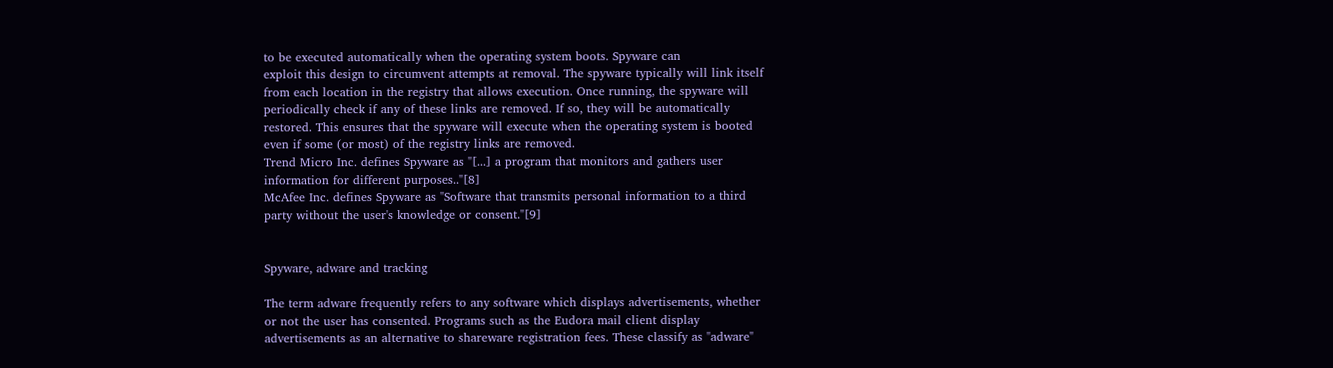to be executed automatically when the operating system boots. Spyware can
exploit this design to circumvent attempts at removal. The spyware typically will link itself
from each location in the registry that allows execution. Once running, the spyware will
periodically check if any of these links are removed. If so, they will be automatically
restored. This ensures that the spyware will execute when the operating system is booted
even if some (or most) of the registry links are removed.
Trend Micro Inc. defines Spyware as "[...] a program that monitors and gathers user
information for different purposes.."[8]
McAfee Inc. defines Spyware as "Software that transmits personal information to a third
party without the user's knowledge or consent."[9]


Spyware, adware and tracking

The term adware frequently refers to any software which displays advertisements, whether
or not the user has consented. Programs such as the Eudora mail client display
advertisements as an alternative to shareware registration fees. These classify as "adware"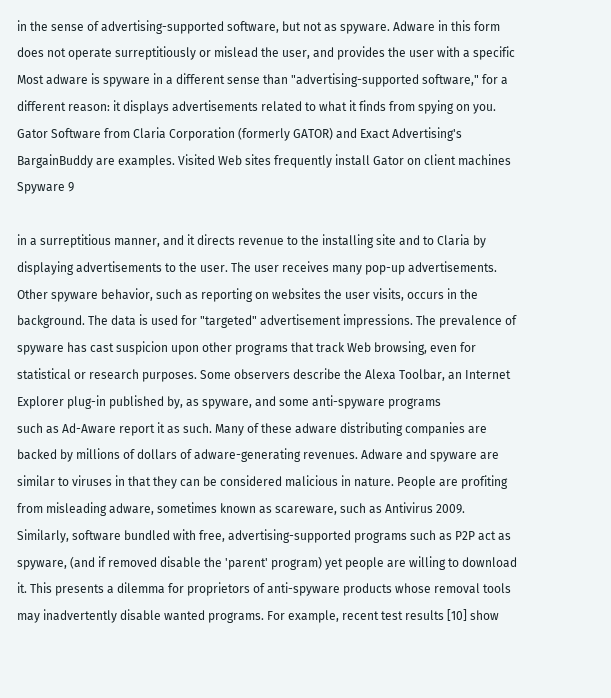in the sense of advertising-supported software, but not as spyware. Adware in this form
does not operate surreptitiously or mislead the user, and provides the user with a specific
Most adware is spyware in a different sense than "advertising-supported software," for a
different reason: it displays advertisements related to what it finds from spying on you.
Gator Software from Claria Corporation (formerly GATOR) and Exact Advertising's
BargainBuddy are examples. Visited Web sites frequently install Gator on client machines
Spyware 9

in a surreptitious manner, and it directs revenue to the installing site and to Claria by
displaying advertisements to the user. The user receives many pop-up advertisements.
Other spyware behavior, such as reporting on websites the user visits, occurs in the
background. The data is used for "targeted" advertisement impressions. The prevalence of
spyware has cast suspicion upon other programs that track Web browsing, even for
statistical or research purposes. Some observers describe the Alexa Toolbar, an Internet
Explorer plug-in published by, as spyware, and some anti-spyware programs
such as Ad-Aware report it as such. Many of these adware distributing companies are
backed by millions of dollars of adware-generating revenues. Adware and spyware are
similar to viruses in that they can be considered malicious in nature. People are profiting
from misleading adware, sometimes known as scareware, such as Antivirus 2009.
Similarly, software bundled with free, advertising-supported programs such as P2P act as
spyware, (and if removed disable the 'parent' program) yet people are willing to download
it. This presents a dilemma for proprietors of anti-spyware products whose removal tools
may inadvertently disable wanted programs. For example, recent test results [10] show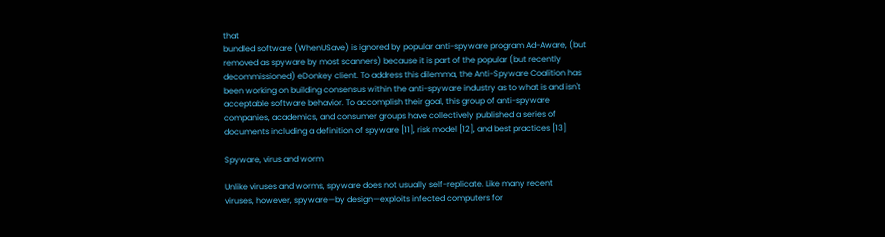that
bundled software (WhenUSave) is ignored by popular anti-spyware program Ad-Aware, (but
removed as spyware by most scanners) because it is part of the popular (but recently
decommissioned) eDonkey client. To address this dilemma, the Anti-Spyware Coalition has
been working on building consensus within the anti-spyware industry as to what is and isn't
acceptable software behavior. To accomplish their goal, this group of anti-spyware
companies, academics, and consumer groups have collectively published a series of
documents including a definition of spyware [11], risk model [12], and best practices [13]

Spyware, virus and worm

Unlike viruses and worms, spyware does not usually self-replicate. Like many recent
viruses, however, spyware—by design—exploits infected computers for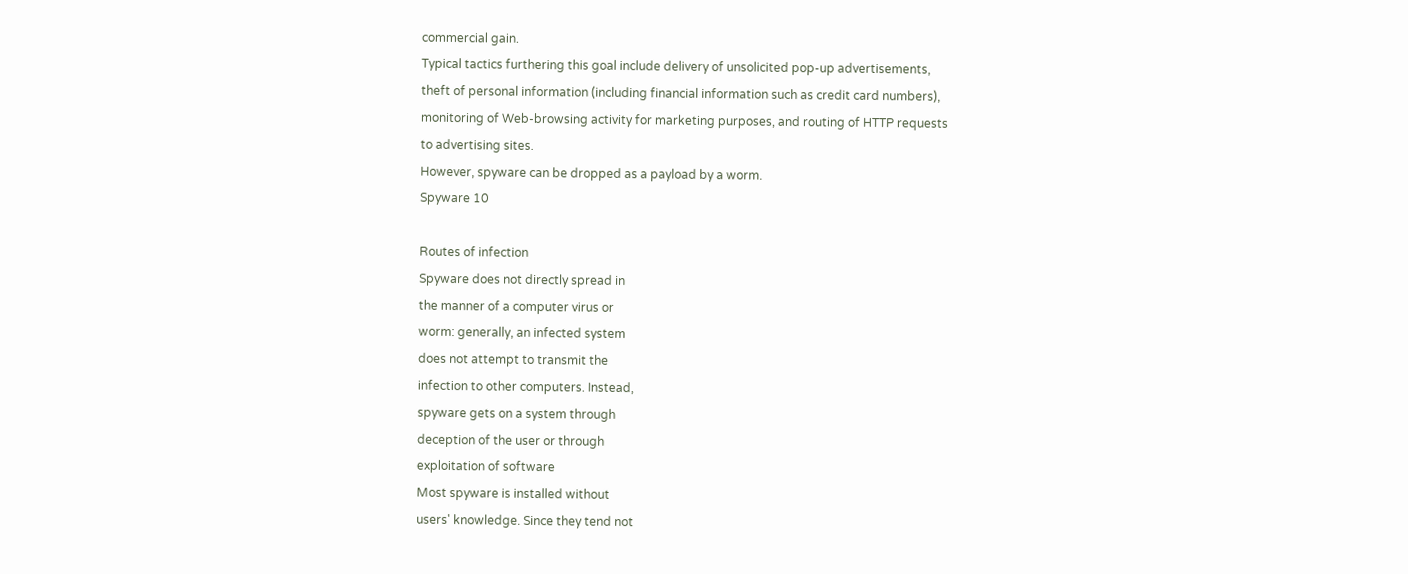commercial gain.
Typical tactics furthering this goal include delivery of unsolicited pop-up advertisements,
theft of personal information (including financial information such as credit card numbers),
monitoring of Web-browsing activity for marketing purposes, and routing of HTTP requests
to advertising sites.
However, spyware can be dropped as a payload by a worm.
Spyware 10

Routes of infection
Spyware does not directly spread in
the manner of a computer virus or
worm: generally, an infected system
does not attempt to transmit the
infection to other computers. Instead,
spyware gets on a system through
deception of the user or through
exploitation of software
Most spyware is installed without
users' knowledge. Since they tend not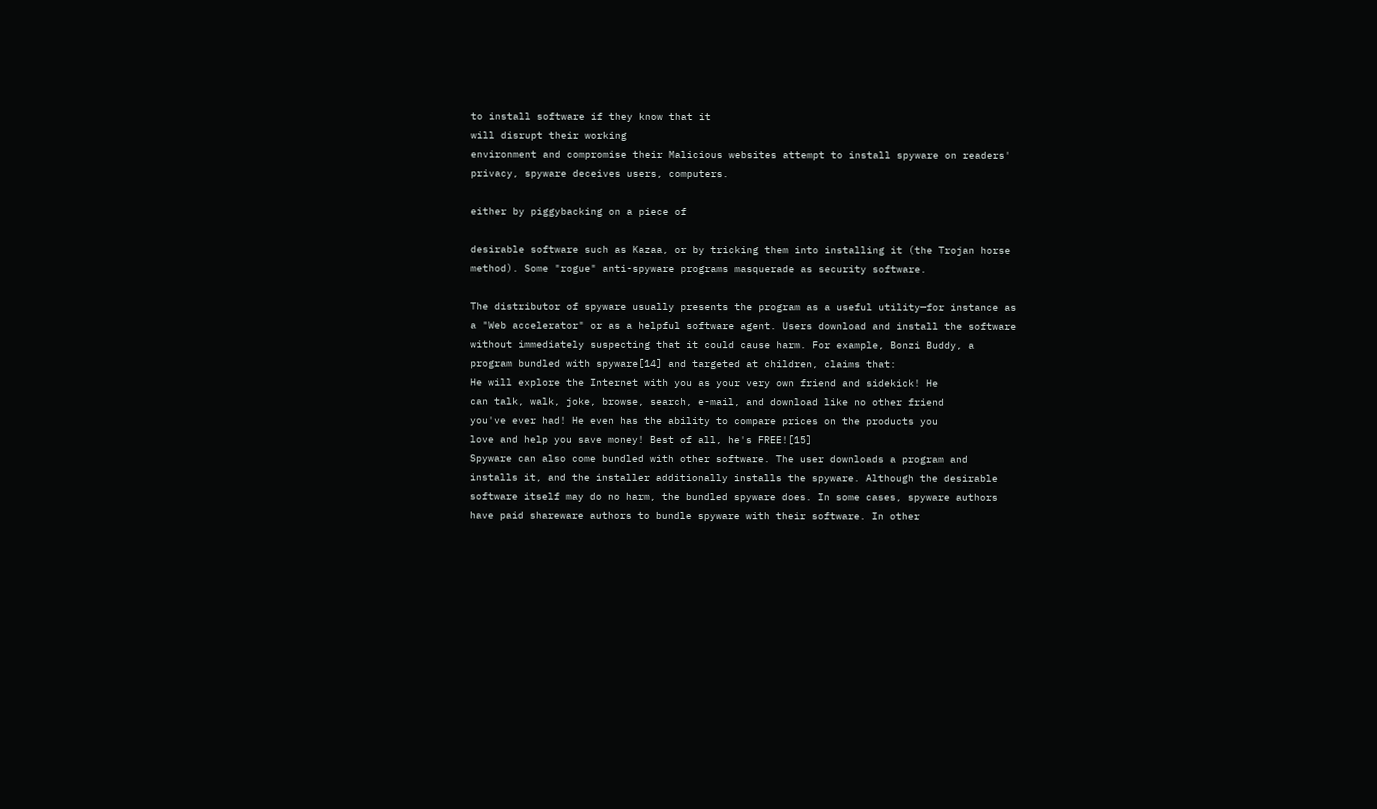to install software if they know that it
will disrupt their working
environment and compromise their Malicious websites attempt to install spyware on readers'
privacy, spyware deceives users, computers.

either by piggybacking on a piece of

desirable software such as Kazaa, or by tricking them into installing it (the Trojan horse
method). Some "rogue" anti-spyware programs masquerade as security software.

The distributor of spyware usually presents the program as a useful utility—for instance as
a "Web accelerator" or as a helpful software agent. Users download and install the software
without immediately suspecting that it could cause harm. For example, Bonzi Buddy, a
program bundled with spyware[14] and targeted at children, claims that:
He will explore the Internet with you as your very own friend and sidekick! He
can talk, walk, joke, browse, search, e-mail, and download like no other friend
you've ever had! He even has the ability to compare prices on the products you
love and help you save money! Best of all, he's FREE![15]
Spyware can also come bundled with other software. The user downloads a program and
installs it, and the installer additionally installs the spyware. Although the desirable
software itself may do no harm, the bundled spyware does. In some cases, spyware authors
have paid shareware authors to bundle spyware with their software. In other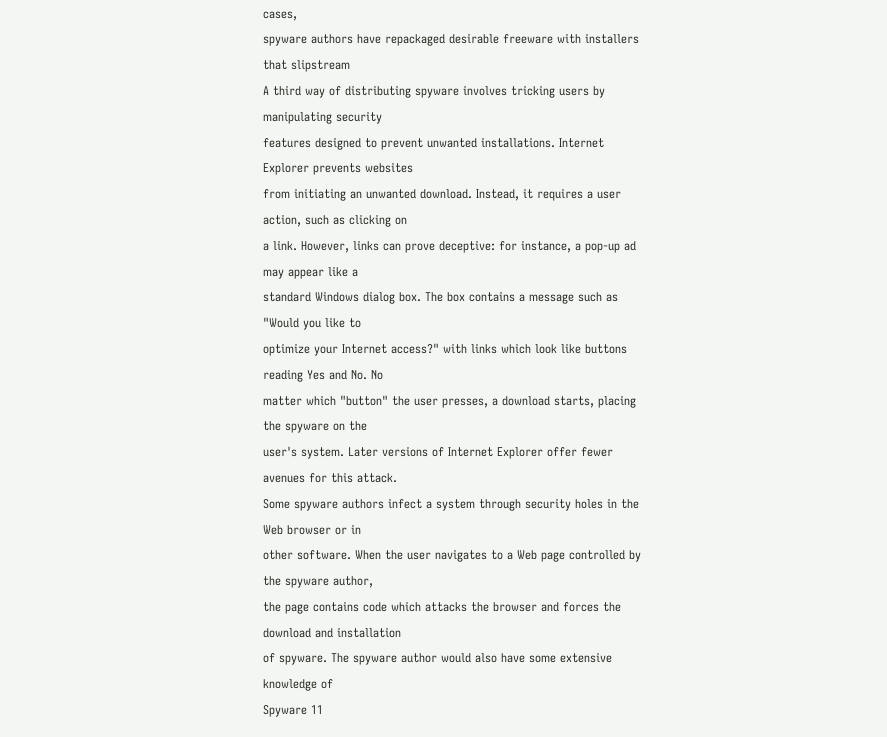cases,
spyware authors have repackaged desirable freeware with installers that slipstream
A third way of distributing spyware involves tricking users by manipulating security
features designed to prevent unwanted installations. Internet Explorer prevents websites
from initiating an unwanted download. Instead, it requires a user action, such as clicking on
a link. However, links can prove deceptive: for instance, a pop-up ad may appear like a
standard Windows dialog box. The box contains a message such as "Would you like to
optimize your Internet access?" with links which look like buttons reading Yes and No. No
matter which "button" the user presses, a download starts, placing the spyware on the
user's system. Later versions of Internet Explorer offer fewer avenues for this attack.
Some spyware authors infect a system through security holes in the Web browser or in
other software. When the user navigates to a Web page controlled by the spyware author,
the page contains code which attacks the browser and forces the download and installation
of spyware. The spyware author would also have some extensive knowledge of
Spyware 11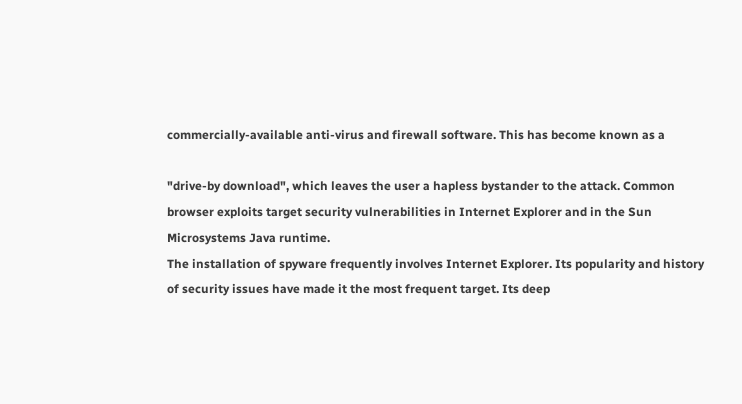commercially-available anti-virus and firewall software. This has become known as a

"drive-by download", which leaves the user a hapless bystander to the attack. Common
browser exploits target security vulnerabilities in Internet Explorer and in the Sun
Microsystems Java runtime.
The installation of spyware frequently involves Internet Explorer. Its popularity and history
of security issues have made it the most frequent target. Its deep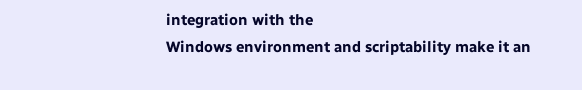integration with the
Windows environment and scriptability make it an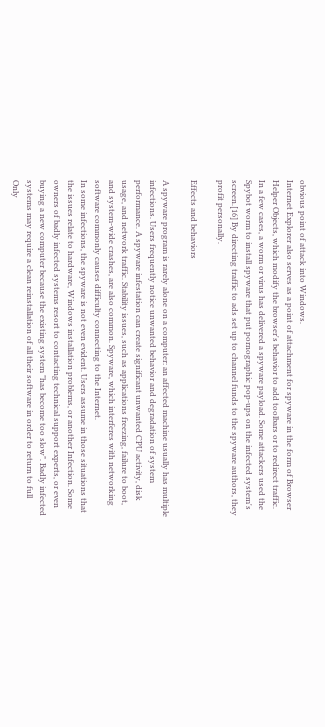obvious point of attack into Windows.
Internet Explorer also serves as a point of attachment for spyware in the form of Browser
Helper Objects, which modify the browser's behavior to add toolbars or to redirect traffic.
In a few cases, a worm or virus has delivered a spyware payload. Some attackers used the
Spybot worm to install spyware that put pornographic pop-ups on the infected system's
screen.[16] By directing traffic to ads set up to channel funds to the spyware authors, they
profit personally.

Effects and behaviors

A spyware program is rarely alone on a computer: an affected machine usually has multiple
infections. Users frequently notice unwanted behavior and degradation of system
performance. A spyware infestation can create significant unwanted CPU activity, disk
usage, and network traffic. Stability issues, such as applications freezing, failure to boot,
and system-wide crashes, are also common. Spyware, which interferes with networking
software commonly causes difficulty connecting to the Internet.
In some infections, the spyware is not even evident. Users assume in those situations that
the issues relate to hardware, Windows installation problems, or another Infection. Some
owners of badly infected systems resort to contacting technical support experts, or even
buying a new computer because the existing system "has become too slow". Badly infected
systems may require a clean reinstallation of all their software in order to return to full
Only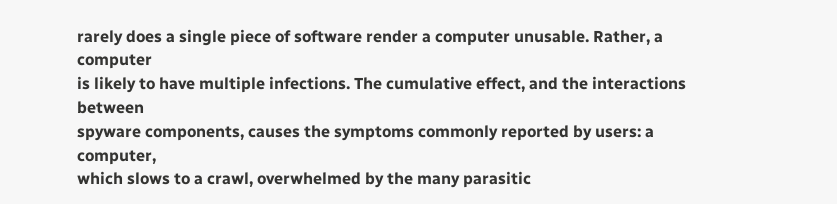rarely does a single piece of software render a computer unusable. Rather, a computer
is likely to have multiple infections. The cumulative effect, and the interactions between
spyware components, causes the symptoms commonly reported by users: a computer,
which slows to a crawl, overwhelmed by the many parasitic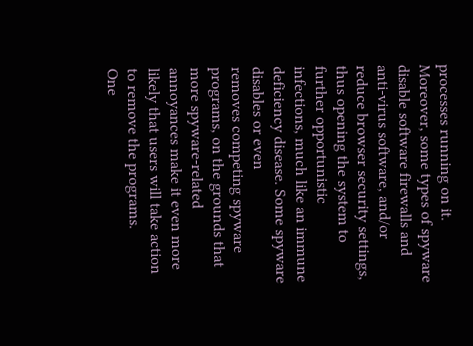processes running on it.
Moreover, some types of spyware disable software firewalls and anti-virus software, and/or
reduce browser security settings, thus opening the system to further opportunistic
infections, much like an immune deficiency disease. Some spyware disables or even
removes competing spyware programs, on the grounds that more spyware-related
annoyances make it even more likely that users will take action to remove the programs.
One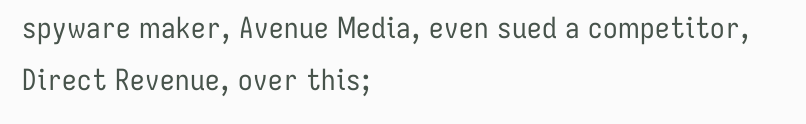spyware maker, Avenue Media, even sued a competitor, Direct Revenue, over this;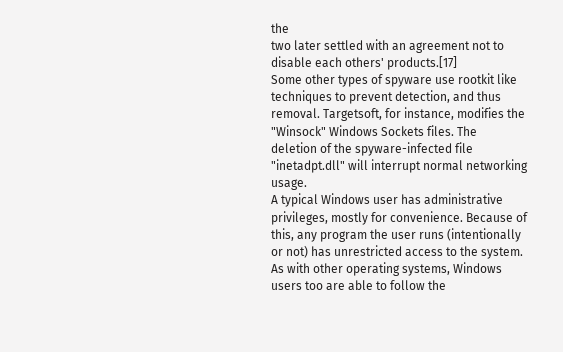the
two later settled with an agreement not to disable each others' products.[17]
Some other types of spyware use rootkit like techniques to prevent detection, and thus
removal. Targetsoft, for instance, modifies the "Winsock" Windows Sockets files. The
deletion of the spyware-infected file "inetadpt.dll" will interrupt normal networking usage.
A typical Windows user has administrative privileges, mostly for convenience. Because of
this, any program the user runs (intentionally or not) has unrestricted access to the system.
As with other operating systems, Windows users too are able to follow the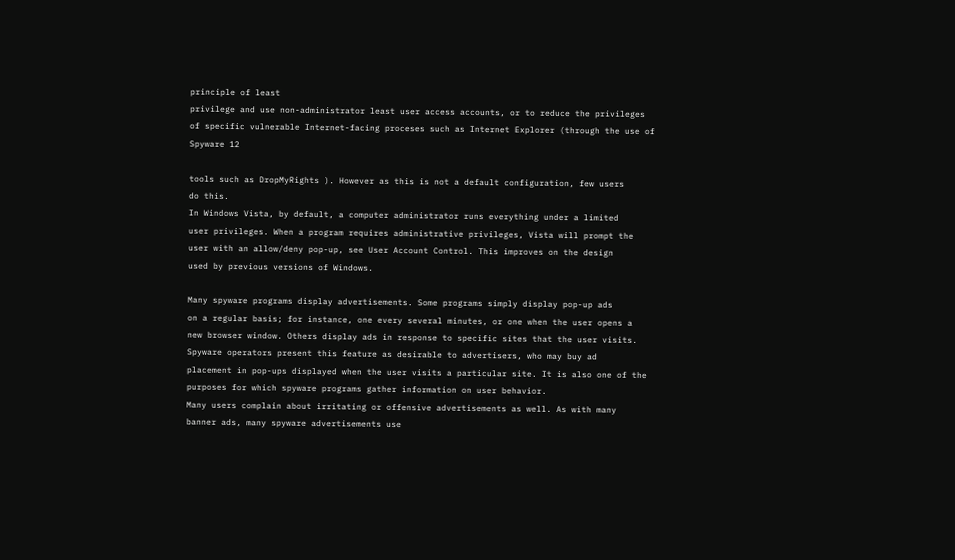principle of least
privilege and use non-administrator least user access accounts, or to reduce the privileges
of specific vulnerable Internet-facing proceses such as Internet Explorer (through the use of
Spyware 12

tools such as DropMyRights ). However as this is not a default configuration, few users
do this.
In Windows Vista, by default, a computer administrator runs everything under a limited
user privileges. When a program requires administrative privileges, Vista will prompt the
user with an allow/deny pop-up, see User Account Control. This improves on the design
used by previous versions of Windows.

Many spyware programs display advertisements. Some programs simply display pop-up ads
on a regular basis; for instance, one every several minutes, or one when the user opens a
new browser window. Others display ads in response to specific sites that the user visits.
Spyware operators present this feature as desirable to advertisers, who may buy ad
placement in pop-ups displayed when the user visits a particular site. It is also one of the
purposes for which spyware programs gather information on user behavior.
Many users complain about irritating or offensive advertisements as well. As with many
banner ads, many spyware advertisements use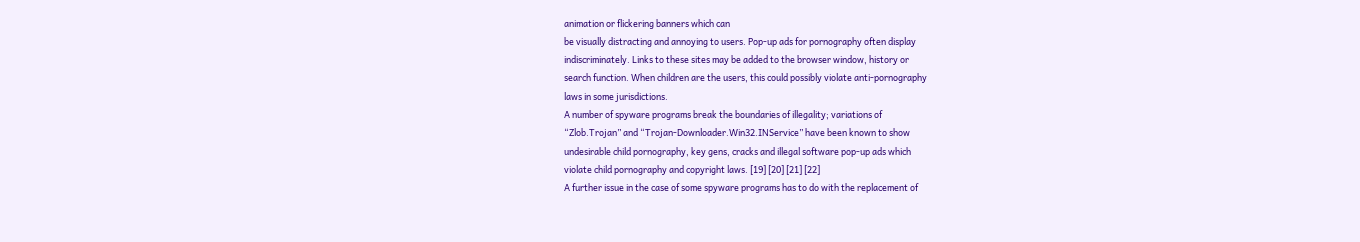animation or flickering banners which can
be visually distracting and annoying to users. Pop-up ads for pornography often display
indiscriminately. Links to these sites may be added to the browser window, history or
search function. When children are the users, this could possibly violate anti-pornography
laws in some jurisdictions.
A number of spyware programs break the boundaries of illegality; variations of
“Zlob.Trojan” and “Trojan-Downloader.Win32.INService” have been known to show
undesirable child pornography, key gens, cracks and illegal software pop-up ads which
violate child pornography and copyright laws. [19] [20] [21] [22]
A further issue in the case of some spyware programs has to do with the replacement of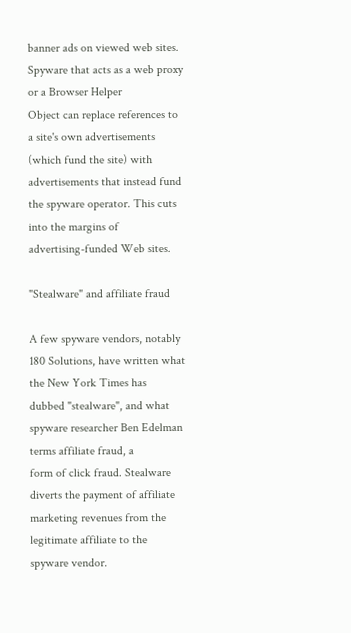banner ads on viewed web sites. Spyware that acts as a web proxy or a Browser Helper
Object can replace references to a site's own advertisements (which fund the site) with
advertisements that instead fund the spyware operator. This cuts into the margins of
advertising-funded Web sites.

"Stealware" and affiliate fraud

A few spyware vendors, notably 180 Solutions, have written what the New York Times has
dubbed "stealware", and what spyware researcher Ben Edelman terms affiliate fraud, a
form of click fraud. Stealware diverts the payment of affiliate marketing revenues from the
legitimate affiliate to the spyware vendor.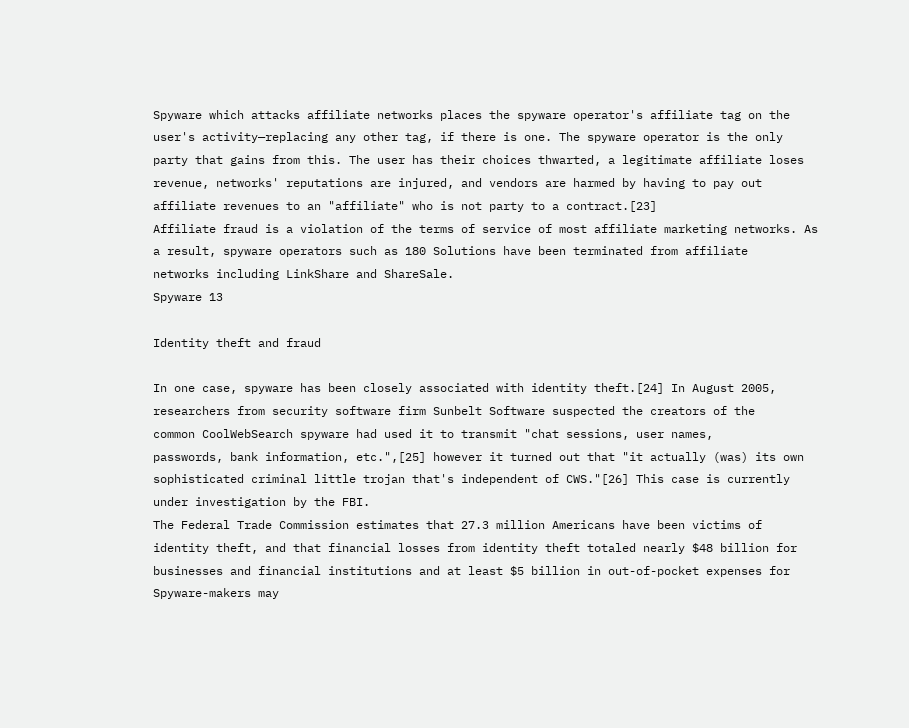Spyware which attacks affiliate networks places the spyware operator's affiliate tag on the
user's activity—replacing any other tag, if there is one. The spyware operator is the only
party that gains from this. The user has their choices thwarted, a legitimate affiliate loses
revenue, networks' reputations are injured, and vendors are harmed by having to pay out
affiliate revenues to an "affiliate" who is not party to a contract.[23]
Affiliate fraud is a violation of the terms of service of most affiliate marketing networks. As
a result, spyware operators such as 180 Solutions have been terminated from affiliate
networks including LinkShare and ShareSale.
Spyware 13

Identity theft and fraud

In one case, spyware has been closely associated with identity theft.[24] In August 2005,
researchers from security software firm Sunbelt Software suspected the creators of the
common CoolWebSearch spyware had used it to transmit "chat sessions, user names,
passwords, bank information, etc.",[25] however it turned out that "it actually (was) its own
sophisticated criminal little trojan that's independent of CWS."[26] This case is currently
under investigation by the FBI.
The Federal Trade Commission estimates that 27.3 million Americans have been victims of
identity theft, and that financial losses from identity theft totaled nearly $48 billion for
businesses and financial institutions and at least $5 billion in out-of-pocket expenses for
Spyware-makers may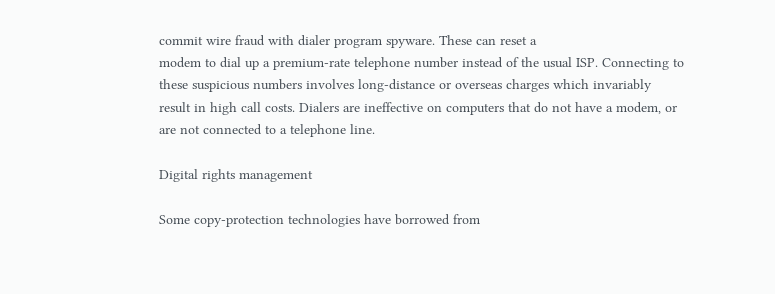commit wire fraud with dialer program spyware. These can reset a
modem to dial up a premium-rate telephone number instead of the usual ISP. Connecting to
these suspicious numbers involves long-distance or overseas charges which invariably
result in high call costs. Dialers are ineffective on computers that do not have a modem, or
are not connected to a telephone line.

Digital rights management

Some copy-protection technologies have borrowed from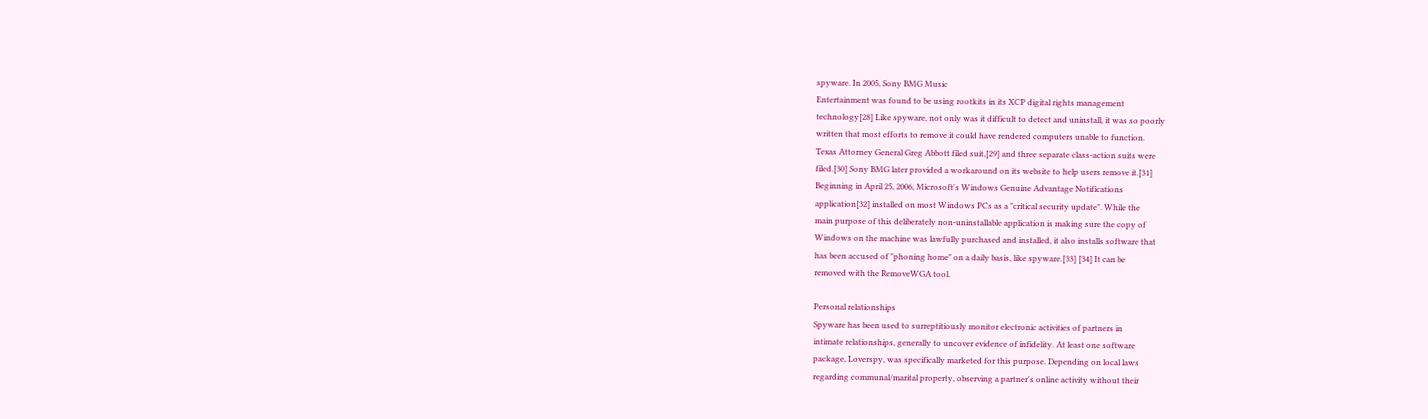spyware. In 2005, Sony BMG Music
Entertainment was found to be using rootkits in its XCP digital rights management
technology[28] Like spyware, not only was it difficult to detect and uninstall, it was so poorly
written that most efforts to remove it could have rendered computers unable to function.
Texas Attorney General Greg Abbott filed suit,[29] and three separate class-action suits were
filed.[30] Sony BMG later provided a workaround on its website to help users remove it.[31]
Beginning in April 25, 2006, Microsoft's Windows Genuine Advantage Notifications
application[32] installed on most Windows PCs as a "critical security update". While the
main purpose of this deliberately non-uninstallable application is making sure the copy of
Windows on the machine was lawfully purchased and installed, it also installs software that
has been accused of "phoning home" on a daily basis, like spyware.[33] [34] It can be
removed with the RemoveWGA tool.

Personal relationships
Spyware has been used to surreptitiously monitor electronic activities of partners in
intimate relationships, generally to uncover evidence of infidelity. At least one software
package, Loverspy, was specifically marketed for this purpose. Depending on local laws
regarding communal/marital property, observing a partner's online activity without their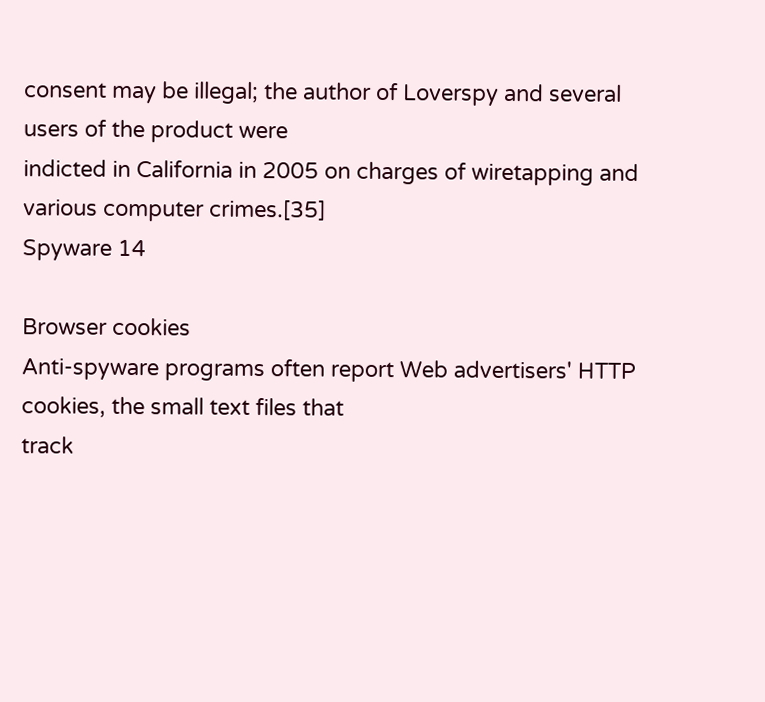consent may be illegal; the author of Loverspy and several users of the product were
indicted in California in 2005 on charges of wiretapping and various computer crimes.[35]
Spyware 14

Browser cookies
Anti-spyware programs often report Web advertisers' HTTP cookies, the small text files that
track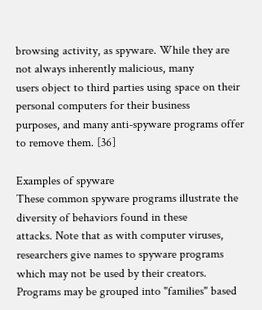browsing activity, as spyware. While they are not always inherently malicious, many
users object to third parties using space on their personal computers for their business
purposes, and many anti-spyware programs offer to remove them. [36]

Examples of spyware
These common spyware programs illustrate the diversity of behaviors found in these
attacks. Note that as with computer viruses, researchers give names to spyware programs
which may not be used by their creators. Programs may be grouped into "families" based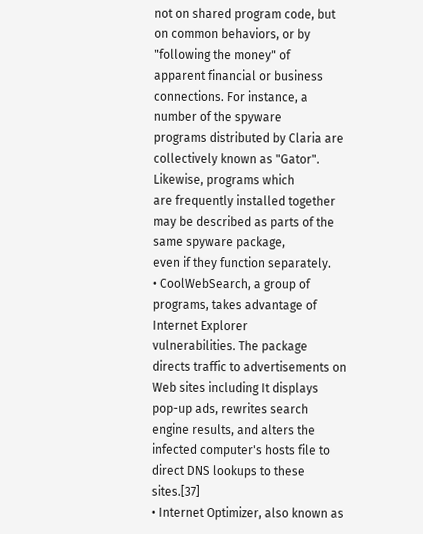not on shared program code, but on common behaviors, or by "following the money" of
apparent financial or business connections. For instance, a number of the spyware
programs distributed by Claria are collectively known as "Gator". Likewise, programs which
are frequently installed together may be described as parts of the same spyware package,
even if they function separately.
• CoolWebSearch, a group of programs, takes advantage of Internet Explorer
vulnerabilities. The package directs traffic to advertisements on Web sites including It displays pop-up ads, rewrites search engine results, and alters the
infected computer's hosts file to direct DNS lookups to these sites.[37]
• Internet Optimizer, also known as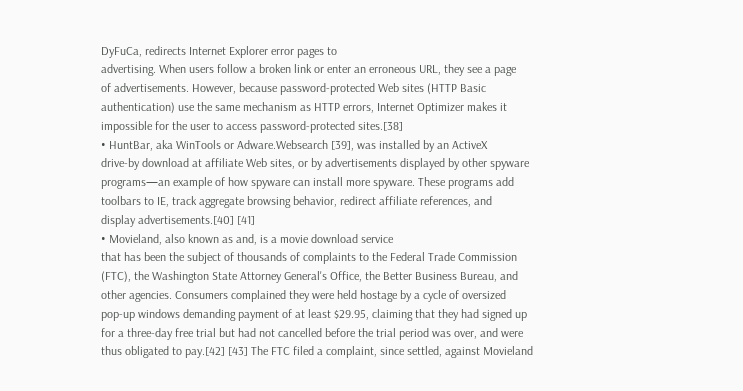DyFuCa, redirects Internet Explorer error pages to
advertising. When users follow a broken link or enter an erroneous URL, they see a page
of advertisements. However, because password-protected Web sites (HTTP Basic
authentication) use the same mechanism as HTTP errors, Internet Optimizer makes it
impossible for the user to access password-protected sites.[38]
• HuntBar, aka WinTools or Adware.Websearch [39], was installed by an ActiveX
drive-by download at affiliate Web sites, or by advertisements displayed by other spyware
programs—an example of how spyware can install more spyware. These programs add
toolbars to IE, track aggregate browsing behavior, redirect affiliate references, and
display advertisements.[40] [41]
• Movieland, also known as and, is a movie download service
that has been the subject of thousands of complaints to the Federal Trade Commission
(FTC), the Washington State Attorney General's Office, the Better Business Bureau, and
other agencies. Consumers complained they were held hostage by a cycle of oversized
pop-up windows demanding payment of at least $29.95, claiming that they had signed up
for a three-day free trial but had not cancelled before the trial period was over, and were
thus obligated to pay.[42] [43] The FTC filed a complaint, since settled, against Movieland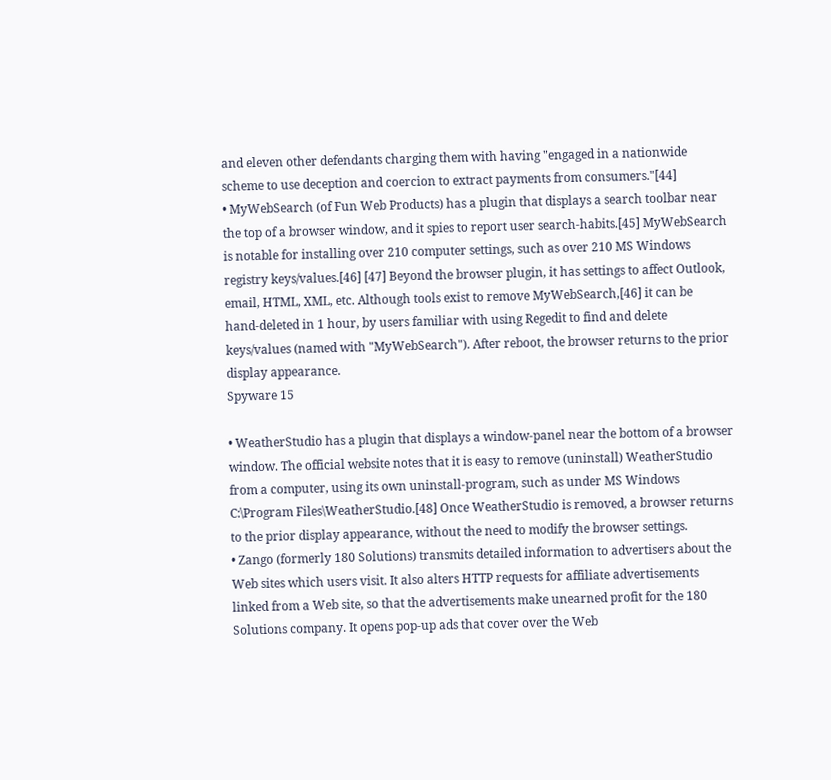and eleven other defendants charging them with having "engaged in a nationwide
scheme to use deception and coercion to extract payments from consumers."[44]
• MyWebSearch (of Fun Web Products) has a plugin that displays a search toolbar near
the top of a browser window, and it spies to report user search-habits.[45] MyWebSearch
is notable for installing over 210 computer settings, such as over 210 MS Windows
registry keys/values.[46] [47] Beyond the browser plugin, it has settings to affect Outlook,
email, HTML, XML, etc. Although tools exist to remove MyWebSearch,[46] it can be
hand-deleted in 1 hour, by users familiar with using Regedit to find and delete
keys/values (named with "MyWebSearch"). After reboot, the browser returns to the prior
display appearance.
Spyware 15

• WeatherStudio has a plugin that displays a window-panel near the bottom of a browser
window. The official website notes that it is easy to remove (uninstall) WeatherStudio
from a computer, using its own uninstall-program, such as under MS Windows
C:\Program Files\WeatherStudio.[48] Once WeatherStudio is removed, a browser returns
to the prior display appearance, without the need to modify the browser settings.
• Zango (formerly 180 Solutions) transmits detailed information to advertisers about the
Web sites which users visit. It also alters HTTP requests for affiliate advertisements
linked from a Web site, so that the advertisements make unearned profit for the 180
Solutions company. It opens pop-up ads that cover over the Web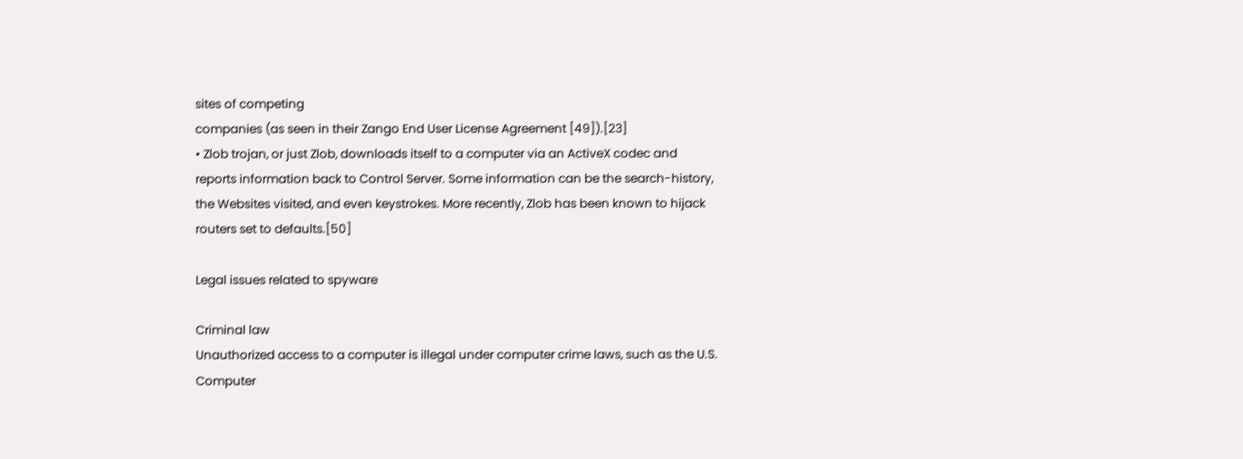sites of competing
companies (as seen in their Zango End User License Agreement [49]).[23]
• Zlob trojan, or just Zlob, downloads itself to a computer via an ActiveX codec and
reports information back to Control Server. Some information can be the search-history,
the Websites visited, and even keystrokes. More recently, Zlob has been known to hijack
routers set to defaults.[50]

Legal issues related to spyware

Criminal law
Unauthorized access to a computer is illegal under computer crime laws, such as the U.S.
Computer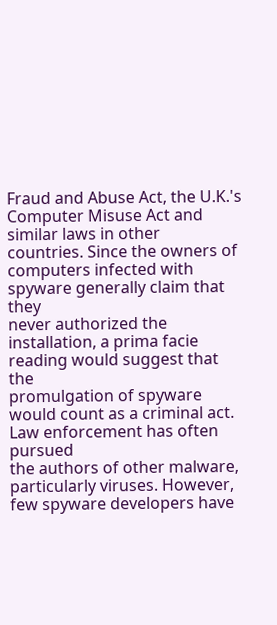Fraud and Abuse Act, the U.K.'s Computer Misuse Act and similar laws in other
countries. Since the owners of computers infected with spyware generally claim that they
never authorized the installation, a prima facie reading would suggest that the
promulgation of spyware would count as a criminal act. Law enforcement has often pursued
the authors of other malware, particularly viruses. However, few spyware developers have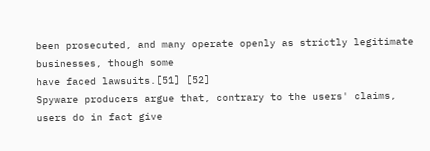been prosecuted, and many operate openly as strictly legitimate businesses, though some
have faced lawsuits.[51] [52]
Spyware producers argue that, contrary to the users' claims, users do in fact give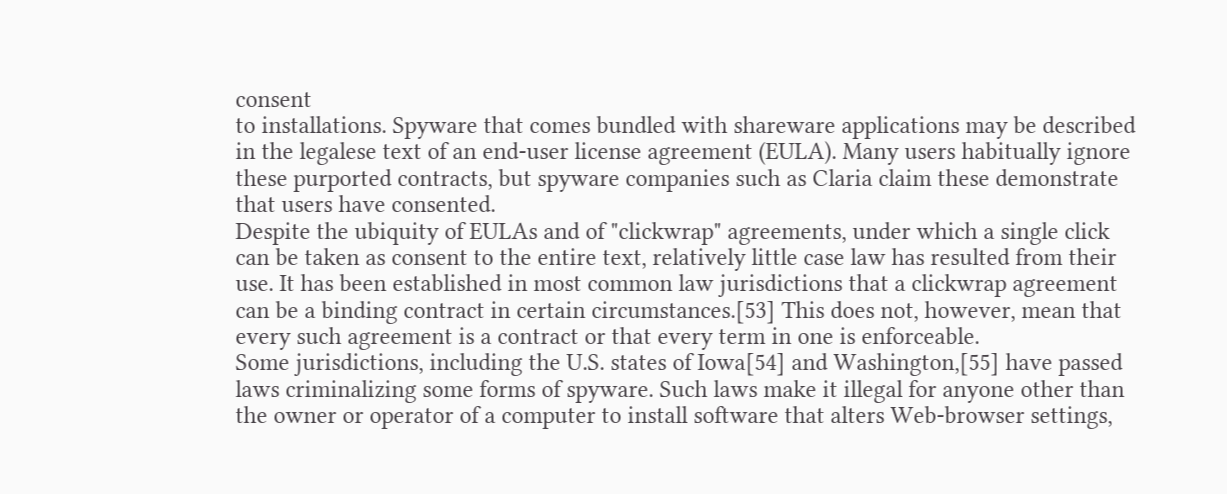consent
to installations. Spyware that comes bundled with shareware applications may be described
in the legalese text of an end-user license agreement (EULA). Many users habitually ignore
these purported contracts, but spyware companies such as Claria claim these demonstrate
that users have consented.
Despite the ubiquity of EULAs and of "clickwrap" agreements, under which a single click
can be taken as consent to the entire text, relatively little case law has resulted from their
use. It has been established in most common law jurisdictions that a clickwrap agreement
can be a binding contract in certain circumstances.[53] This does not, however, mean that
every such agreement is a contract or that every term in one is enforceable.
Some jurisdictions, including the U.S. states of Iowa[54] and Washington,[55] have passed
laws criminalizing some forms of spyware. Such laws make it illegal for anyone other than
the owner or operator of a computer to install software that alters Web-browser settings,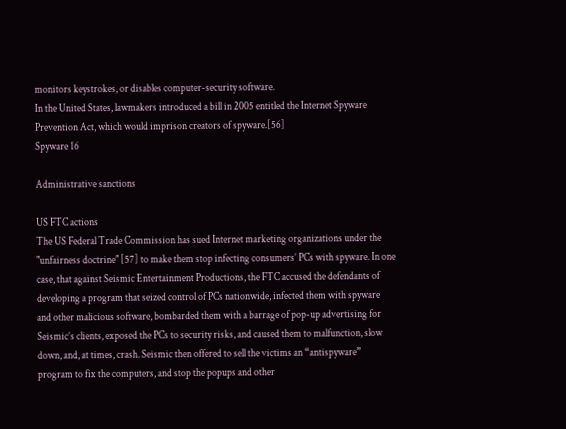monitors keystrokes, or disables computer-security software.
In the United States, lawmakers introduced a bill in 2005 entitled the Internet Spyware
Prevention Act, which would imprison creators of spyware.[56]
Spyware 16

Administrative sanctions

US FTC actions
The US Federal Trade Commission has sued Internet marketing organizations under the
"unfairness doctrine" [57] to make them stop infecting consumers’ PCs with spyware. In one
case, that against Seismic Entertainment Productions, the FTC accused the defendants of
developing a program that seized control of PCs nationwide, infected them with spyware
and other malicious software, bombarded them with a barrage of pop-up advertising for
Seismic’s clients, exposed the PCs to security risks, and caused them to malfunction, slow
down, and, at times, crash. Seismic then offered to sell the victims an “antispyware”
program to fix the computers, and stop the popups and other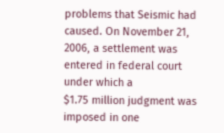problems that Seismic had
caused. On November 21, 2006, a settlement was entered in federal court under which a
$1.75 million judgment was imposed in one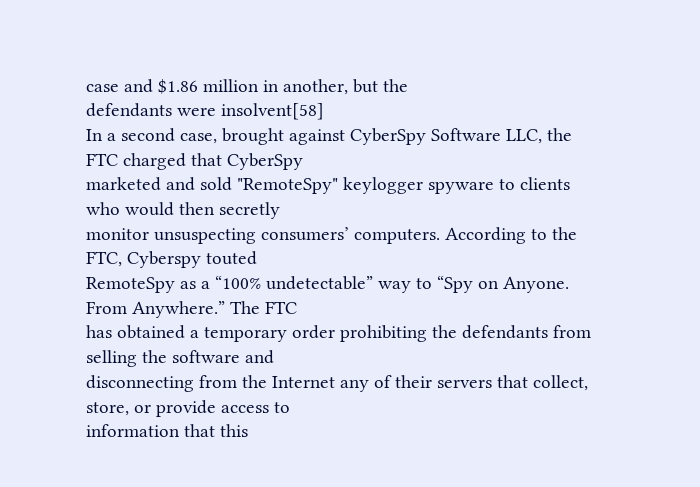case and $1.86 million in another, but the
defendants were insolvent[58]
In a second case, brought against CyberSpy Software LLC, the FTC charged that CyberSpy
marketed and sold "RemoteSpy" keylogger spyware to clients who would then secretly
monitor unsuspecting consumers’ computers. According to the FTC, Cyberspy touted
RemoteSpy as a “100% undetectable” way to “Spy on Anyone. From Anywhere.” The FTC
has obtained a temporary order prohibiting the defendants from selling the software and
disconnecting from the Internet any of their servers that collect, store, or provide access to
information that this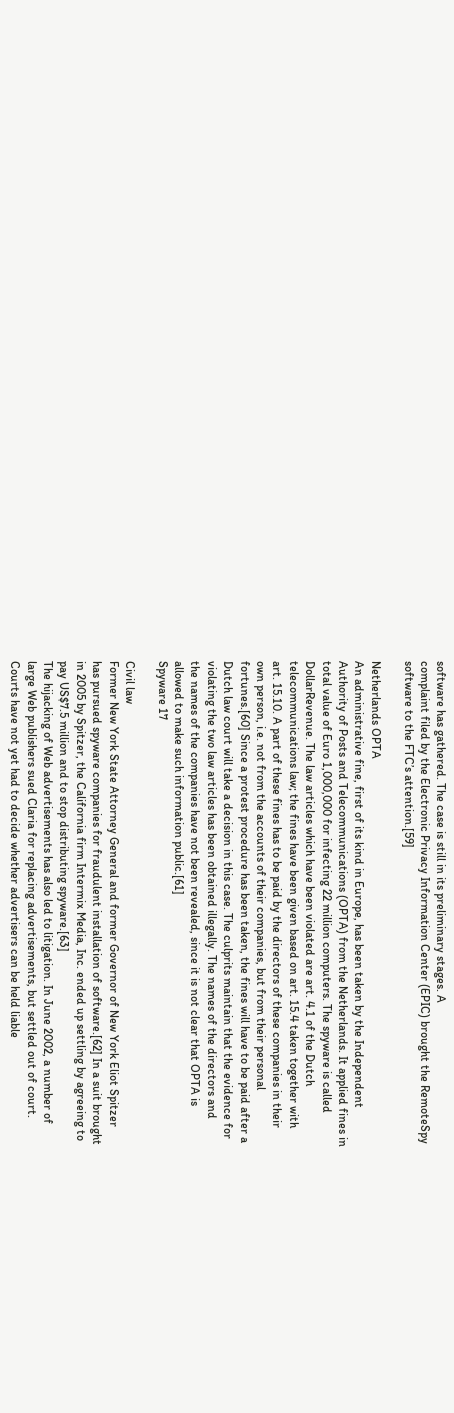software has gathered. The case is still in its preliminary stages. A
complaint filed by the Electronic Privacy Information Center (EPIC) brought the RemoteSpy
software to the FTC’s attention.[59]

Netherlands OPTA
An administrative fine, first of its kind in Europe, has been taken by the Independent
Authority of Posts and Telecommunications (OPTA) from the Netherlands. It applied fines in
total value of Euro 1,000,000 for infecting 22 million computers. The spyware is called
DollarRevenue. The law articles which have been violated are art. 4.1 of the Dutch
telecommunications law; the fines have been given based on art. 15.4 taken together with
art. 15.10. A part of these fines has to be paid by the directors of these companies in their
own person, i.e. not from the accounts of their companies, but from their personal
fortunes.[60] Since a protest procedure has been taken, the fines will have to be paid after a
Dutch law court will take a decision in this case. The culprits maintain that the evidence for
violating the two law articles has been obtained illegally. The names of the directors and
the names of the companies have not been revealed, since it is not clear that OPTA is
allowed to make such information public.[61]
Spyware 17

Civil law
Former New York State Attorney General and former Governor of New York Eliot Spitzer
has pursued spyware companies for fraudulent installation of software.[62] In a suit brought
in 2005 by Spitzer, the California firm Intermix Media, Inc. ended up settling by agreeing to
pay US$7.5 million and to stop distributing spyware.[63]
The hijacking of Web advertisements has also led to litigation. In June 2002, a number of
large Web publishers sued Claria for replacing advertisements, but settled out of court.
Courts have not yet had to decide whether advertisers can be held liable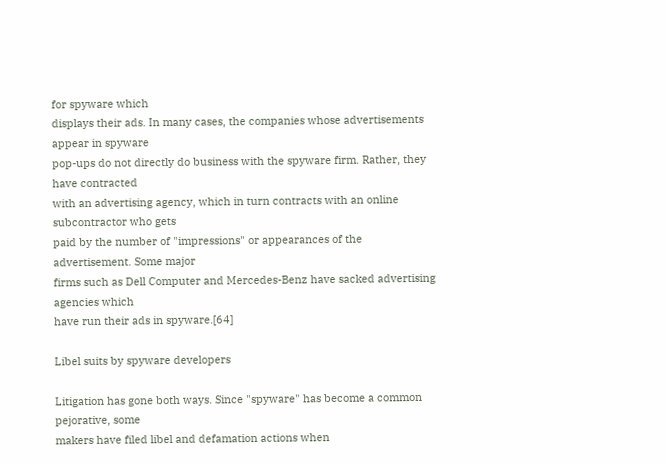for spyware which
displays their ads. In many cases, the companies whose advertisements appear in spyware
pop-ups do not directly do business with the spyware firm. Rather, they have contracted
with an advertising agency, which in turn contracts with an online subcontractor who gets
paid by the number of "impressions" or appearances of the advertisement. Some major
firms such as Dell Computer and Mercedes-Benz have sacked advertising agencies which
have run their ads in spyware.[64]

Libel suits by spyware developers

Litigation has gone both ways. Since "spyware" has become a common pejorative, some
makers have filed libel and defamation actions when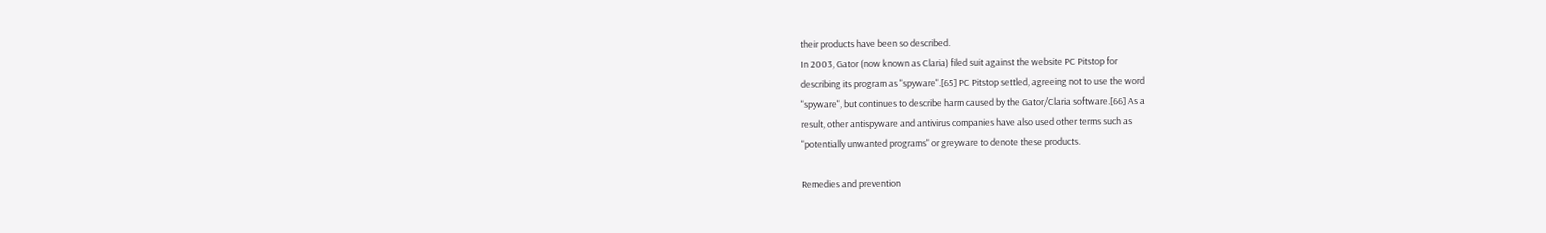their products have been so described.
In 2003, Gator (now known as Claria) filed suit against the website PC Pitstop for
describing its program as "spyware".[65] PC Pitstop settled, agreeing not to use the word
"spyware", but continues to describe harm caused by the Gator/Claria software.[66] As a
result, other antispyware and antivirus companies have also used other terms such as
"potentially unwanted programs" or greyware to denote these products.

Remedies and prevention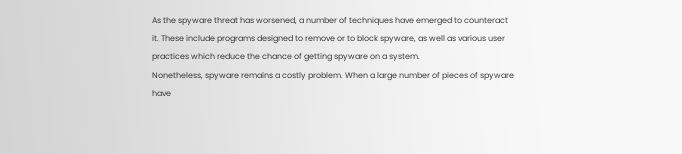As the spyware threat has worsened, a number of techniques have emerged to counteract
it. These include programs designed to remove or to block spyware, as well as various user
practices which reduce the chance of getting spyware on a system.
Nonetheless, spyware remains a costly problem. When a large number of pieces of spyware
have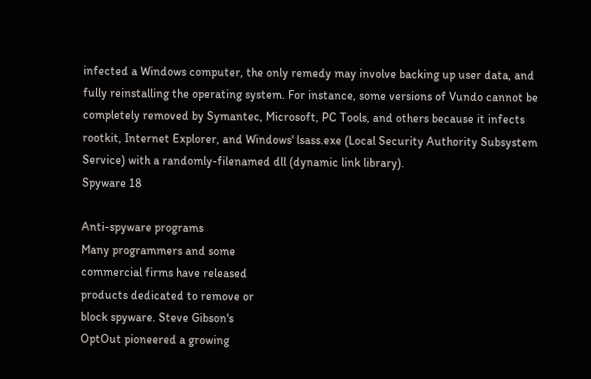infected a Windows computer, the only remedy may involve backing up user data, and
fully reinstalling the operating system. For instance, some versions of Vundo cannot be
completely removed by Symantec, Microsoft, PC Tools, and others because it infects
rootkit, Internet Explorer, and Windows' lsass.exe (Local Security Authority Subsystem
Service) with a randomly-filenamed dll (dynamic link library).
Spyware 18

Anti-spyware programs
Many programmers and some
commercial firms have released
products dedicated to remove or
block spyware. Steve Gibson's
OptOut pioneered a growing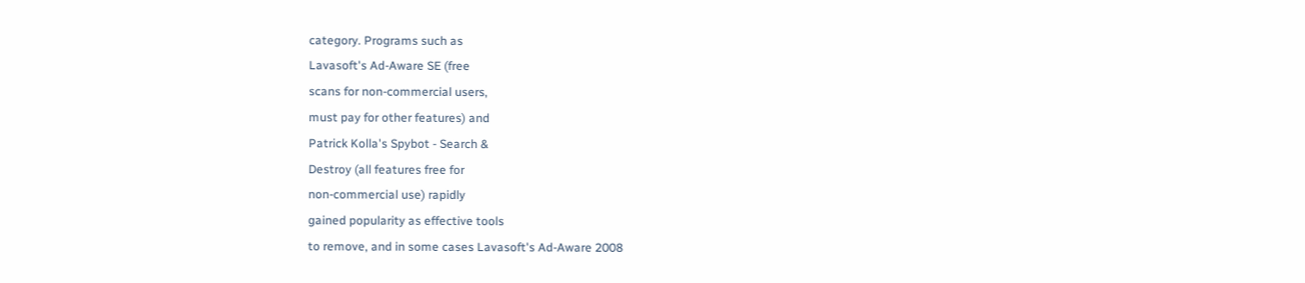category. Programs such as
Lavasoft's Ad-Aware SE (free
scans for non-commercial users,
must pay for other features) and
Patrick Kolla's Spybot - Search &
Destroy (all features free for
non-commercial use) rapidly
gained popularity as effective tools
to remove, and in some cases Lavasoft's Ad-Aware 2008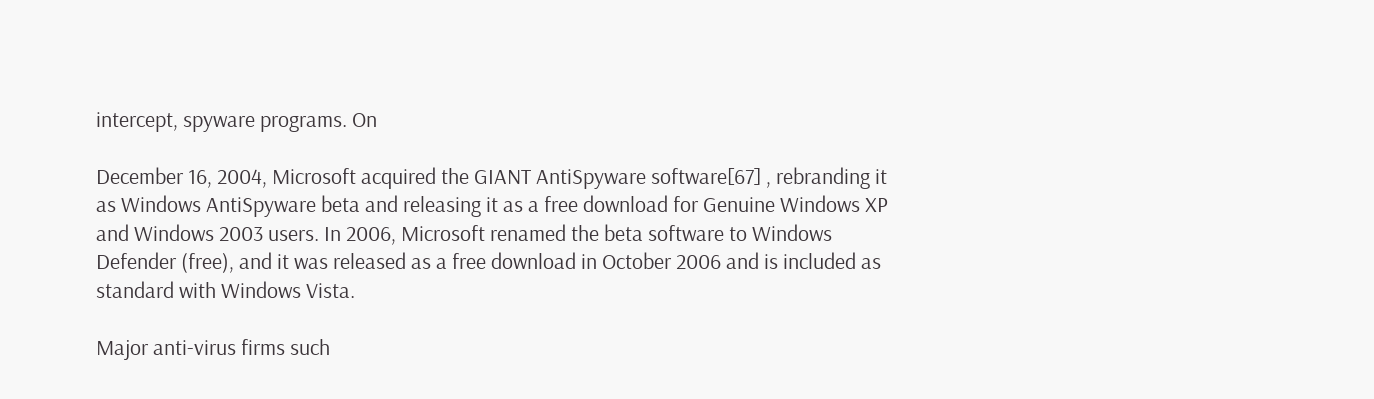intercept, spyware programs. On

December 16, 2004, Microsoft acquired the GIANT AntiSpyware software[67] , rebranding it
as Windows AntiSpyware beta and releasing it as a free download for Genuine Windows XP
and Windows 2003 users. In 2006, Microsoft renamed the beta software to Windows
Defender (free), and it was released as a free download in October 2006 and is included as
standard with Windows Vista.

Major anti-virus firms such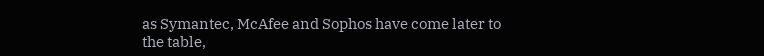as Symantec, McAfee and Sophos have come later to the table,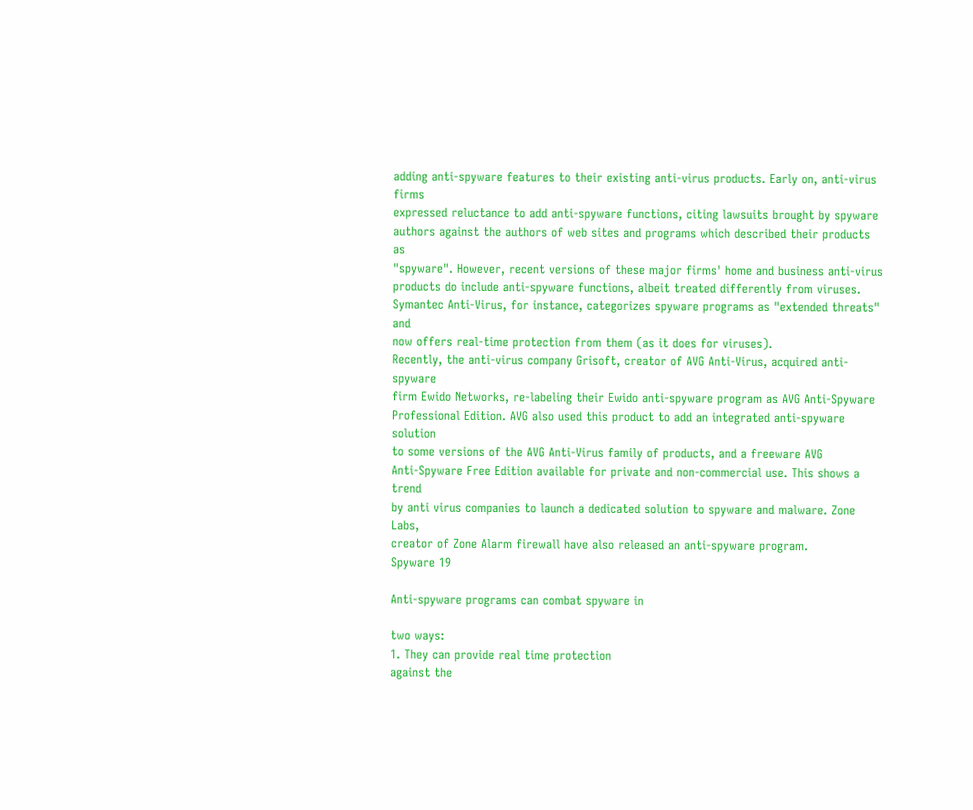adding anti-spyware features to their existing anti-virus products. Early on, anti-virus firms
expressed reluctance to add anti-spyware functions, citing lawsuits brought by spyware
authors against the authors of web sites and programs which described their products as
"spyware". However, recent versions of these major firms' home and business anti-virus
products do include anti-spyware functions, albeit treated differently from viruses.
Symantec Anti-Virus, for instance, categorizes spyware programs as "extended threats" and
now offers real-time protection from them (as it does for viruses).
Recently, the anti-virus company Grisoft, creator of AVG Anti-Virus, acquired anti-spyware
firm Ewido Networks, re-labeling their Ewido anti-spyware program as AVG Anti-Spyware
Professional Edition. AVG also used this product to add an integrated anti-spyware solution
to some versions of the AVG Anti-Virus family of products, and a freeware AVG
Anti-Spyware Free Edition available for private and non-commercial use. This shows a trend
by anti virus companies to launch a dedicated solution to spyware and malware. Zone Labs,
creator of Zone Alarm firewall have also released an anti-spyware program.
Spyware 19

Anti-spyware programs can combat spyware in

two ways:
1. They can provide real time protection
against the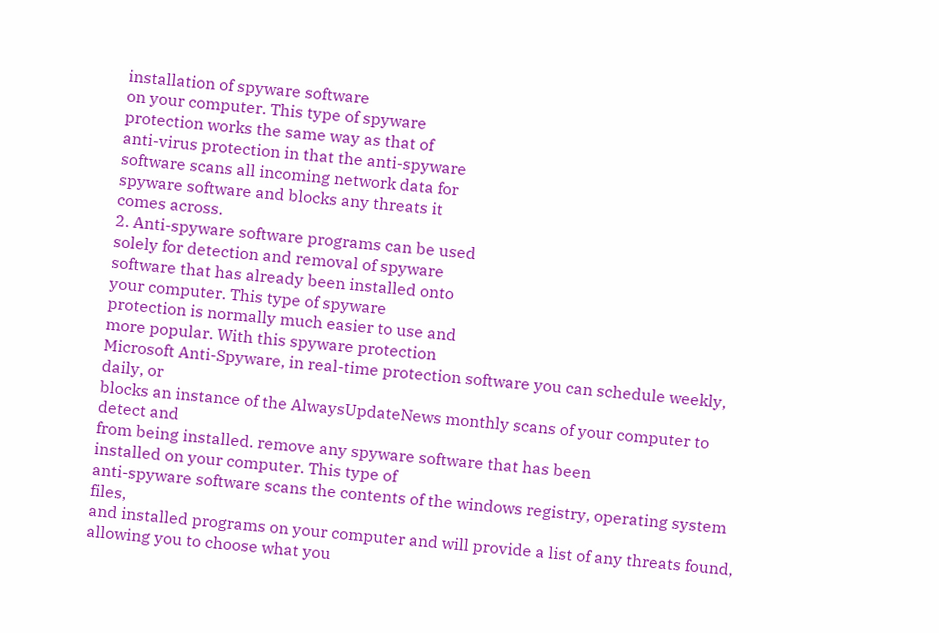installation of spyware software
on your computer. This type of spyware
protection works the same way as that of
anti-virus protection in that the anti-spyware
software scans all incoming network data for
spyware software and blocks any threats it
comes across.
2. Anti-spyware software programs can be used
solely for detection and removal of spyware
software that has already been installed onto
your computer. This type of spyware
protection is normally much easier to use and
more popular. With this spyware protection
Microsoft Anti-Spyware, in real-time protection software you can schedule weekly, daily, or
blocks an instance of the AlwaysUpdateNews monthly scans of your computer to detect and
from being installed. remove any spyware software that has been
installed on your computer. This type of
anti-spyware software scans the contents of the windows registry, operating system files,
and installed programs on your computer and will provide a list of any threats found,
allowing you to choose what you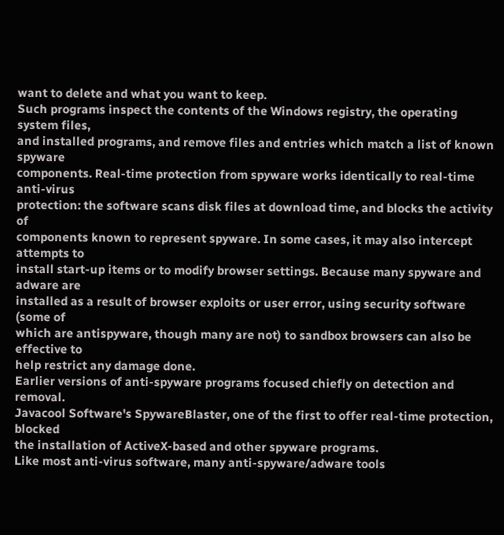want to delete and what you want to keep.
Such programs inspect the contents of the Windows registry, the operating system files,
and installed programs, and remove files and entries which match a list of known spyware
components. Real-time protection from spyware works identically to real-time anti-virus
protection: the software scans disk files at download time, and blocks the activity of
components known to represent spyware. In some cases, it may also intercept attempts to
install start-up items or to modify browser settings. Because many spyware and adware are
installed as a result of browser exploits or user error, using security software (some of
which are antispyware, though many are not) to sandbox browsers can also be effective to
help restrict any damage done.
Earlier versions of anti-spyware programs focused chiefly on detection and removal.
Javacool Software's SpywareBlaster, one of the first to offer real-time protection, blocked
the installation of ActiveX-based and other spyware programs.
Like most anti-virus software, many anti-spyware/adware tools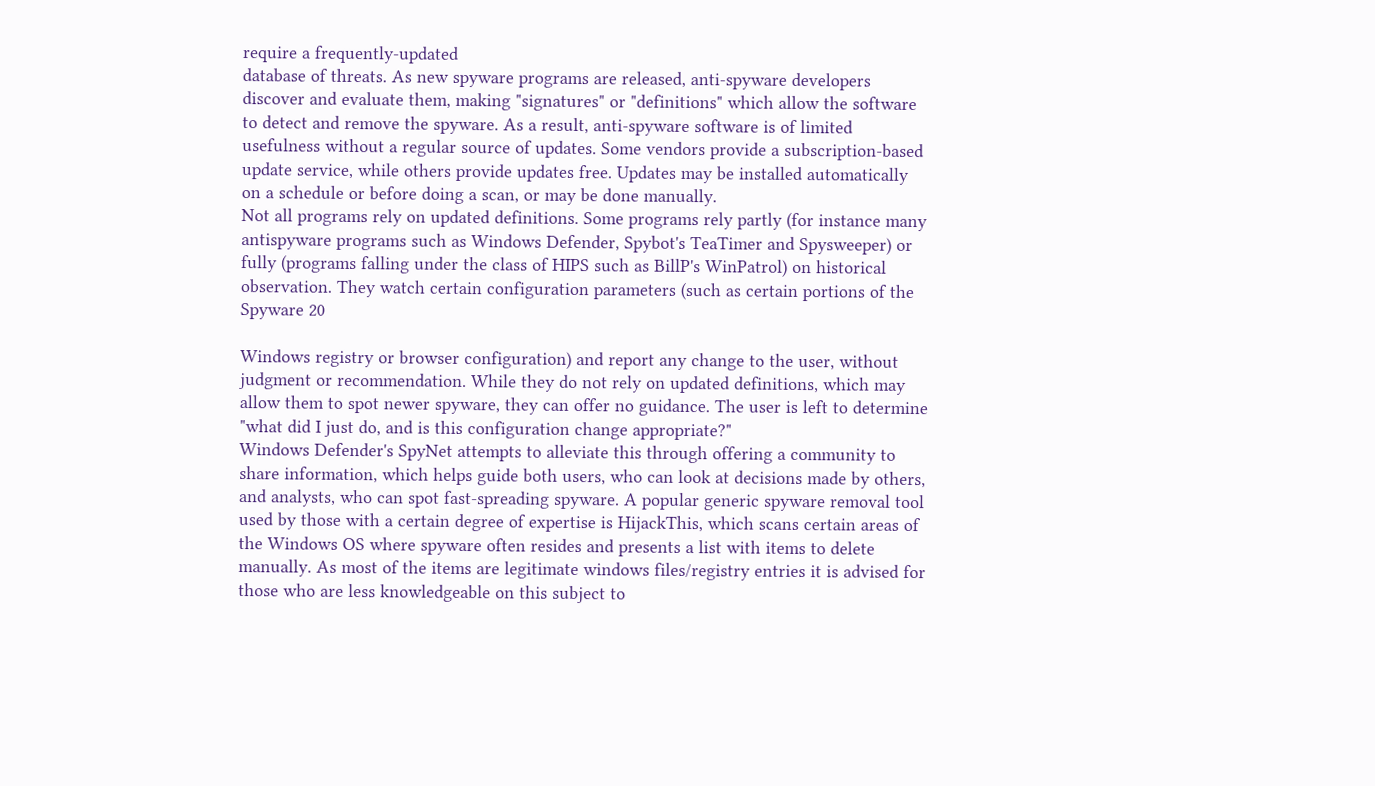require a frequently-updated
database of threats. As new spyware programs are released, anti-spyware developers
discover and evaluate them, making "signatures" or "definitions" which allow the software
to detect and remove the spyware. As a result, anti-spyware software is of limited
usefulness without a regular source of updates. Some vendors provide a subscription-based
update service, while others provide updates free. Updates may be installed automatically
on a schedule or before doing a scan, or may be done manually.
Not all programs rely on updated definitions. Some programs rely partly (for instance many
antispyware programs such as Windows Defender, Spybot's TeaTimer and Spysweeper) or
fully (programs falling under the class of HIPS such as BillP's WinPatrol) on historical
observation. They watch certain configuration parameters (such as certain portions of the
Spyware 20

Windows registry or browser configuration) and report any change to the user, without
judgment or recommendation. While they do not rely on updated definitions, which may
allow them to spot newer spyware, they can offer no guidance. The user is left to determine
"what did I just do, and is this configuration change appropriate?"
Windows Defender's SpyNet attempts to alleviate this through offering a community to
share information, which helps guide both users, who can look at decisions made by others,
and analysts, who can spot fast-spreading spyware. A popular generic spyware removal tool
used by those with a certain degree of expertise is HijackThis, which scans certain areas of
the Windows OS where spyware often resides and presents a list with items to delete
manually. As most of the items are legitimate windows files/registry entries it is advised for
those who are less knowledgeable on this subject to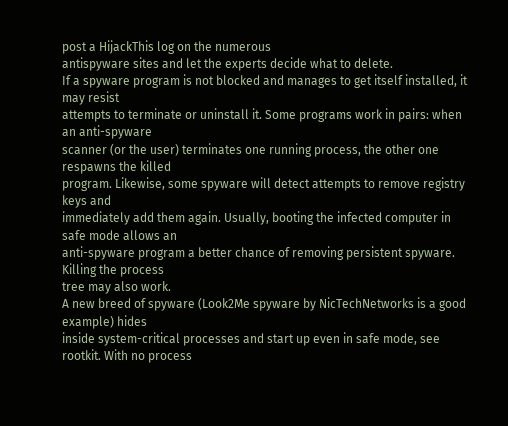post a HijackThis log on the numerous
antispyware sites and let the experts decide what to delete.
If a spyware program is not blocked and manages to get itself installed, it may resist
attempts to terminate or uninstall it. Some programs work in pairs: when an anti-spyware
scanner (or the user) terminates one running process, the other one respawns the killed
program. Likewise, some spyware will detect attempts to remove registry keys and
immediately add them again. Usually, booting the infected computer in safe mode allows an
anti-spyware program a better chance of removing persistent spyware. Killing the process
tree may also work.
A new breed of spyware (Look2Me spyware by NicTechNetworks is a good example) hides
inside system-critical processes and start up even in safe mode, see rootkit. With no process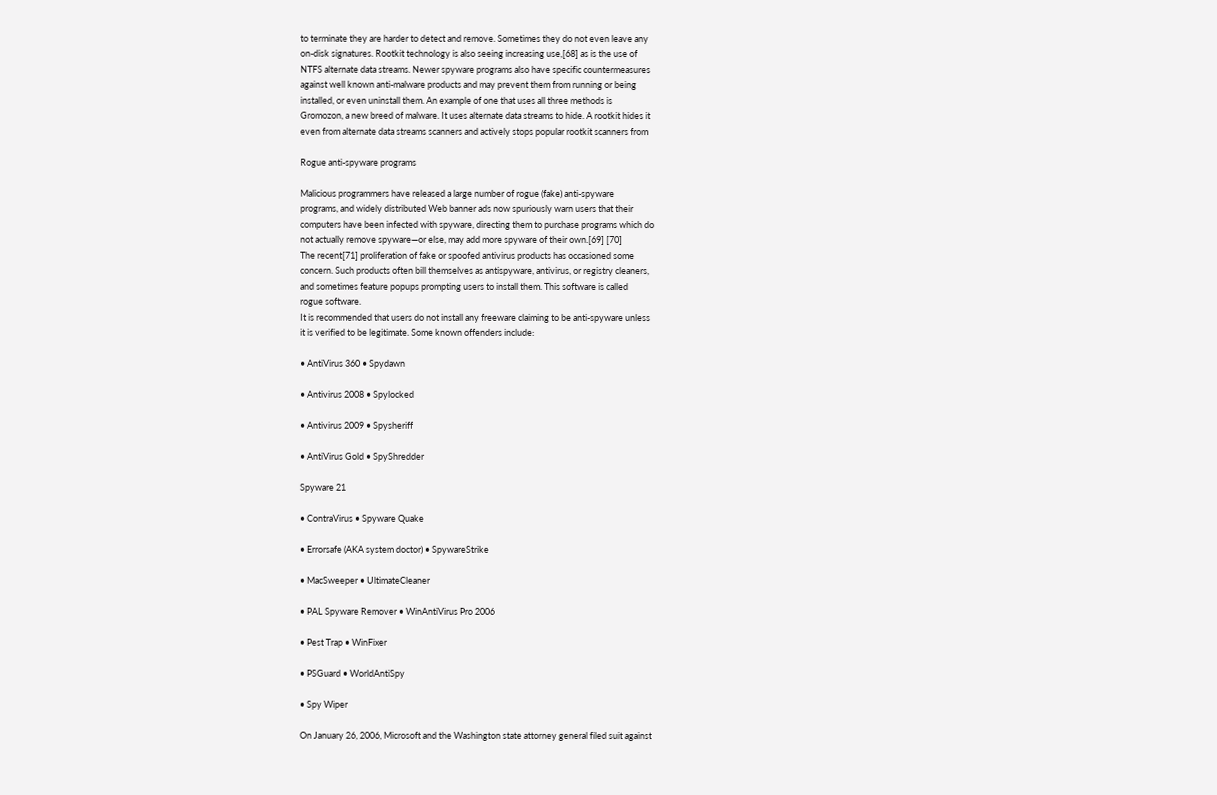to terminate they are harder to detect and remove. Sometimes they do not even leave any
on-disk signatures. Rootkit technology is also seeing increasing use,[68] as is the use of
NTFS alternate data streams. Newer spyware programs also have specific countermeasures
against well known anti-malware products and may prevent them from running or being
installed, or even uninstall them. An example of one that uses all three methods is
Gromozon, a new breed of malware. It uses alternate data streams to hide. A rootkit hides it
even from alternate data streams scanners and actively stops popular rootkit scanners from

Rogue anti-spyware programs

Malicious programmers have released a large number of rogue (fake) anti-spyware
programs, and widely distributed Web banner ads now spuriously warn users that their
computers have been infected with spyware, directing them to purchase programs which do
not actually remove spyware—or else, may add more spyware of their own.[69] [70]
The recent[71] proliferation of fake or spoofed antivirus products has occasioned some
concern. Such products often bill themselves as antispyware, antivirus, or registry cleaners,
and sometimes feature popups prompting users to install them. This software is called
rogue software.
It is recommended that users do not install any freeware claiming to be anti-spyware unless
it is verified to be legitimate. Some known offenders include:

• AntiVirus 360 • Spydawn

• Antivirus 2008 • Spylocked

• Antivirus 2009 • Spysheriff

• AntiVirus Gold • SpyShredder

Spyware 21

• ContraVirus • Spyware Quake

• Errorsafe (AKA system doctor) • SpywareStrike

• MacSweeper • UltimateCleaner

• PAL Spyware Remover • WinAntiVirus Pro 2006

• Pest Trap • WinFixer

• PSGuard • WorldAntiSpy

• Spy Wiper

On January 26, 2006, Microsoft and the Washington state attorney general filed suit against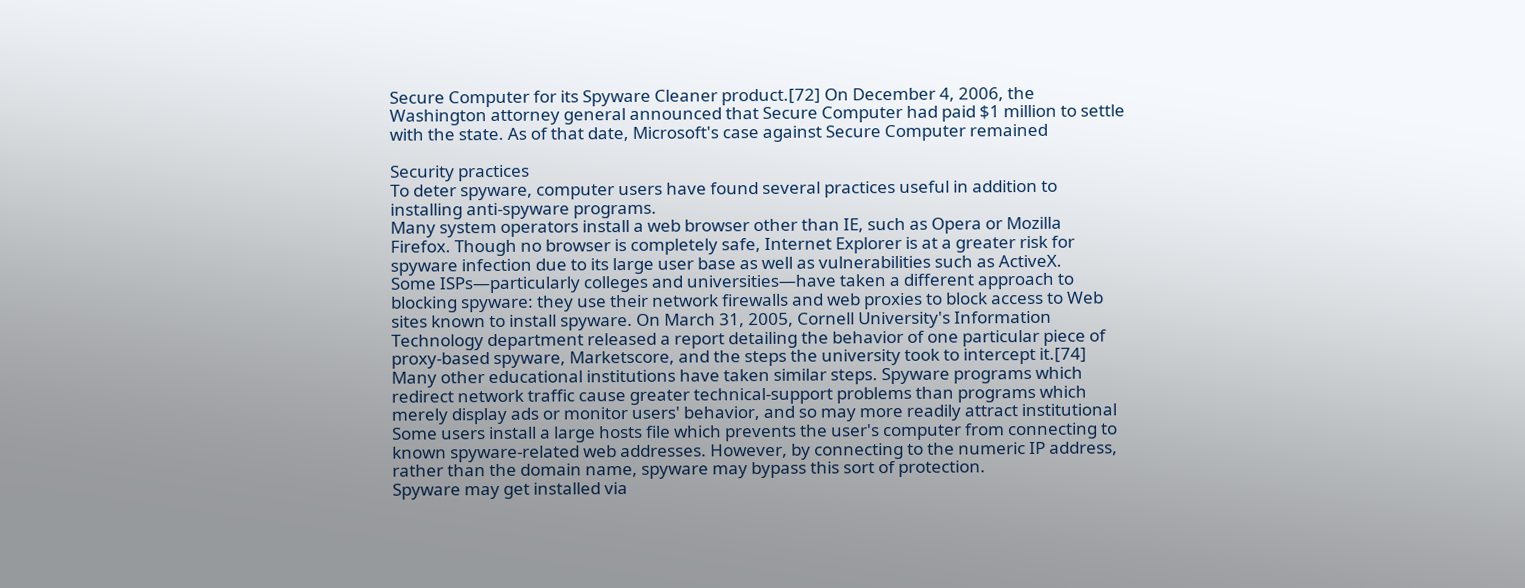Secure Computer for its Spyware Cleaner product.[72] On December 4, 2006, the
Washington attorney general announced that Secure Computer had paid $1 million to settle
with the state. As of that date, Microsoft's case against Secure Computer remained

Security practices
To deter spyware, computer users have found several practices useful in addition to
installing anti-spyware programs.
Many system operators install a web browser other than IE, such as Opera or Mozilla
Firefox. Though no browser is completely safe, Internet Explorer is at a greater risk for
spyware infection due to its large user base as well as vulnerabilities such as ActiveX.
Some ISPs—particularly colleges and universities—have taken a different approach to
blocking spyware: they use their network firewalls and web proxies to block access to Web
sites known to install spyware. On March 31, 2005, Cornell University's Information
Technology department released a report detailing the behavior of one particular piece of
proxy-based spyware, Marketscore, and the steps the university took to intercept it.[74]
Many other educational institutions have taken similar steps. Spyware programs which
redirect network traffic cause greater technical-support problems than programs which
merely display ads or monitor users' behavior, and so may more readily attract institutional
Some users install a large hosts file which prevents the user's computer from connecting to
known spyware-related web addresses. However, by connecting to the numeric IP address,
rather than the domain name, spyware may bypass this sort of protection.
Spyware may get installed via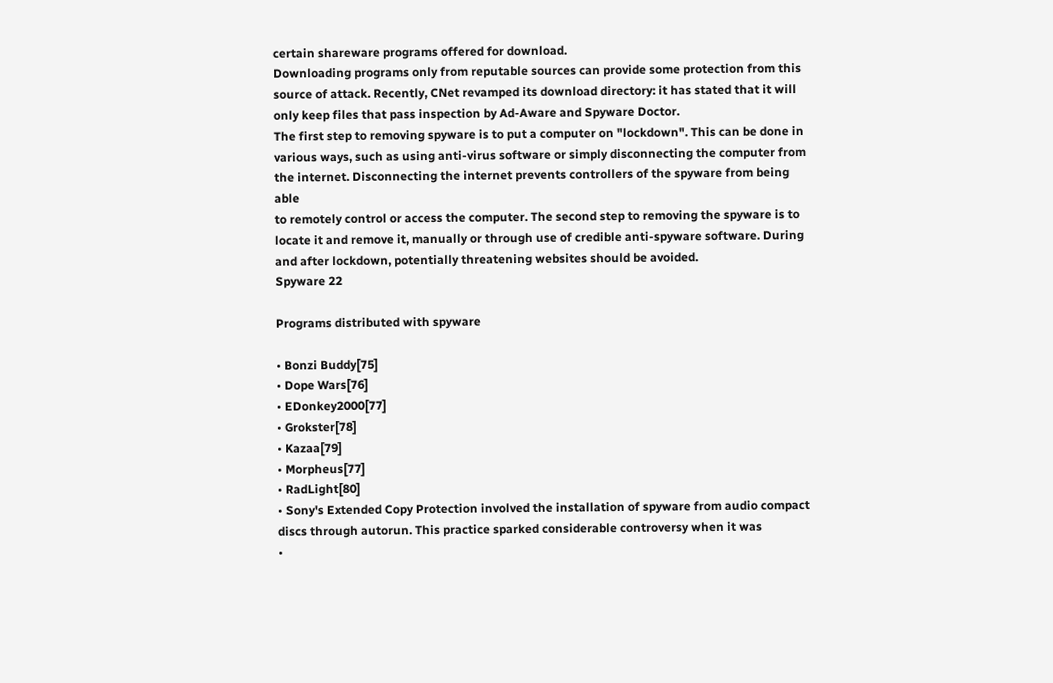certain shareware programs offered for download.
Downloading programs only from reputable sources can provide some protection from this
source of attack. Recently, CNet revamped its download directory: it has stated that it will
only keep files that pass inspection by Ad-Aware and Spyware Doctor.
The first step to removing spyware is to put a computer on "lockdown". This can be done in
various ways, such as using anti-virus software or simply disconnecting the computer from
the internet. Disconnecting the internet prevents controllers of the spyware from being able
to remotely control or access the computer. The second step to removing the spyware is to
locate it and remove it, manually or through use of credible anti-spyware software. During
and after lockdown, potentially threatening websites should be avoided.
Spyware 22

Programs distributed with spyware

• Bonzi Buddy[75]
• Dope Wars[76]
• EDonkey2000[77]
• Grokster[78]
• Kazaa[79]
• Morpheus[77]
• RadLight[80]
• Sony's Extended Copy Protection involved the installation of spyware from audio compact
discs through autorun. This practice sparked considerable controversy when it was
•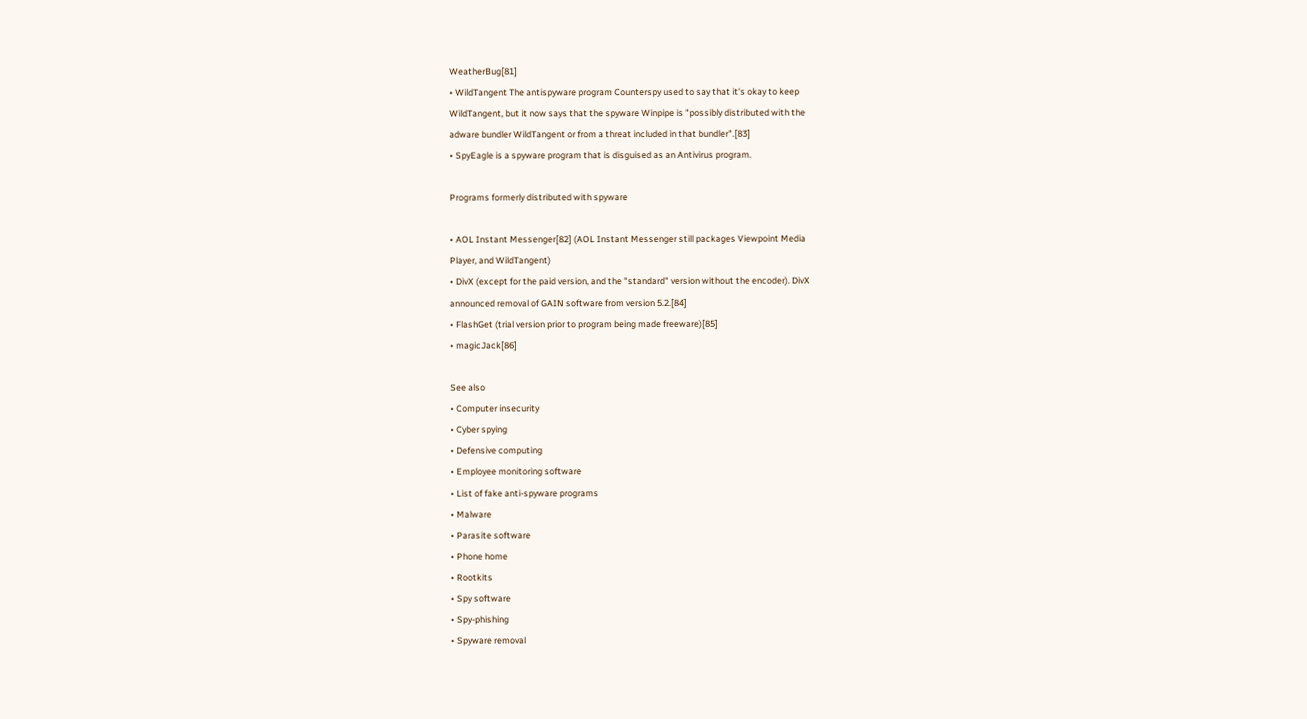WeatherBug[81]
• WildTangent The antispyware program Counterspy used to say that it's okay to keep
WildTangent, but it now says that the spyware Winpipe is "possibly distributed with the
adware bundler WildTangent or from a threat included in that bundler".[83]
• SpyEagle is a spyware program that is disguised as an Antivirus program.

Programs formerly distributed with spyware

• AOL Instant Messenger[82] (AOL Instant Messenger still packages Viewpoint Media
Player, and WildTangent)
• DivX (except for the paid version, and the "standard" version without the encoder). DivX
announced removal of GAIN software from version 5.2.[84]
• FlashGet (trial version prior to program being made freeware)[85]
• magicJack[86]

See also
• Computer insecurity
• Cyber spying
• Defensive computing
• Employee monitoring software
• List of fake anti-spyware programs
• Malware
• Parasite software
• Phone home
• Rootkits
• Spy software
• Spy-phishing
• Spyware removal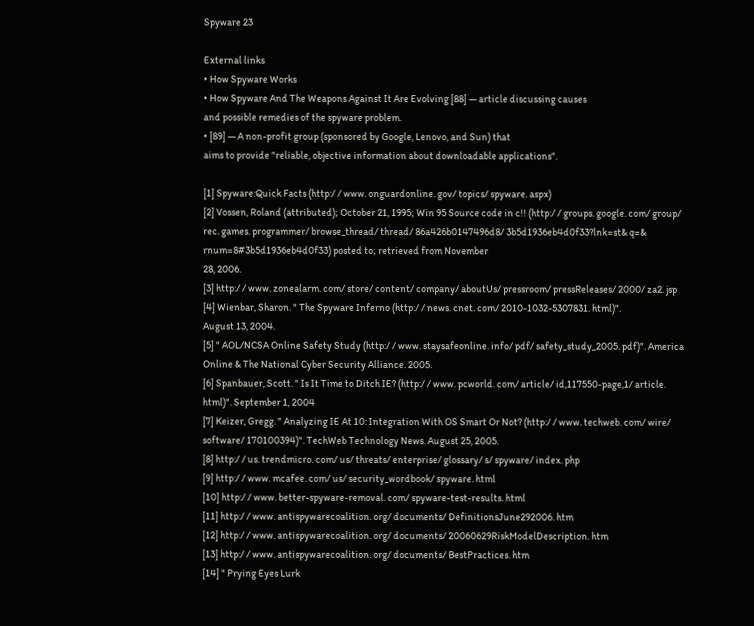Spyware 23

External links
• How Spyware Works
• How Spyware And The Weapons Against It Are Evolving [88] — article discussing causes
and possible remedies of the spyware problem.
• [89] — A non-profit group (sponsored by Google, Lenovo, and Sun) that
aims to provide "reliable, objective information about downloadable applications".

[1] Spyware:Quick Facts (http:/ / www. onguardonline. gov/ topics/ spyware. aspx)
[2] Vossen, Roland (attributed); October 21, 1995; Win 95 Source code in c!! (http:/ / groups. google. com/ group/
rec. games. programmer/ browse_thread/ thread/ 86a426b0147496d8/ 3b5d1936eb4d0f33?lnk=st& q=&
rnum=8#3b5d1936eb4d0f33) posted to; retrieved from November
28, 2006.
[3] http:/ / www. zonealarm. com/ store/ content/ company/ aboutUs/ pressroom/ pressReleases/ 2000/ za2. jsp
[4] Wienbar, Sharon. " The Spyware Inferno (http:/ / news. cnet. com/ 2010-1032-5307831. html)".
August 13, 2004.
[5] " AOL/NCSA Online Safety Study (http:/ / www. staysafeonline. info/ pdf/ safety_study_2005. pdf)". America
Online & The National Cyber Security Alliance. 2005.
[6] Spanbauer, Scott. " Is It Time to Ditch IE? (http:/ / www. pcworld. com/ article/ id,117550-page,1/ article.
html)". September 1, 2004
[7] Keizer, Gregg. " Analyzing IE At 10: Integration With OS Smart Or Not? (http:/ / www. techweb. com/ wire/
software/ 170100394)". TechWeb Technology News. August 25, 2005.
[8] http:/ / us. trendmicro. com/ us/ threats/ enterprise/ glossary/ s/ spyware/ index. php
[9] http:/ / www. mcafee. com/ us/ security_wordbook/ spyware. html
[10] http:/ / www. better-spyware-removal. com/ spyware-test-results. html
[11] http:/ / www. antispywarecoalition. org/ documents/ DefinitionsJune292006. htm
[12] http:/ / www. antispywarecoalition. org/ documents/ 20060629RiskModelDescription. htm
[13] http:/ / www. antispywarecoalition. org/ documents/ BestPractices. htm
[14] " Prying Eyes Lurk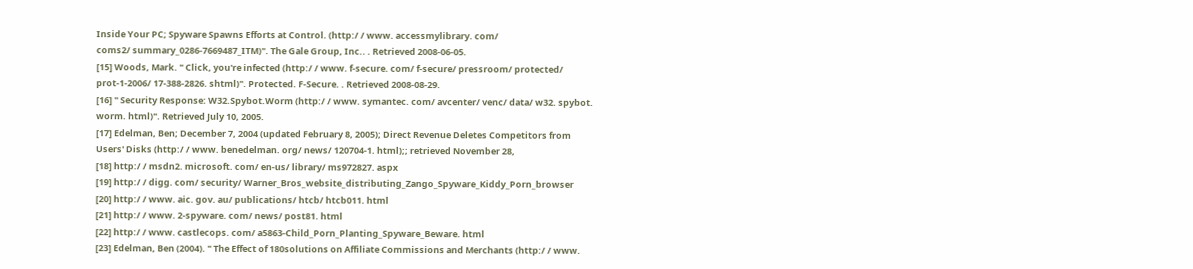Inside Your PC; Spyware Spawns Efforts at Control. (http:/ / www. accessmylibrary. com/
coms2/ summary_0286-7669487_ITM)". The Gale Group, Inc.. . Retrieved 2008-06-05.
[15] Woods, Mark. " Click, you're infected (http:/ / www. f-secure. com/ f-secure/ pressroom/ protected/
prot-1-2006/ 17-388-2826. shtml)". Protected. F-Secure. . Retrieved 2008-08-29.
[16] " Security Response: W32.Spybot.Worm (http:/ / www. symantec. com/ avcenter/ venc/ data/ w32. spybot.
worm. html)". Retrieved July 10, 2005.
[17] Edelman, Ben; December 7, 2004 (updated February 8, 2005); Direct Revenue Deletes Competitors from
Users' Disks (http:/ / www. benedelman. org/ news/ 120704-1. html);; retrieved November 28,
[18] http:/ / msdn2. microsoft. com/ en-us/ library/ ms972827. aspx
[19] http:/ / digg. com/ security/ Warner_Bros_website_distributing_Zango_Spyware_Kiddy_Porn_browser
[20] http:/ / www. aic. gov. au/ publications/ htcb/ htcb011. html
[21] http:/ / www. 2-spyware. com/ news/ post81. html
[22] http:/ / www. castlecops. com/ a5863-Child_Porn_Planting_Spyware_Beware. html
[23] Edelman, Ben (2004). " The Effect of 180solutions on Affiliate Commissions and Merchants (http:/ / www.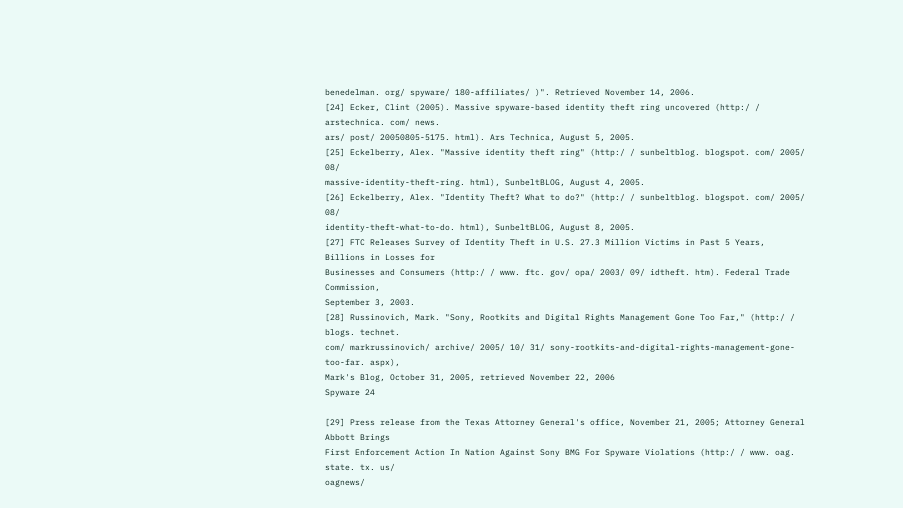benedelman. org/ spyware/ 180-affiliates/ )". Retrieved November 14, 2006.
[24] Ecker, Clint (2005). Massive spyware-based identity theft ring uncovered (http:/ / arstechnica. com/ news.
ars/ post/ 20050805-5175. html). Ars Technica, August 5, 2005.
[25] Eckelberry, Alex. "Massive identity theft ring" (http:/ / sunbeltblog. blogspot. com/ 2005/ 08/
massive-identity-theft-ring. html), SunbeltBLOG, August 4, 2005.
[26] Eckelberry, Alex. "Identity Theft? What to do?" (http:/ / sunbeltblog. blogspot. com/ 2005/ 08/
identity-theft-what-to-do. html), SunbeltBLOG, August 8, 2005.
[27] FTC Releases Survey of Identity Theft in U.S. 27.3 Million Victims in Past 5 Years, Billions in Losses for
Businesses and Consumers (http:/ / www. ftc. gov/ opa/ 2003/ 09/ idtheft. htm). Federal Trade Commission,
September 3, 2003.
[28] Russinovich, Mark. "Sony, Rootkits and Digital Rights Management Gone Too Far," (http:/ / blogs. technet.
com/ markrussinovich/ archive/ 2005/ 10/ 31/ sony-rootkits-and-digital-rights-management-gone-too-far. aspx),
Mark's Blog, October 31, 2005, retrieved November 22, 2006
Spyware 24

[29] Press release from the Texas Attorney General's office, November 21, 2005; Attorney General Abbott Brings
First Enforcement Action In Nation Against Sony BMG For Spyware Violations (http:/ / www. oag. state. tx. us/
oagnews/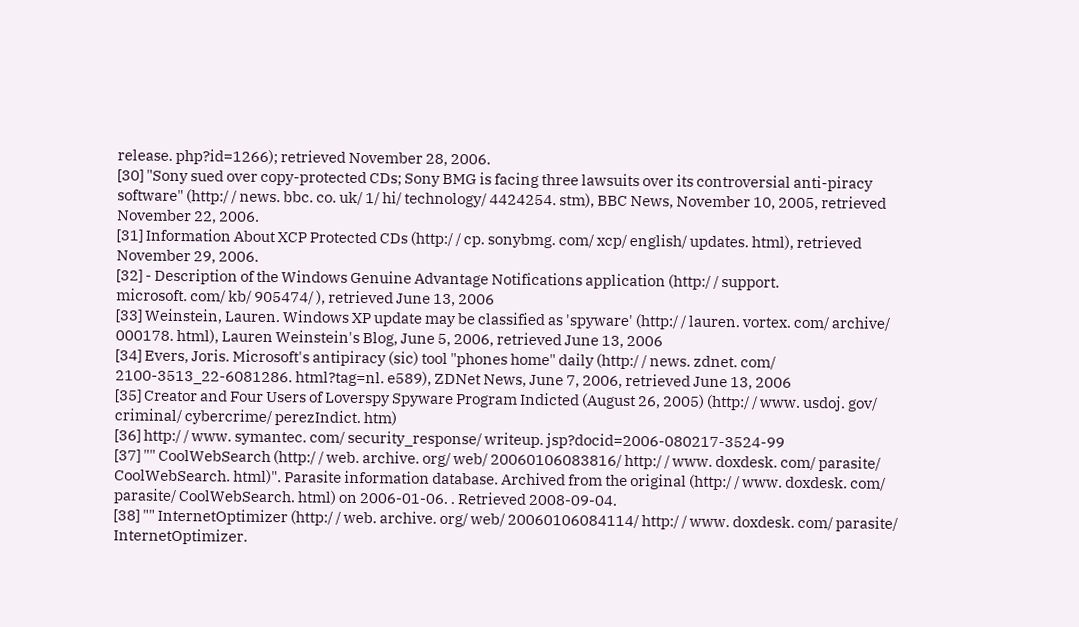release. php?id=1266); retrieved November 28, 2006.
[30] "Sony sued over copy-protected CDs; Sony BMG is facing three lawsuits over its controversial anti-piracy
software" (http:/ / news. bbc. co. uk/ 1/ hi/ technology/ 4424254. stm), BBC News, November 10, 2005, retrieved
November 22, 2006.
[31] Information About XCP Protected CDs (http:/ / cp. sonybmg. com/ xcp/ english/ updates. html), retrieved
November 29, 2006.
[32] - Description of the Windows Genuine Advantage Notifications application (http:/ / support.
microsoft. com/ kb/ 905474/ ), retrieved June 13, 2006
[33] Weinstein, Lauren. Windows XP update may be classified as 'spyware' (http:/ / lauren. vortex. com/ archive/
000178. html), Lauren Weinstein's Blog, June 5, 2006, retrieved June 13, 2006
[34] Evers, Joris. Microsoft's antipiracy (sic) tool "phones home" daily (http:/ / news. zdnet. com/
2100-3513_22-6081286. html?tag=nl. e589), ZDNet News, June 7, 2006, retrieved June 13, 2006
[35] Creator and Four Users of Loverspy Spyware Program Indicted (August 26, 2005) (http:/ / www. usdoj. gov/
criminal/ cybercrime/ perezIndict. htm)
[36] http:/ / www. symantec. com/ security_response/ writeup. jsp?docid=2006-080217-3524-99
[37] "" CoolWebSearch (http:/ / web. archive. org/ web/ 20060106083816/ http:/ / www. doxdesk. com/ parasite/
CoolWebSearch. html)". Parasite information database. Archived from the original (http:/ / www. doxdesk. com/
parasite/ CoolWebSearch. html) on 2006-01-06. . Retrieved 2008-09-04.
[38] "" InternetOptimizer (http:/ / web. archive. org/ web/ 20060106084114/ http:/ / www. doxdesk. com/ parasite/
InternetOptimizer.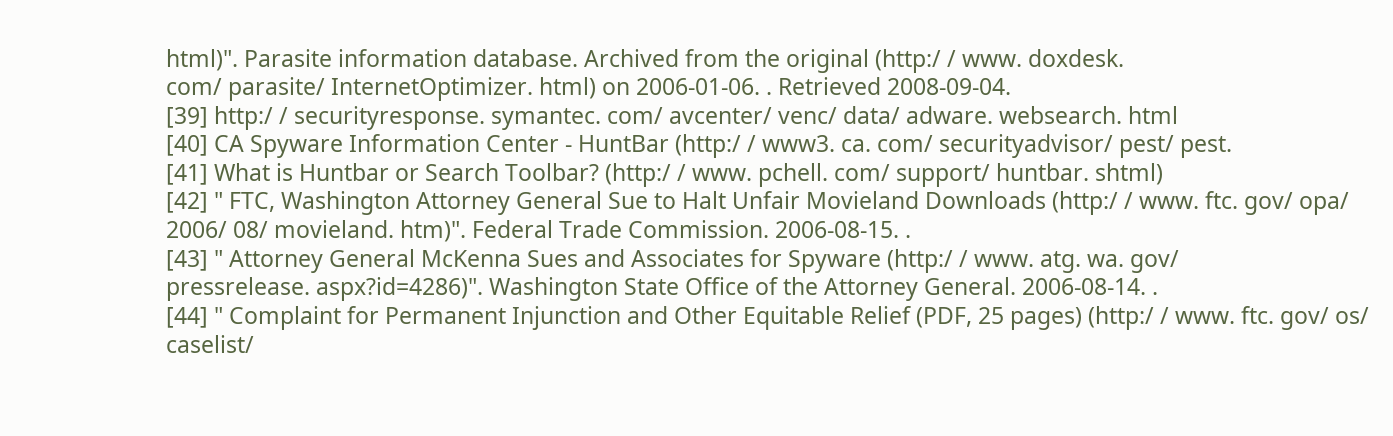html)". Parasite information database. Archived from the original (http:/ / www. doxdesk.
com/ parasite/ InternetOptimizer. html) on 2006-01-06. . Retrieved 2008-09-04.
[39] http:/ / securityresponse. symantec. com/ avcenter/ venc/ data/ adware. websearch. html
[40] CA Spyware Information Center - HuntBar (http:/ / www3. ca. com/ securityadvisor/ pest/ pest.
[41] What is Huntbar or Search Toolbar? (http:/ / www. pchell. com/ support/ huntbar. shtml)
[42] " FTC, Washington Attorney General Sue to Halt Unfair Movieland Downloads (http:/ / www. ftc. gov/ opa/
2006/ 08/ movieland. htm)". Federal Trade Commission. 2006-08-15. .
[43] " Attorney General McKenna Sues and Associates for Spyware (http:/ / www. atg. wa. gov/
pressrelease. aspx?id=4286)". Washington State Office of the Attorney General. 2006-08-14. .
[44] " Complaint for Permanent Injunction and Other Equitable Relief (PDF, 25 pages) (http:/ / www. ftc. gov/ os/
caselist/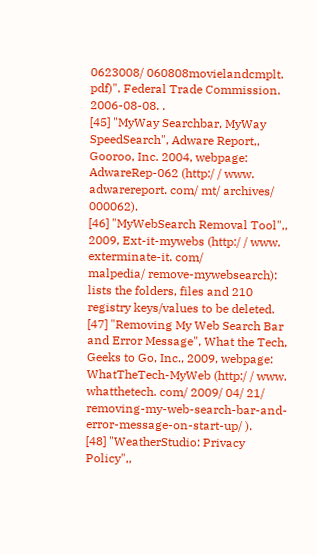0623008/ 060808movielandcmplt. pdf)". Federal Trade Commission. 2006-08-08. .
[45] "MyWay Searchbar, MyWay SpeedSearch", Adware Report,, Gooroo, Inc. 2004, webpage:
AdwareRep-062 (http:/ / www. adwarereport. com/ mt/ archives/ 000062).
[46] "MyWebSearch Removal Tool",, 2009, Ext-it-mywebs (http:/ / www. exterminate-it. com/
malpedia/ remove-mywebsearch): lists the folders, files and 210 registry keys/values to be deleted.
[47] "Removing My Web Search Bar and Error Message", What the Tech, Geeks to Go, Inc., 2009, webpage:
WhatTheTech-MyWeb (http:/ / www. whatthetech. com/ 2009/ 04/ 21/
removing-my-web-search-bar-and-error-message-on-start-up/ ).
[48] "WeatherStudio: Privacy Policy",,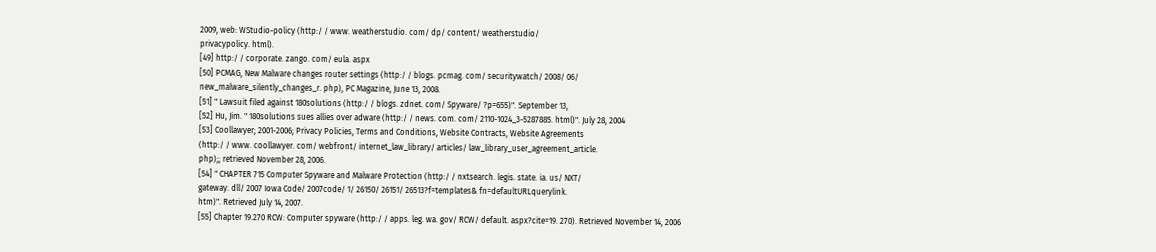2009, web: WStudio-policy (http:/ / www. weatherstudio. com/ dp/ content/ weatherstudio/
privacypolicy. html).
[49] http:/ / corporate. zango. com/ eula. aspx
[50] PCMAG, New Malware changes router settings (http:/ / blogs. pcmag. com/ securitywatch/ 2008/ 06/
new_malware_silently_changes_r. php), PC Magazine, June 13, 2008.
[51] " Lawsuit filed against 180solutions (http:/ / blogs. zdnet. com/ Spyware/ ?p=655)". September 13,
[52] Hu, Jim. " 180solutions sues allies over adware (http:/ / news. com. com/ 2110-1024_3-5287885. html)". July 28, 2004
[53] Coollawyer; 2001-2006; Privacy Policies, Terms and Conditions, Website Contracts, Website Agreements
(http:/ / www. coollawyer. com/ webfront/ internet_law_library/ articles/ law_library_user_agreement_article.
php);; retrieved November 28, 2006.
[54] " CHAPTER 715 Computer Spyware and Malware Protection (http:/ / nxtsearch. legis. state. ia. us/ NXT/
gateway. dll/ 2007 Iowa Code/ 2007code/ 1/ 26150/ 26151/ 26513?f=templates& fn=defaultURLquerylink.
htm)". Retrieved July 14, 2007.
[55] Chapter 19.270 RCW: Computer spyware (http:/ / apps. leg. wa. gov/ RCW/ default. aspx?cite=19. 270). Retrieved November 14, 2006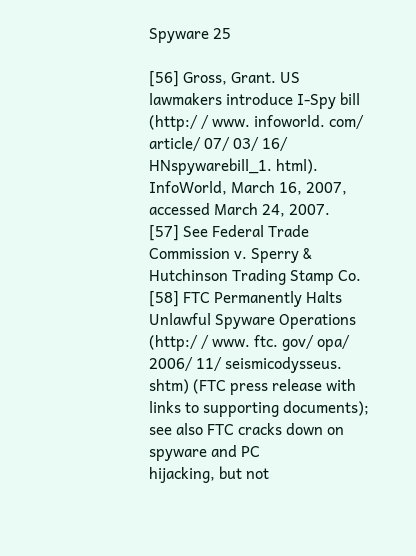Spyware 25

[56] Gross, Grant. US lawmakers introduce I-Spy bill (http:/ / www. infoworld. com/ article/ 07/ 03/ 16/
HNspywarebill_1. html). InfoWorld, March 16, 2007, accessed March 24, 2007.
[57] See Federal Trade Commission v. Sperry & Hutchinson Trading Stamp Co.
[58] FTC Permanently Halts Unlawful Spyware Operations (http:/ / www. ftc. gov/ opa/ 2006/ 11/ seismicodysseus.
shtm) (FTC press release with links to supporting documents); see also FTC cracks down on spyware and PC
hijacking, but not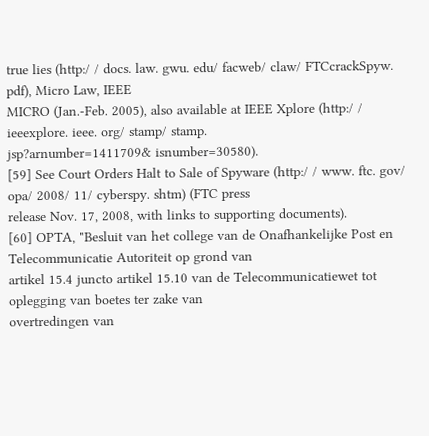true lies (http:/ / docs. law. gwu. edu/ facweb/ claw/ FTCcrackSpyw. pdf), Micro Law, IEEE
MICRO (Jan.-Feb. 2005), also available at IEEE Xplore (http:/ / ieeexplore. ieee. org/ stamp/ stamp.
jsp?arnumber=1411709& isnumber=30580).
[59] See Court Orders Halt to Sale of Spyware (http:/ / www. ftc. gov/ opa/ 2008/ 11/ cyberspy. shtm) (FTC press
release Nov. 17, 2008, with links to supporting documents).
[60] OPTA, "Besluit van het college van de Onafhankelijke Post en Telecommunicatie Autoriteit op grond van
artikel 15.4 juncto artikel 15.10 van de Telecommunicatiewet tot oplegging van boetes ter zake van
overtredingen van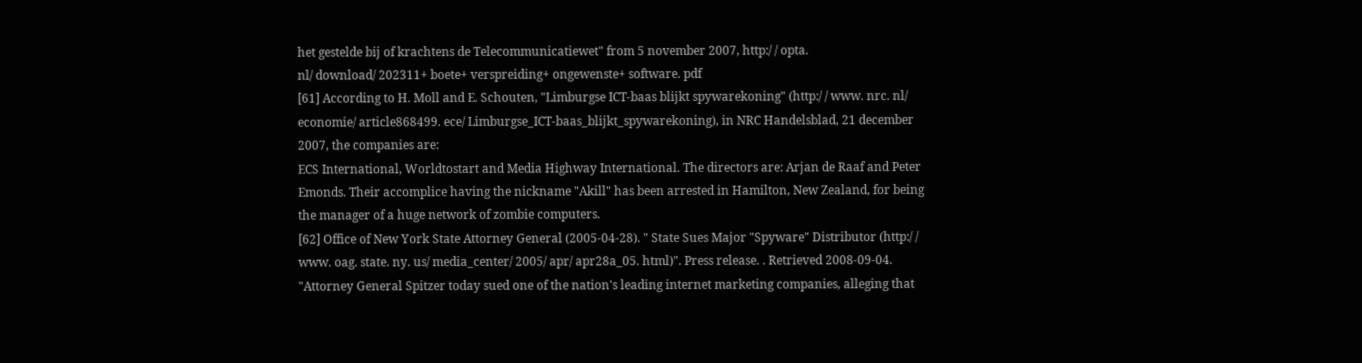het gestelde bij of krachtens de Telecommunicatiewet" from 5 november 2007, http:/ / opta.
nl/ download/ 202311+ boete+ verspreiding+ ongewenste+ software. pdf
[61] According to H. Moll and E. Schouten, "Limburgse ICT-baas blijkt spywarekoning" (http:/ / www. nrc. nl/
economie/ article868499. ece/ Limburgse_ICT-baas_blijkt_spywarekoning), in NRC Handelsblad, 21 december
2007, the companies are:
ECS International, Worldtostart and Media Highway International. The directors are: Arjan de Raaf and Peter
Emonds. Their accomplice having the nickname "Akill" has been arrested in Hamilton, New Zealand, for being
the manager of a huge network of zombie computers.
[62] Office of New York State Attorney General (2005-04-28). " State Sues Major "Spyware" Distributor (http:/ /
www. oag. state. ny. us/ media_center/ 2005/ apr/ apr28a_05. html)". Press release. . Retrieved 2008-09-04.
"Attorney General Spitzer today sued one of the nation's leading internet marketing companies, alleging that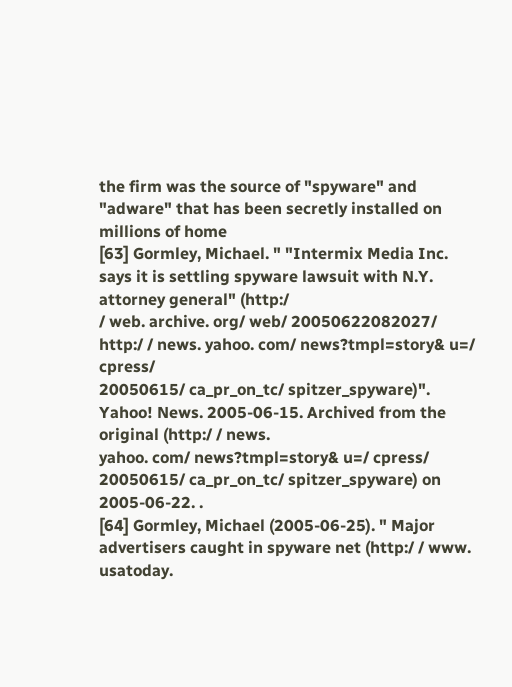the firm was the source of "spyware" and "adware" that has been secretly installed on millions of home
[63] Gormley, Michael. " "Intermix Media Inc. says it is settling spyware lawsuit with N.Y. attorney general" (http:/
/ web. archive. org/ web/ 20050622082027/ http:/ / news. yahoo. com/ news?tmpl=story& u=/ cpress/
20050615/ ca_pr_on_tc/ spitzer_spyware)". Yahoo! News. 2005-06-15. Archived from the original (http:/ / news.
yahoo. com/ news?tmpl=story& u=/ cpress/ 20050615/ ca_pr_on_tc/ spitzer_spyware) on 2005-06-22. .
[64] Gormley, Michael (2005-06-25). " Major advertisers caught in spyware net (http:/ / www. usatoday.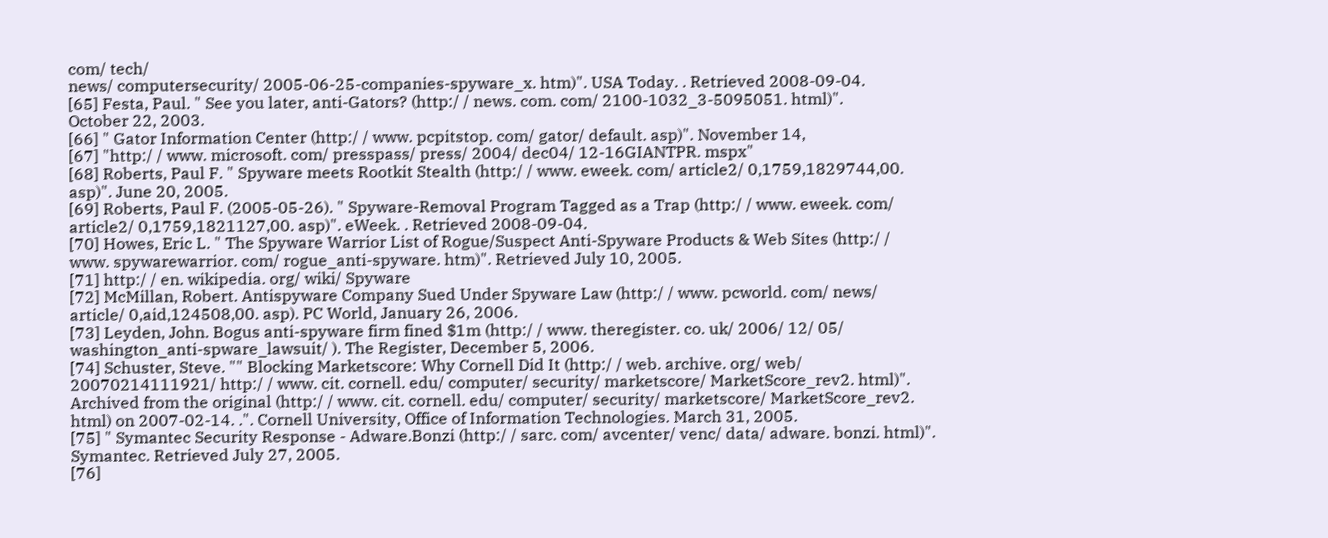com/ tech/
news/ computersecurity/ 2005-06-25-companies-spyware_x. htm)". USA Today. . Retrieved 2008-09-04.
[65] Festa, Paul. " See you later, anti-Gators? (http:/ / news. com. com/ 2100-1032_3-5095051. html)".
October 22, 2003.
[66] " Gator Information Center (http:/ / www. pcpitstop. com/ gator/ default. asp)". November 14,
[67] "http:/ / www. microsoft. com/ presspass/ press/ 2004/ dec04/ 12-16GIANTPR. mspx"
[68] Roberts, Paul F. " Spyware meets Rootkit Stealth (http:/ / www. eweek. com/ article2/ 0,1759,1829744,00.
asp)". June 20, 2005.
[69] Roberts, Paul F. (2005-05-26). " Spyware-Removal Program Tagged as a Trap (http:/ / www. eweek. com/
article2/ 0,1759,1821127,00. asp)". eWeek. . Retrieved 2008-09-04.
[70] Howes, Eric L. " The Spyware Warrior List of Rogue/Suspect Anti-Spyware Products & Web Sites (http:/ /
www. spywarewarrior. com/ rogue_anti-spyware. htm)". Retrieved July 10, 2005.
[71] http:/ / en. wikipedia. org/ wiki/ Spyware
[72] McMillan, Robert. Antispyware Company Sued Under Spyware Law (http:/ / www. pcworld. com/ news/
article/ 0,aid,124508,00. asp). PC World, January 26, 2006.
[73] Leyden, John. Bogus anti-spyware firm fined $1m (http:/ / www. theregister. co. uk/ 2006/ 12/ 05/
washington_anti-spware_lawsuit/ ). The Register, December 5, 2006.
[74] Schuster, Steve. "" Blocking Marketscore: Why Cornell Did It (http:/ / web. archive. org/ web/
20070214111921/ http:/ / www. cit. cornell. edu/ computer/ security/ marketscore/ MarketScore_rev2. html)".
Archived from the original (http:/ / www. cit. cornell. edu/ computer/ security/ marketscore/ MarketScore_rev2.
html) on 2007-02-14. .". Cornell University, Office of Information Technologies. March 31, 2005.
[75] " Symantec Security Response - Adware.Bonzi (http:/ / sarc. com/ avcenter/ venc/ data/ adware. bonzi. html)".
Symantec. Retrieved July 27, 2005.
[76]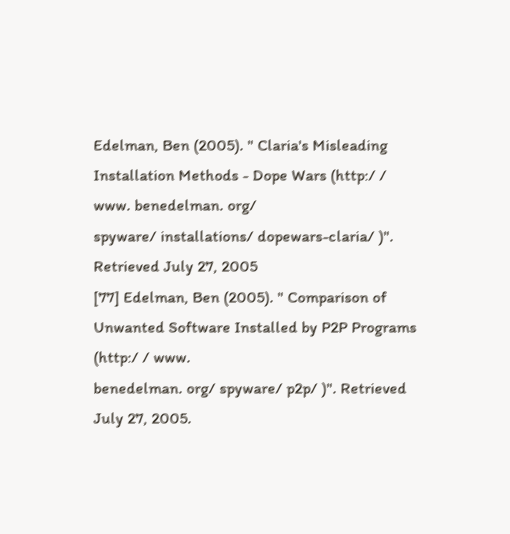Edelman, Ben (2005). " Claria's Misleading Installation Methods - Dope Wars (http:/ / www. benedelman. org/
spyware/ installations/ dopewars-claria/ )". Retrieved July 27, 2005
[77] Edelman, Ben (2005). " Comparison of Unwanted Software Installed by P2P Programs (http:/ / www.
benedelman. org/ spyware/ p2p/ )". Retrieved July 27, 2005.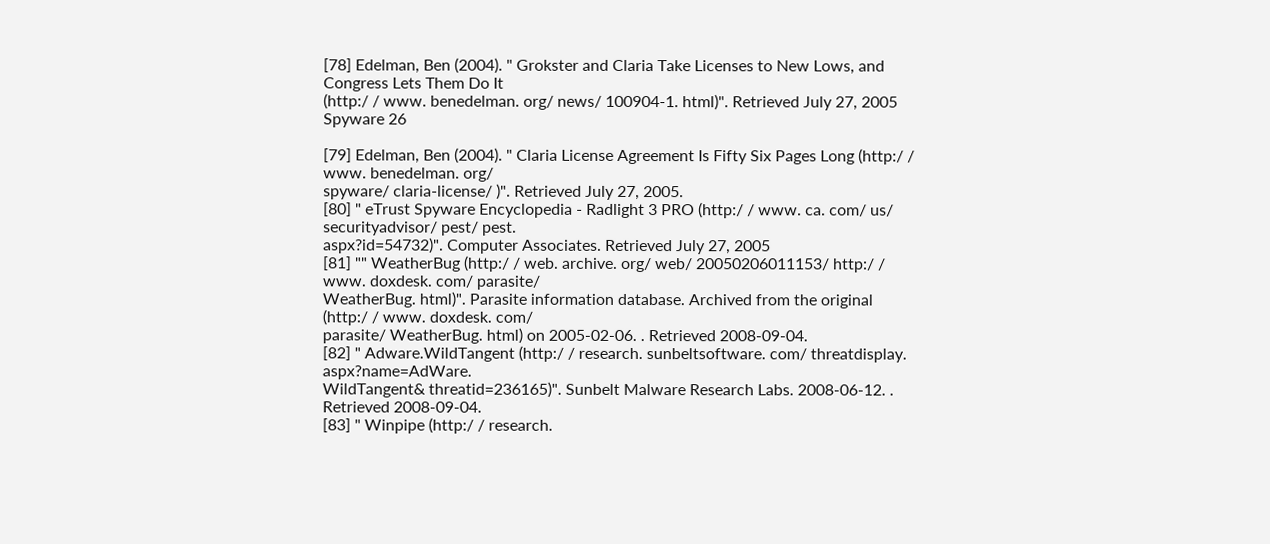[78] Edelman, Ben (2004). " Grokster and Claria Take Licenses to New Lows, and Congress Lets Them Do It
(http:/ / www. benedelman. org/ news/ 100904-1. html)". Retrieved July 27, 2005
Spyware 26

[79] Edelman, Ben (2004). " Claria License Agreement Is Fifty Six Pages Long (http:/ / www. benedelman. org/
spyware/ claria-license/ )". Retrieved July 27, 2005.
[80] " eTrust Spyware Encyclopedia - Radlight 3 PRO (http:/ / www. ca. com/ us/ securityadvisor/ pest/ pest.
aspx?id=54732)". Computer Associates. Retrieved July 27, 2005
[81] "" WeatherBug (http:/ / web. archive. org/ web/ 20050206011153/ http:/ / www. doxdesk. com/ parasite/
WeatherBug. html)". Parasite information database. Archived from the original (http:/ / www. doxdesk. com/
parasite/ WeatherBug. html) on 2005-02-06. . Retrieved 2008-09-04.
[82] " Adware.WildTangent (http:/ / research. sunbeltsoftware. com/ threatdisplay. aspx?name=AdWare.
WildTangent& threatid=236165)". Sunbelt Malware Research Labs. 2008-06-12. . Retrieved 2008-09-04.
[83] " Winpipe (http:/ / research.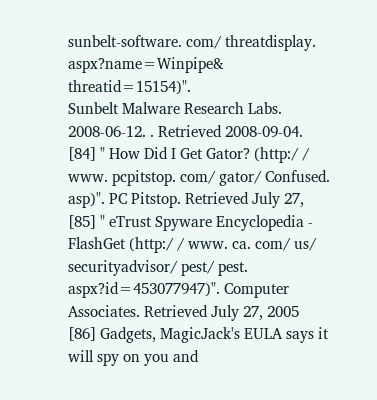sunbelt-software. com/ threatdisplay. aspx?name=Winpipe& threatid=15154)".
Sunbelt Malware Research Labs. 2008-06-12. . Retrieved 2008-09-04.
[84] " How Did I Get Gator? (http:/ / www. pcpitstop. com/ gator/ Confused. asp)". PC Pitstop. Retrieved July 27,
[85] " eTrust Spyware Encyclopedia - FlashGet (http:/ / www. ca. com/ us/ securityadvisor/ pest/ pest.
aspx?id=453077947)". Computer Associates. Retrieved July 27, 2005
[86] Gadgets, MagicJack's EULA says it will spy on you and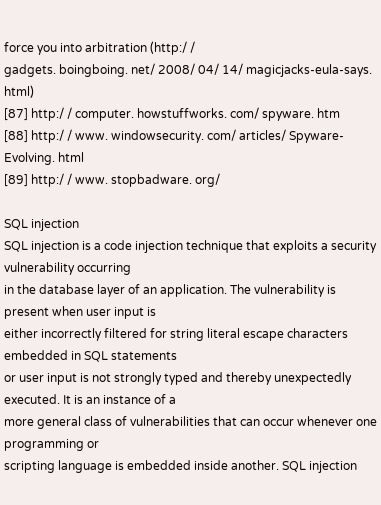force you into arbitration (http:/ /
gadgets. boingboing. net/ 2008/ 04/ 14/ magicjacks-eula-says. html)
[87] http:/ / computer. howstuffworks. com/ spyware. htm
[88] http:/ / www. windowsecurity. com/ articles/ Spyware-Evolving. html
[89] http:/ / www. stopbadware. org/

SQL injection
SQL injection is a code injection technique that exploits a security vulnerability occurring
in the database layer of an application. The vulnerability is present when user input is
either incorrectly filtered for string literal escape characters embedded in SQL statements
or user input is not strongly typed and thereby unexpectedly executed. It is an instance of a
more general class of vulnerabilities that can occur whenever one programming or
scripting language is embedded inside another. SQL injection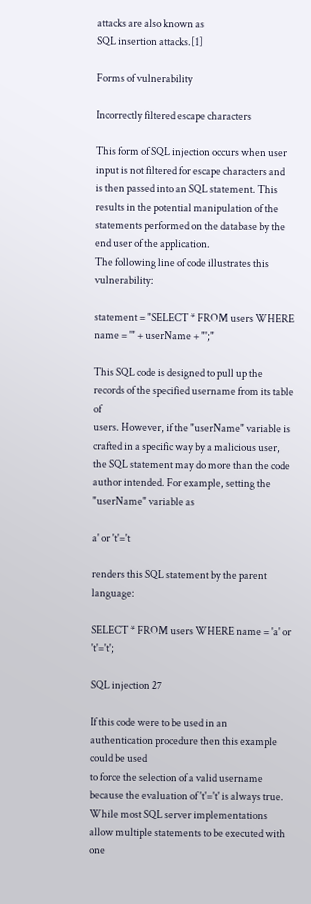attacks are also known as
SQL insertion attacks.[1]

Forms of vulnerability

Incorrectly filtered escape characters

This form of SQL injection occurs when user input is not filtered for escape characters and
is then passed into an SQL statement. This results in the potential manipulation of the
statements performed on the database by the end user of the application.
The following line of code illustrates this vulnerability:

statement = "SELECT * FROM users WHERE name = '" + userName + "';"

This SQL code is designed to pull up the records of the specified username from its table of
users. However, if the "userName" variable is crafted in a specific way by a malicious user,
the SQL statement may do more than the code author intended. For example, setting the
"userName" variable as

a' or 't'='t

renders this SQL statement by the parent language:

SELECT * FROM users WHERE name = 'a' or 't'='t';

SQL injection 27

If this code were to be used in an authentication procedure then this example could be used
to force the selection of a valid username because the evaluation of 't'='t' is always true.
While most SQL server implementations allow multiple statements to be executed with one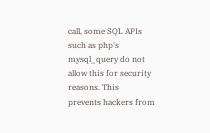call, some SQL APIs such as php's mysql_query do not allow this for security reasons. This
prevents hackers from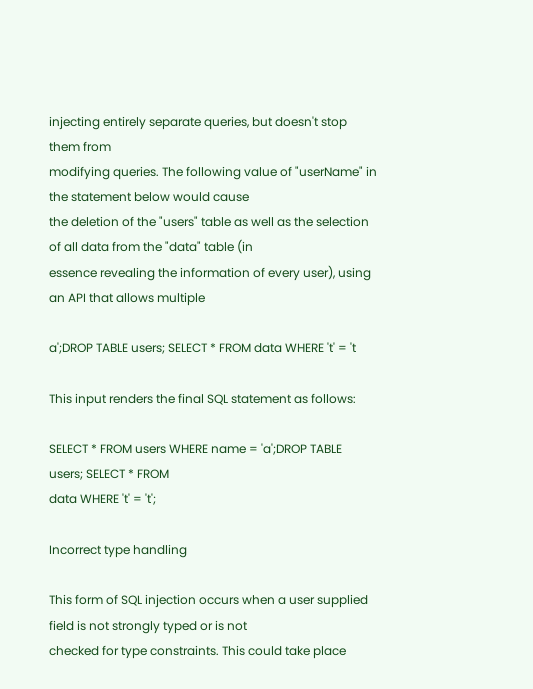injecting entirely separate queries, but doesn't stop them from
modifying queries. The following value of "userName" in the statement below would cause
the deletion of the "users" table as well as the selection of all data from the "data" table (in
essence revealing the information of every user), using an API that allows multiple

a';DROP TABLE users; SELECT * FROM data WHERE 't' = 't

This input renders the final SQL statement as follows:

SELECT * FROM users WHERE name = 'a';DROP TABLE users; SELECT * FROM
data WHERE 't' = 't';

Incorrect type handling

This form of SQL injection occurs when a user supplied field is not strongly typed or is not
checked for type constraints. This could take place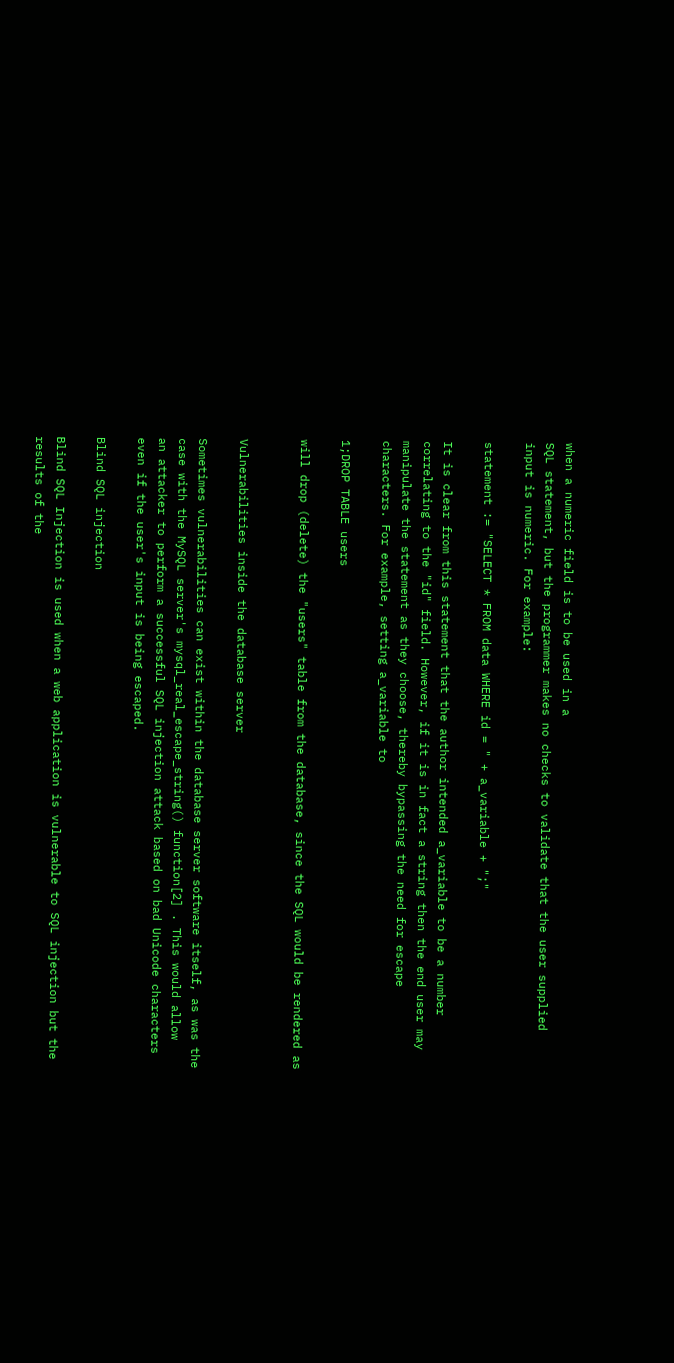when a numeric field is to be used in a
SQL statement, but the programmer makes no checks to validate that the user supplied
input is numeric. For example:

statement := "SELECT * FROM data WHERE id = " + a_variable + ";"

It is clear from this statement that the author intended a_variable to be a number
correlating to the "id" field. However, if it is in fact a string then the end user may
manipulate the statement as they choose, thereby bypassing the need for escape
characters. For example, setting a_variable to

1;DROP TABLE users

will drop (delete) the "users" table from the database, since the SQL would be rendered as


Vulnerabilities inside the database server

Sometimes vulnerabilities can exist within the database server software itself, as was the
case with the MySQL server's mysql_real_escape_string() function[2] . This would allow
an attacker to perform a successful SQL injection attack based on bad Unicode characters
even if the user's input is being escaped.

Blind SQL injection

Blind SQL Injection is used when a web application is vulnerable to SQL injection but the
results of the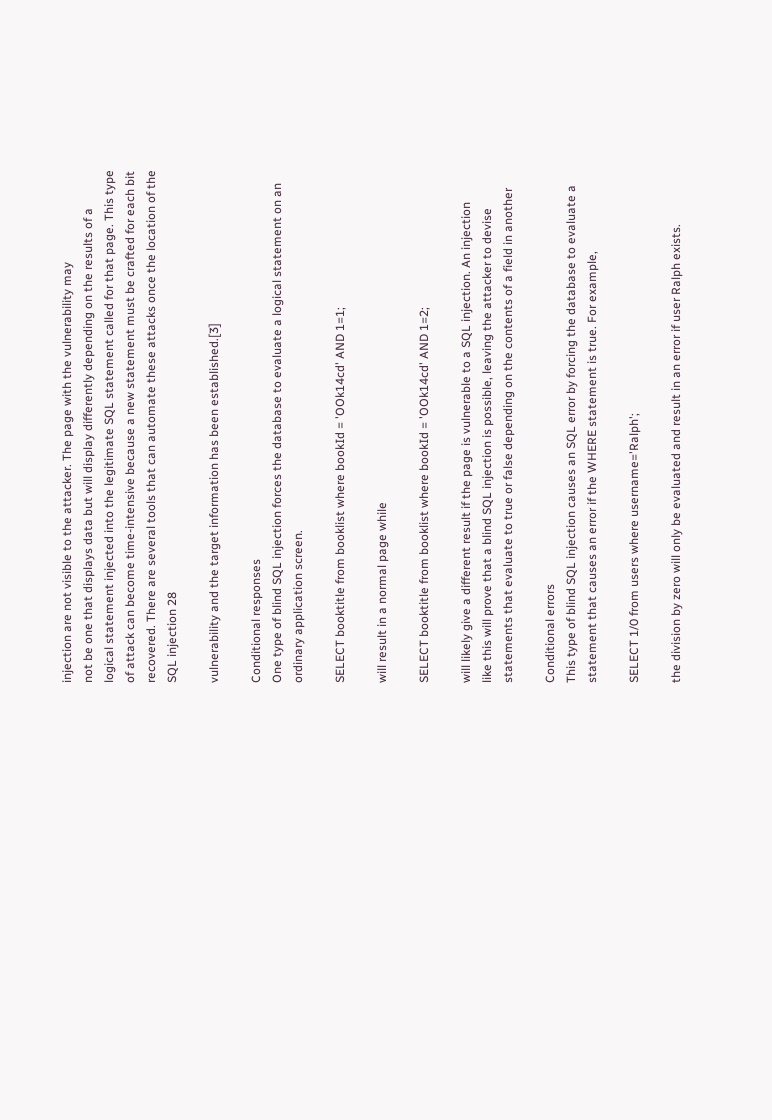injection are not visible to the attacker. The page with the vulnerability may
not be one that displays data but will display differently depending on the results of a
logical statement injected into the legitimate SQL statement called for that page. This type
of attack can become time-intensive because a new statement must be crafted for each bit
recovered. There are several tools that can automate these attacks once the location of the
SQL injection 28

vulnerability and the target information has been established.[3]

Conditional responses
One type of blind SQL injection forces the database to evaluate a logical statement on an
ordinary application screen.

SELECT booktitle from booklist where bookId = 'OOk14cd' AND 1=1;

will result in a normal page while

SELECT booktitle from booklist where bookId = 'OOk14cd' AND 1=2;

will likely give a different result if the page is vulnerable to a SQL injection. An injection
like this will prove that a blind SQL injection is possible, leaving the attacker to devise
statements that evaluate to true or false depending on the contents of a field in another

Conditional errors
This type of blind SQL injection causes an SQL error by forcing the database to evaluate a
statement that causes an error if the WHERE statement is true. For example,

SELECT 1/0 from users where username='Ralph';

the division by zero will only be evaluated and result in an error if user Ralph exists.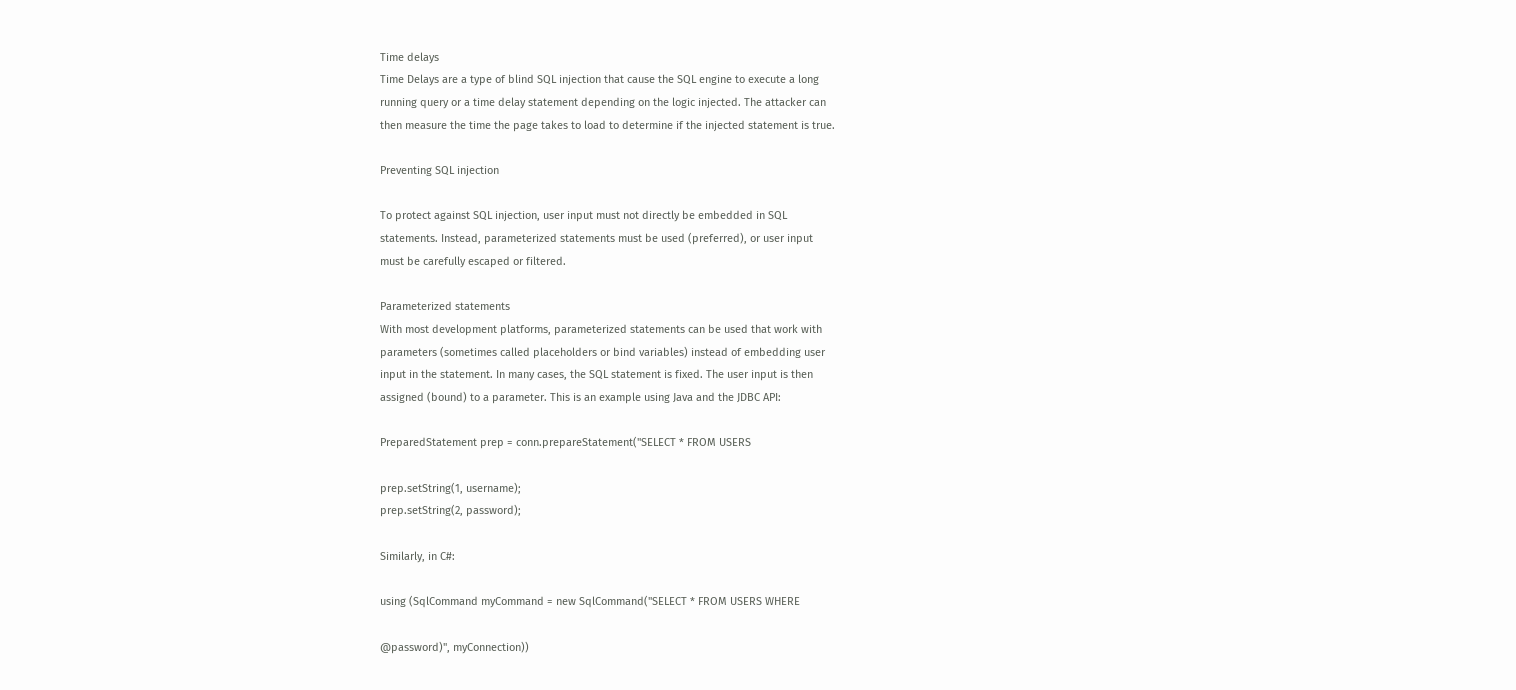Time delays
Time Delays are a type of blind SQL injection that cause the SQL engine to execute a long
running query or a time delay statement depending on the logic injected. The attacker can
then measure the time the page takes to load to determine if the injected statement is true.

Preventing SQL injection

To protect against SQL injection, user input must not directly be embedded in SQL
statements. Instead, parameterized statements must be used (preferred), or user input
must be carefully escaped or filtered.

Parameterized statements
With most development platforms, parameterized statements can be used that work with
parameters (sometimes called placeholders or bind variables) instead of embedding user
input in the statement. In many cases, the SQL statement is fixed. The user input is then
assigned (bound) to a parameter. This is an example using Java and the JDBC API:

PreparedStatement prep = conn.prepareStatement("SELECT * FROM USERS

prep.setString(1, username);
prep.setString(2, password);

Similarly, in C#:

using (SqlCommand myCommand = new SqlCommand("SELECT * FROM USERS WHERE

@password)", myConnection))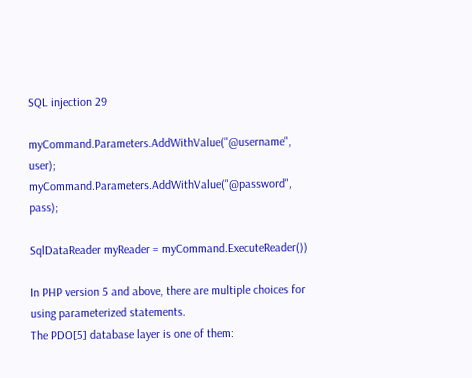SQL injection 29

myCommand.Parameters.AddWithValue("@username", user);
myCommand.Parameters.AddWithValue("@password", pass);

SqlDataReader myReader = myCommand.ExecuteReader())

In PHP version 5 and above, there are multiple choices for using parameterized statements.
The PDO[5] database layer is one of them: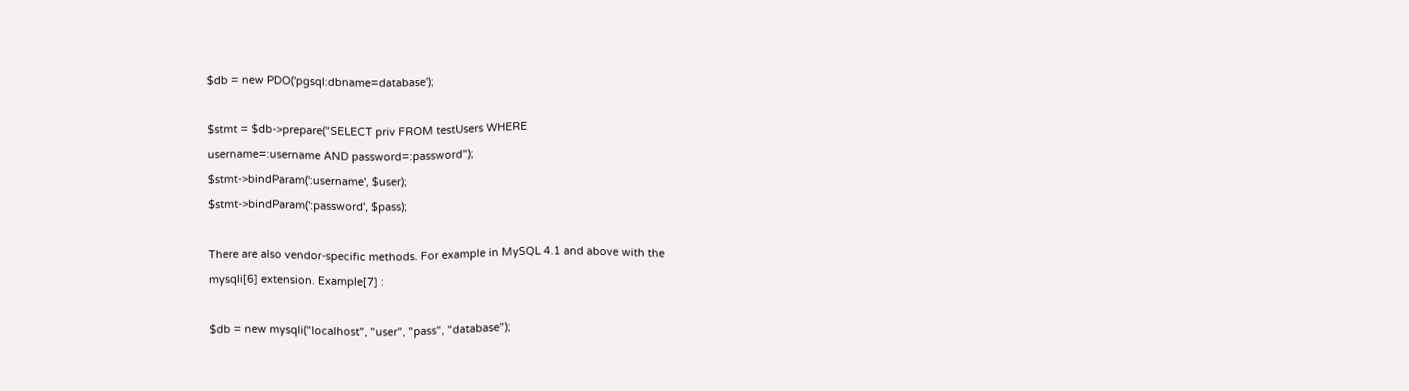$db = new PDO('pgsql:dbname=database');

$stmt = $db->prepare("SELECT priv FROM testUsers WHERE
username=:username AND password=:password");
$stmt->bindParam(':username', $user);
$stmt->bindParam(':password', $pass);

There are also vendor-specific methods. For example in MySQL 4.1 and above with the
mysqli[6] extension. Example[7] :

$db = new mysqli("localhost", "user", "pass", "database");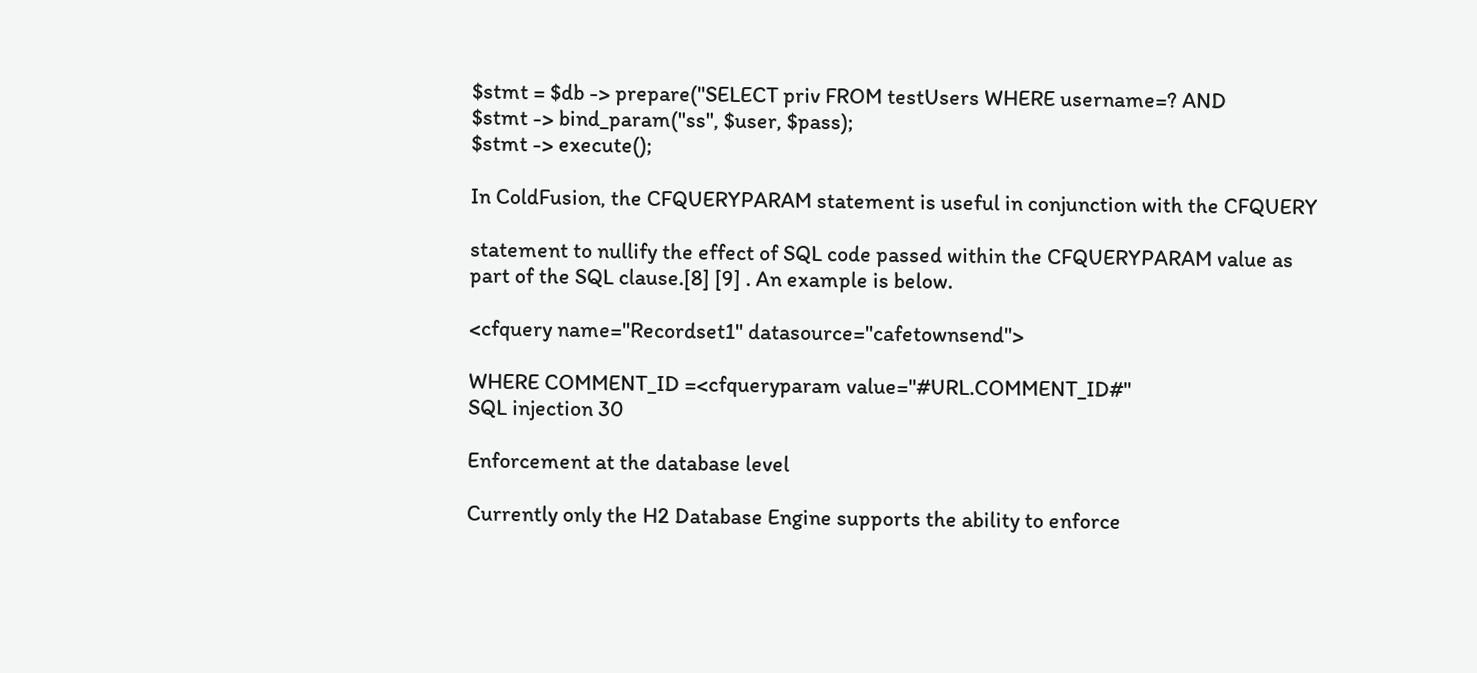$stmt = $db -> prepare("SELECT priv FROM testUsers WHERE username=? AND
$stmt -> bind_param("ss", $user, $pass);
$stmt -> execute();

In ColdFusion, the CFQUERYPARAM statement is useful in conjunction with the CFQUERY

statement to nullify the effect of SQL code passed within the CFQUERYPARAM value as
part of the SQL clause.[8] [9] . An example is below.

<cfquery name="Recordset1" datasource="cafetownsend">

WHERE COMMENT_ID =<cfqueryparam value="#URL.COMMENT_ID#"
SQL injection 30

Enforcement at the database level

Currently only the H2 Database Engine supports the ability to enforce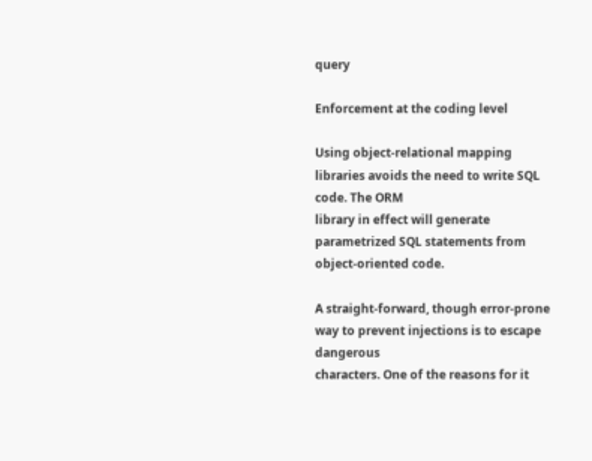query

Enforcement at the coding level

Using object-relational mapping libraries avoids the need to write SQL code. The ORM
library in effect will generate parametrized SQL statements from object-oriented code.

A straight-forward, though error-prone way to prevent injections is to escape dangerous
characters. One of the reasons for it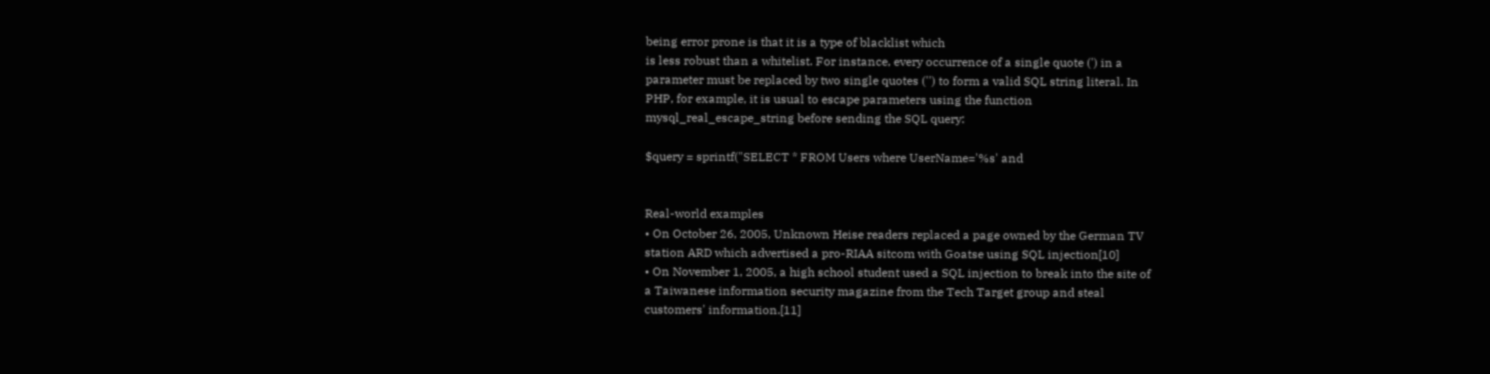being error prone is that it is a type of blacklist which
is less robust than a whitelist. For instance, every occurrence of a single quote (') in a
parameter must be replaced by two single quotes ('') to form a valid SQL string literal. In
PHP, for example, it is usual to escape parameters using the function
mysql_real_escape_string before sending the SQL query:

$query = sprintf("SELECT * FROM Users where UserName='%s' and


Real-world examples
• On October 26, 2005, Unknown Heise readers replaced a page owned by the German TV
station ARD which advertised a pro-RIAA sitcom with Goatse using SQL injection[10]
• On November 1, 2005, a high school student used a SQL injection to break into the site of
a Taiwanese information security magazine from the Tech Target group and steal
customers' information.[11]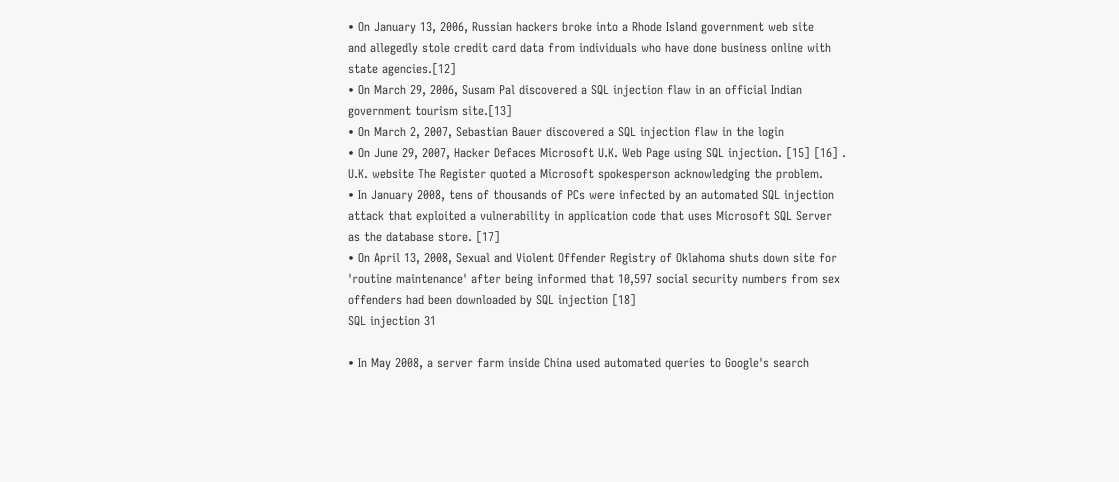• On January 13, 2006, Russian hackers broke into a Rhode Island government web site
and allegedly stole credit card data from individuals who have done business online with
state agencies.[12]
• On March 29, 2006, Susam Pal discovered a SQL injection flaw in an official Indian
government tourism site.[13]
• On March 2, 2007, Sebastian Bauer discovered a SQL injection flaw in the login
• On June 29, 2007, Hacker Defaces Microsoft U.K. Web Page using SQL injection. [15] [16] .
U.K. website The Register quoted a Microsoft spokesperson acknowledging the problem.
• In January 2008, tens of thousands of PCs were infected by an automated SQL injection
attack that exploited a vulnerability in application code that uses Microsoft SQL Server
as the database store. [17]
• On April 13, 2008, Sexual and Violent Offender Registry of Oklahoma shuts down site for
'routine maintenance' after being informed that 10,597 social security numbers from sex
offenders had been downloaded by SQL injection [18]
SQL injection 31

• In May 2008, a server farm inside China used automated queries to Google's search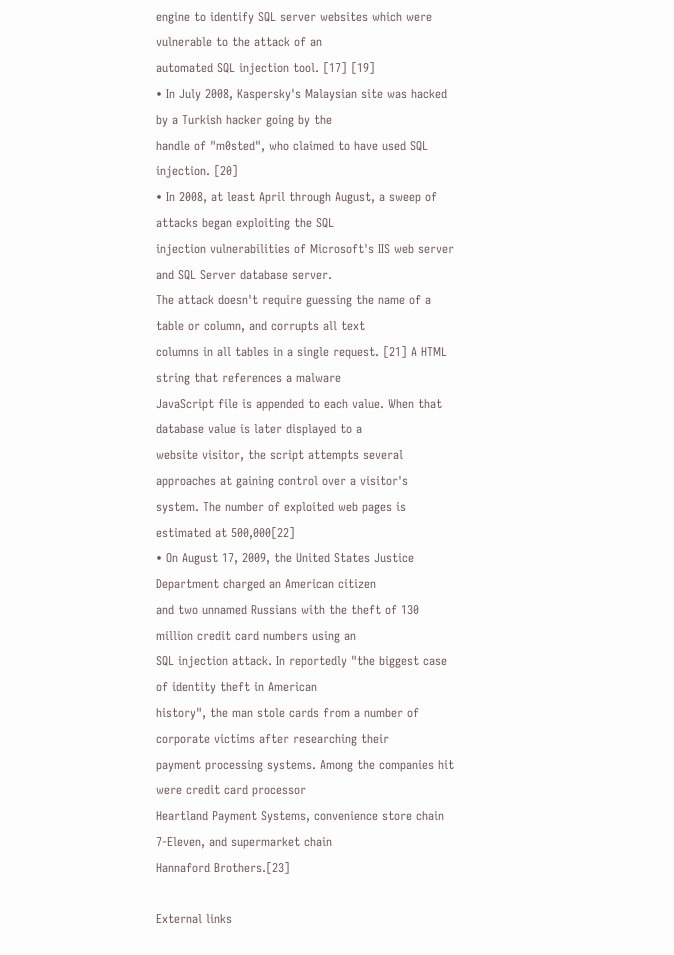engine to identify SQL server websites which were vulnerable to the attack of an
automated SQL injection tool. [17] [19]
• In July 2008, Kaspersky's Malaysian site was hacked by a Turkish hacker going by the
handle of "m0sted", who claimed to have used SQL injection. [20]
• In 2008, at least April through August, a sweep of attacks began exploiting the SQL
injection vulnerabilities of Microsoft's IIS web server and SQL Server database server.
The attack doesn't require guessing the name of a table or column, and corrupts all text
columns in all tables in a single request. [21] A HTML string that references a malware
JavaScript file is appended to each value. When that database value is later displayed to a
website visitor, the script attempts several approaches at gaining control over a visitor's
system. The number of exploited web pages is estimated at 500,000[22]
• On August 17, 2009, the United States Justice Department charged an American citizen
and two unnamed Russians with the theft of 130 million credit card numbers using an
SQL injection attack. In reportedly "the biggest case of identity theft in American
history", the man stole cards from a number of corporate victims after researching their
payment processing systems. Among the companies hit were credit card processor
Heartland Payment Systems, convenience store chain 7-Eleven, and supermarket chain
Hannaford Brothers.[23]

External links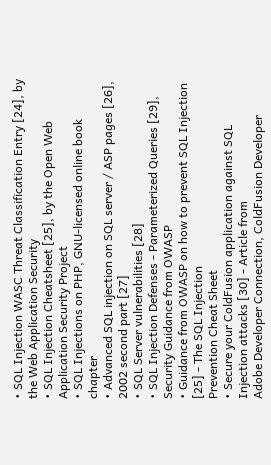• SQL Injection WASC Threat Classification Entry [24], by the Web Application Security
• SQL Injection Cheatsheet [25], by the Open Web Application Security Project
• SQL Injections on PHP, GNU-licensed online book chapter
• Advanced SQL injection on SQL server / ASP pages [26], 2002 second part [27]
• SQL Server vulnerabilities [28]
• SQL Injection Defenses - Parameterized Queries [29], Security Guidance from OWASP
• Guidance from OWASP on how to prevent SQL Injection [25] - The SQL Injection
Prevention Cheat Sheet
• Secure your ColdFusion application against SQL Injection attacks [30] - Article from
Adobe Developer Connection, ColdFusion Developer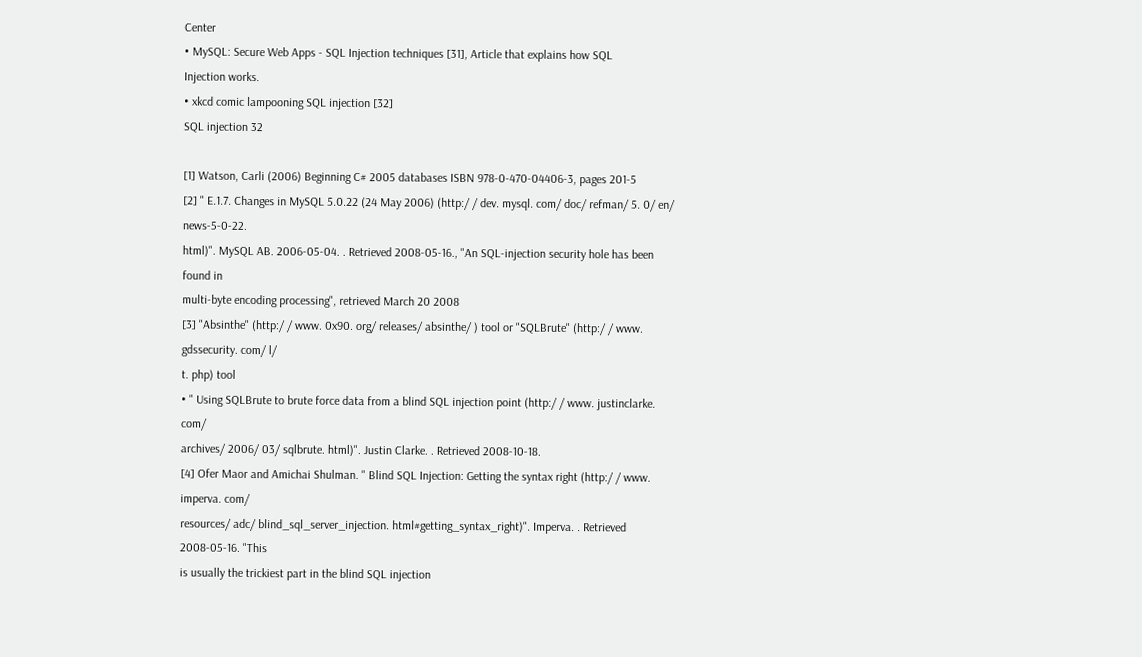Center
• MySQL: Secure Web Apps - SQL Injection techniques [31], Article that explains how SQL
Injection works.
• xkcd comic lampooning SQL injection [32]
SQL injection 32

[1] Watson, Carli (2006) Beginning C# 2005 databases ISBN 978-0-470-04406-3, pages 201-5
[2] " E.1.7. Changes in MySQL 5.0.22 (24 May 2006) (http:/ / dev. mysql. com/ doc/ refman/ 5. 0/ en/ news-5-0-22.
html)". MySQL AB. 2006-05-04. . Retrieved 2008-05-16., "An SQL-injection security hole has been found in
multi-byte encoding processing", retrieved March 20 2008
[3] "Absinthe" (http:/ / www. 0x90. org/ releases/ absinthe/ ) tool or "SQLBrute" (http:/ / www. gdssecurity. com/ l/
t. php) tool
• " Using SQLBrute to brute force data from a blind SQL injection point (http:/ / www. justinclarke. com/
archives/ 2006/ 03/ sqlbrute. html)". Justin Clarke. . Retrieved 2008-10-18.
[4] Ofer Maor and Amichai Shulman. " Blind SQL Injection: Getting the syntax right (http:/ / www. imperva. com/
resources/ adc/ blind_sql_server_injection. html#getting_syntax_right)". Imperva. . Retrieved 2008-05-16. "This
is usually the trickiest part in the blind SQL injection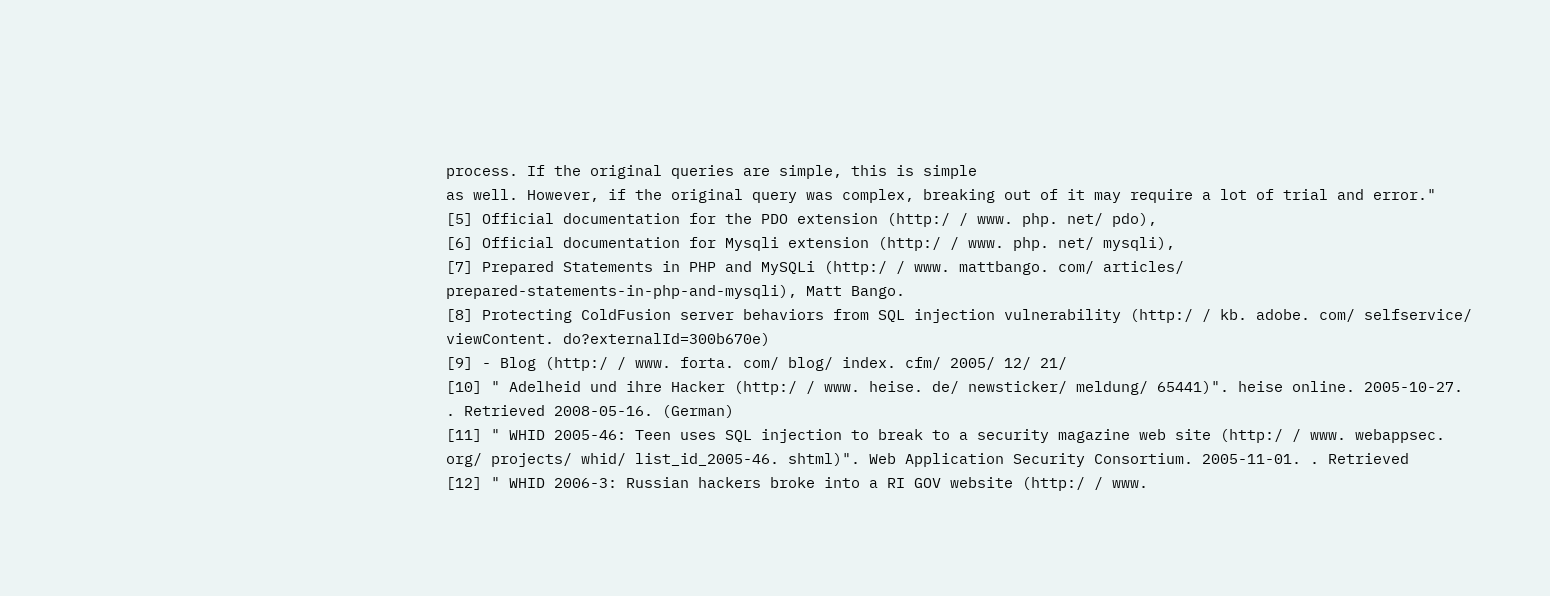process. If the original queries are simple, this is simple
as well. However, if the original query was complex, breaking out of it may require a lot of trial and error."
[5] Official documentation for the PDO extension (http:/ / www. php. net/ pdo),
[6] Official documentation for Mysqli extension (http:/ / www. php. net/ mysqli),
[7] Prepared Statements in PHP and MySQLi (http:/ / www. mattbango. com/ articles/
prepared-statements-in-php-and-mysqli), Matt Bango.
[8] Protecting ColdFusion server behaviors from SQL injection vulnerability (http:/ / kb. adobe. com/ selfservice/
viewContent. do?externalId=300b670e)
[9] - Blog (http:/ / www. forta. com/ blog/ index. cfm/ 2005/ 12/ 21/
[10] " Adelheid und ihre Hacker (http:/ / www. heise. de/ newsticker/ meldung/ 65441)". heise online. 2005-10-27.
. Retrieved 2008-05-16. (German)
[11] " WHID 2005-46: Teen uses SQL injection to break to a security magazine web site (http:/ / www. webappsec.
org/ projects/ whid/ list_id_2005-46. shtml)". Web Application Security Consortium. 2005-11-01. . Retrieved
[12] " WHID 2006-3: Russian hackers broke into a RI GOV website (http:/ / www.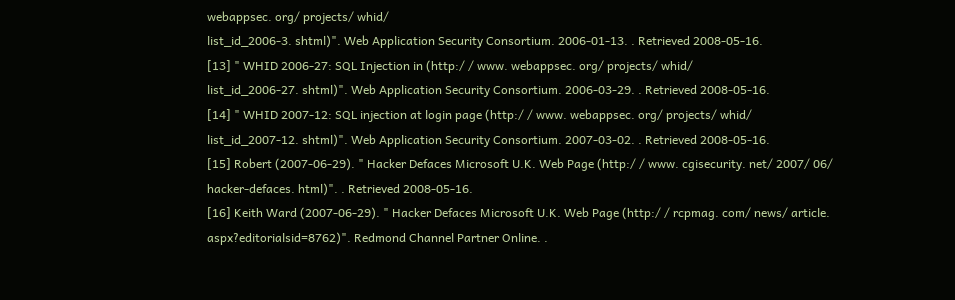webappsec. org/ projects/ whid/
list_id_2006-3. shtml)". Web Application Security Consortium. 2006-01-13. . Retrieved 2008-05-16.
[13] " WHID 2006-27: SQL Injection in (http:/ / www. webappsec. org/ projects/ whid/
list_id_2006-27. shtml)". Web Application Security Consortium. 2006-03-29. . Retrieved 2008-05-16.
[14] " WHID 2007-12: SQL injection at login page (http:/ / www. webappsec. org/ projects/ whid/
list_id_2007-12. shtml)". Web Application Security Consortium. 2007-03-02. . Retrieved 2008-05-16.
[15] Robert (2007-06-29). " Hacker Defaces Microsoft U.K. Web Page (http:/ / www. cgisecurity. net/ 2007/ 06/
hacker-defaces. html)". . Retrieved 2008-05-16.
[16] Keith Ward (2007-06-29). " Hacker Defaces Microsoft U.K. Web Page (http:/ / rcpmag. com/ news/ article.
aspx?editorialsid=8762)". Redmond Channel Partner Online. .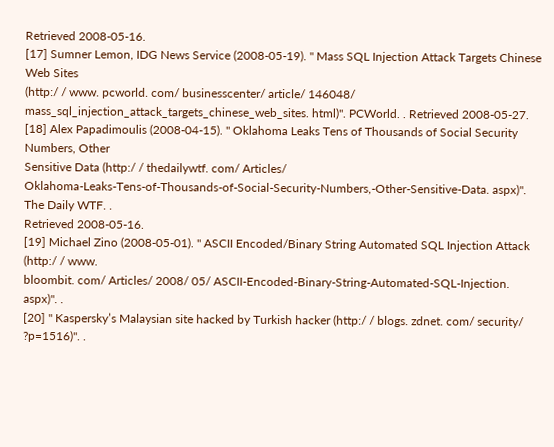Retrieved 2008-05-16.
[17] Sumner Lemon, IDG News Service (2008-05-19). " Mass SQL Injection Attack Targets Chinese Web Sites
(http:/ / www. pcworld. com/ businesscenter/ article/ 146048/
mass_sql_injection_attack_targets_chinese_web_sites. html)". PCWorld. . Retrieved 2008-05-27.
[18] Alex Papadimoulis (2008-04-15). " Oklahoma Leaks Tens of Thousands of Social Security Numbers, Other
Sensitive Data (http:/ / thedailywtf. com/ Articles/
Oklahoma-Leaks-Tens-of-Thousands-of-Social-Security-Numbers,-Other-Sensitive-Data. aspx)". The Daily WTF. .
Retrieved 2008-05-16.
[19] Michael Zino (2008-05-01). " ASCII Encoded/Binary String Automated SQL Injection Attack (http:/ / www.
bloombit. com/ Articles/ 2008/ 05/ ASCII-Encoded-Binary-String-Automated-SQL-Injection. aspx)". .
[20] " Kaspersky’s Malaysian site hacked by Turkish hacker (http:/ / blogs. zdnet. com/ security/ ?p=1516)". .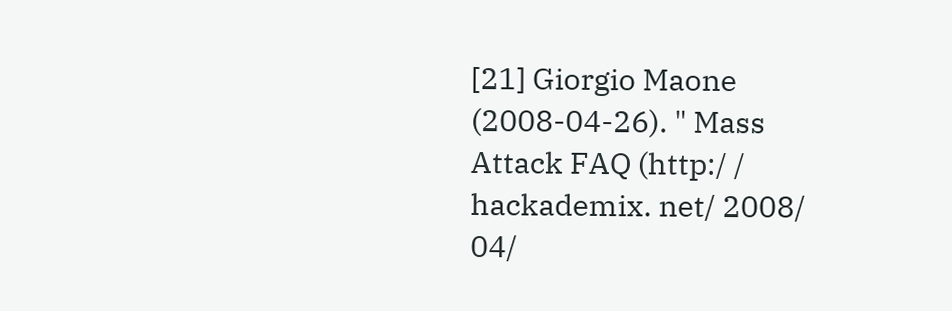[21] Giorgio Maone (2008-04-26). " Mass Attack FAQ (http:/ / hackademix. net/ 2008/ 04/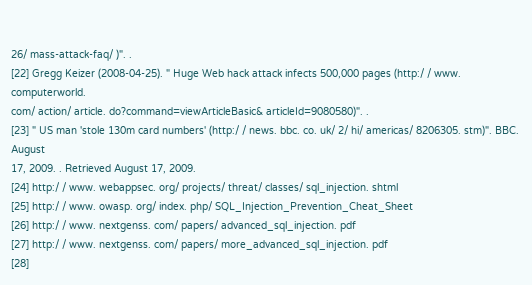26/ mass-attack-faq/ )". .
[22] Gregg Keizer (2008-04-25). " Huge Web hack attack infects 500,000 pages (http:/ / www. computerworld.
com/ action/ article. do?command=viewArticleBasic& articleId=9080580)". .
[23] " US man 'stole 130m card numbers' (http:/ / news. bbc. co. uk/ 2/ hi/ americas/ 8206305. stm)". BBC. August
17, 2009. . Retrieved August 17, 2009.
[24] http:/ / www. webappsec. org/ projects/ threat/ classes/ sql_injection. shtml
[25] http:/ / www. owasp. org/ index. php/ SQL_Injection_Prevention_Cheat_Sheet
[26] http:/ / www. nextgenss. com/ papers/ advanced_sql_injection. pdf
[27] http:/ / www. nextgenss. com/ papers/ more_advanced_sql_injection. pdf
[28]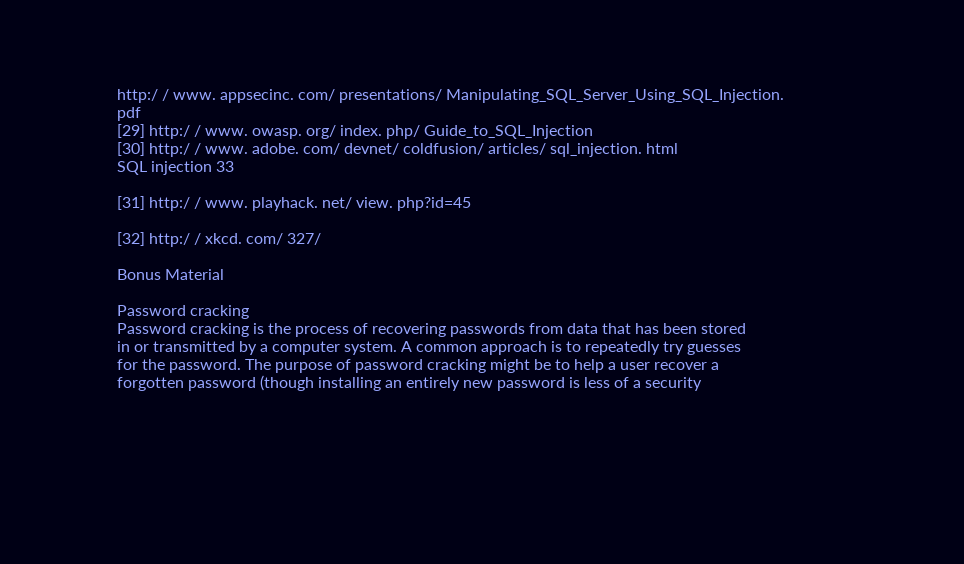http:/ / www. appsecinc. com/ presentations/ Manipulating_SQL_Server_Using_SQL_Injection. pdf
[29] http:/ / www. owasp. org/ index. php/ Guide_to_SQL_Injection
[30] http:/ / www. adobe. com/ devnet/ coldfusion/ articles/ sql_injection. html
SQL injection 33

[31] http:/ / www. playhack. net/ view. php?id=45

[32] http:/ / xkcd. com/ 327/

Bonus Material

Password cracking
Password cracking is the process of recovering passwords from data that has been stored
in or transmitted by a computer system. A common approach is to repeatedly try guesses
for the password. The purpose of password cracking might be to help a user recover a
forgotten password (though installing an entirely new password is less of a security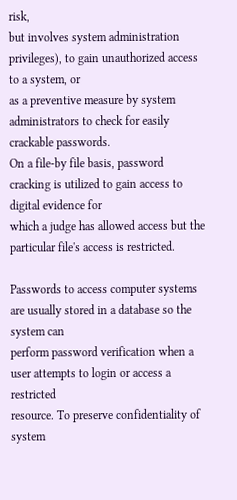risk,
but involves system administration privileges), to gain unauthorized access to a system, or
as a preventive measure by system administrators to check for easily crackable passwords.
On a file-by file basis, password cracking is utilized to gain access to digital evidence for
which a judge has allowed access but the particular file's access is restricted.

Passwords to access computer systems are usually stored in a database so the system can
perform password verification when a user attempts to login or access a restricted
resource. To preserve confidentiality of system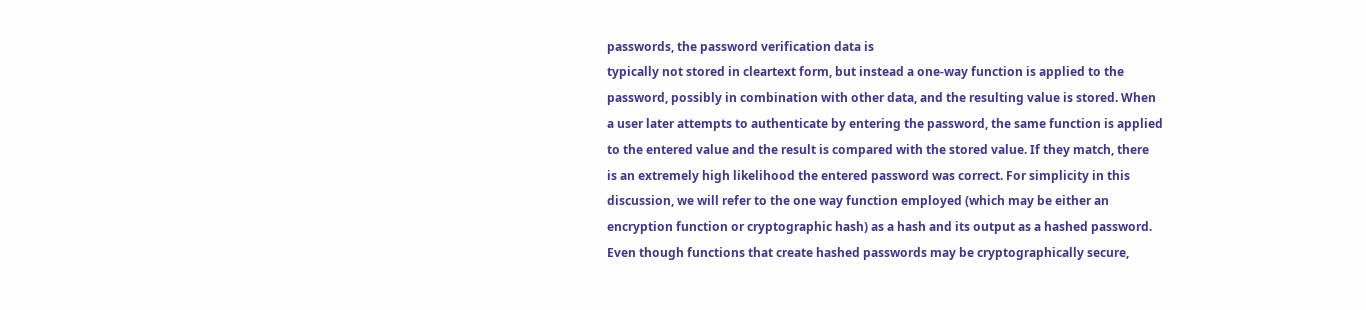passwords, the password verification data is
typically not stored in cleartext form, but instead a one-way function is applied to the
password, possibly in combination with other data, and the resulting value is stored. When
a user later attempts to authenticate by entering the password, the same function is applied
to the entered value and the result is compared with the stored value. If they match, there
is an extremely high likelihood the entered password was correct. For simplicity in this
discussion, we will refer to the one way function employed (which may be either an
encryption function or cryptographic hash) as a hash and its output as a hashed password.
Even though functions that create hashed passwords may be cryptographically secure,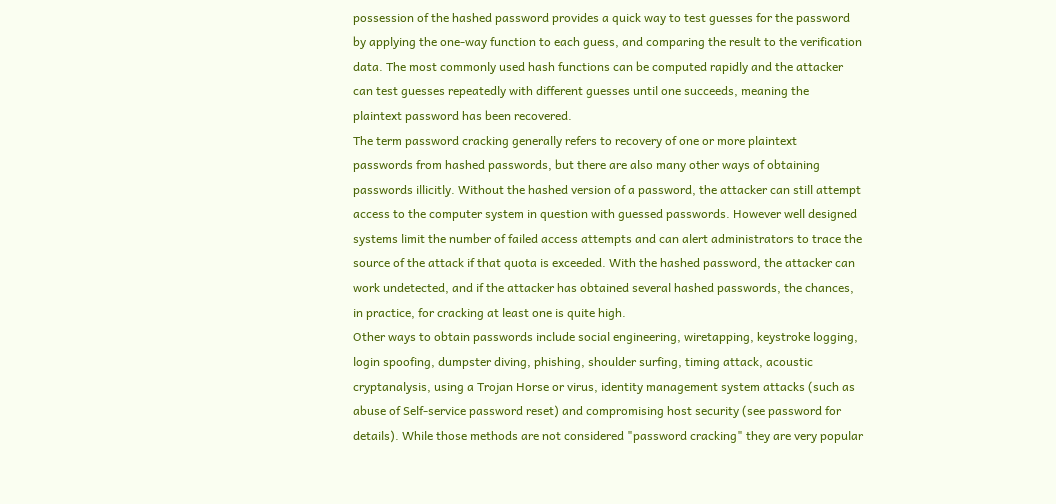possession of the hashed password provides a quick way to test guesses for the password
by applying the one-way function to each guess, and comparing the result to the verification
data. The most commonly used hash functions can be computed rapidly and the attacker
can test guesses repeatedly with different guesses until one succeeds, meaning the
plaintext password has been recovered.
The term password cracking generally refers to recovery of one or more plaintext
passwords from hashed passwords, but there are also many other ways of obtaining
passwords illicitly. Without the hashed version of a password, the attacker can still attempt
access to the computer system in question with guessed passwords. However well designed
systems limit the number of failed access attempts and can alert administrators to trace the
source of the attack if that quota is exceeded. With the hashed password, the attacker can
work undetected, and if the attacker has obtained several hashed passwords, the chances,
in practice, for cracking at least one is quite high.
Other ways to obtain passwords include social engineering, wiretapping, keystroke logging,
login spoofing, dumpster diving, phishing, shoulder surfing, timing attack, acoustic
cryptanalysis, using a Trojan Horse or virus, identity management system attacks (such as
abuse of Self-service password reset) and compromising host security (see password for
details). While those methods are not considered "password cracking" they are very popular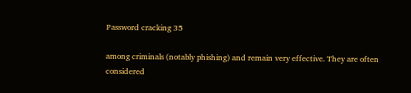Password cracking 35

among criminals (notably phishing) and remain very effective. They are often considered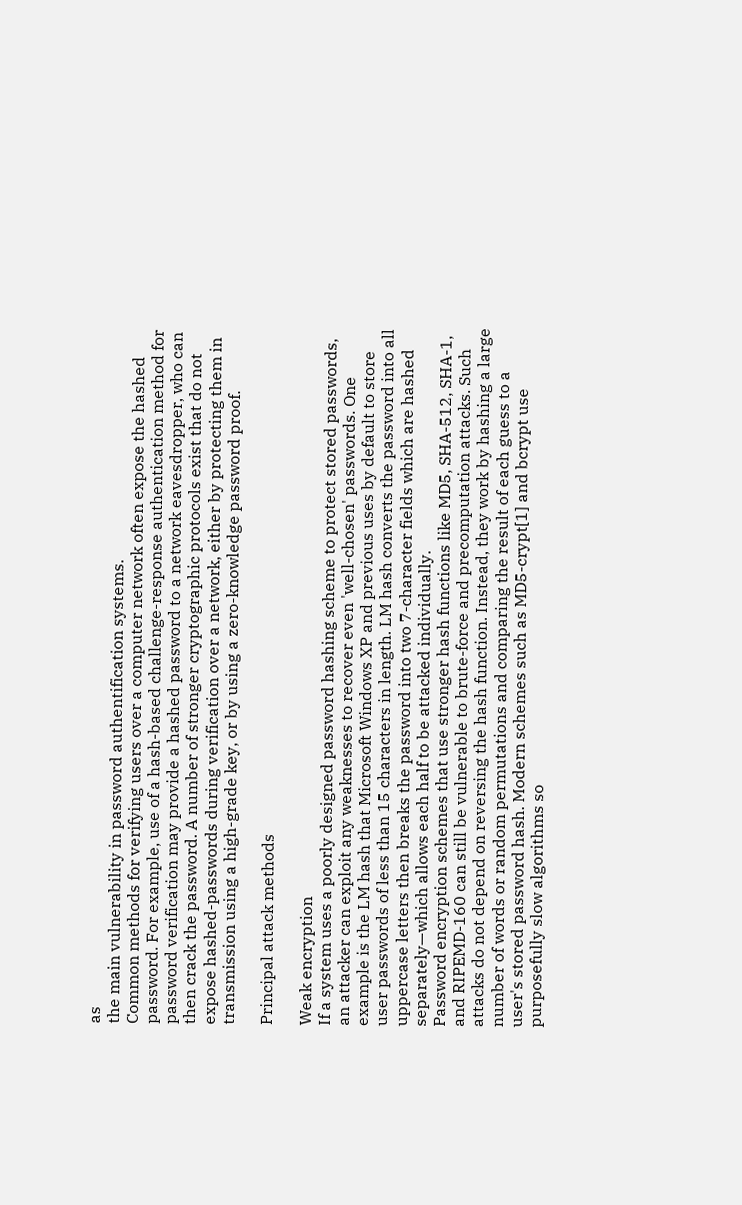as
the main vulnerability in password authentification systems.
Common methods for verifying users over a computer network often expose the hashed
password. For example, use of a hash-based challenge-response authentication method for
password verification may provide a hashed password to a network eavesdropper, who can
then crack the password. A number of stronger cryptographic protocols exist that do not
expose hashed-passwords during verification over a network, either by protecting them in
transmission using a high-grade key, or by using a zero-knowledge password proof.

Principal attack methods

Weak encryption
If a system uses a poorly designed password hashing scheme to protect stored passwords,
an attacker can exploit any weaknesses to recover even 'well-chosen' passwords. One
example is the LM hash that Microsoft Windows XP and previous uses by default to store
user passwords of less than 15 characters in length. LM hash converts the password into all
uppercase letters then breaks the password into two 7-character fields which are hashed
separately—which allows each half to be attacked individually.
Password encryption schemes that use stronger hash functions like MD5, SHA-512, SHA-1,
and RIPEMD-160 can still be vulnerable to brute-force and precomputation attacks. Such
attacks do not depend on reversing the hash function. Instead, they work by hashing a large
number of words or random permutations and comparing the result of each guess to a
user's stored password hash. Modern schemes such as MD5-crypt[1] and bcrypt use
purposefully slow algorithms so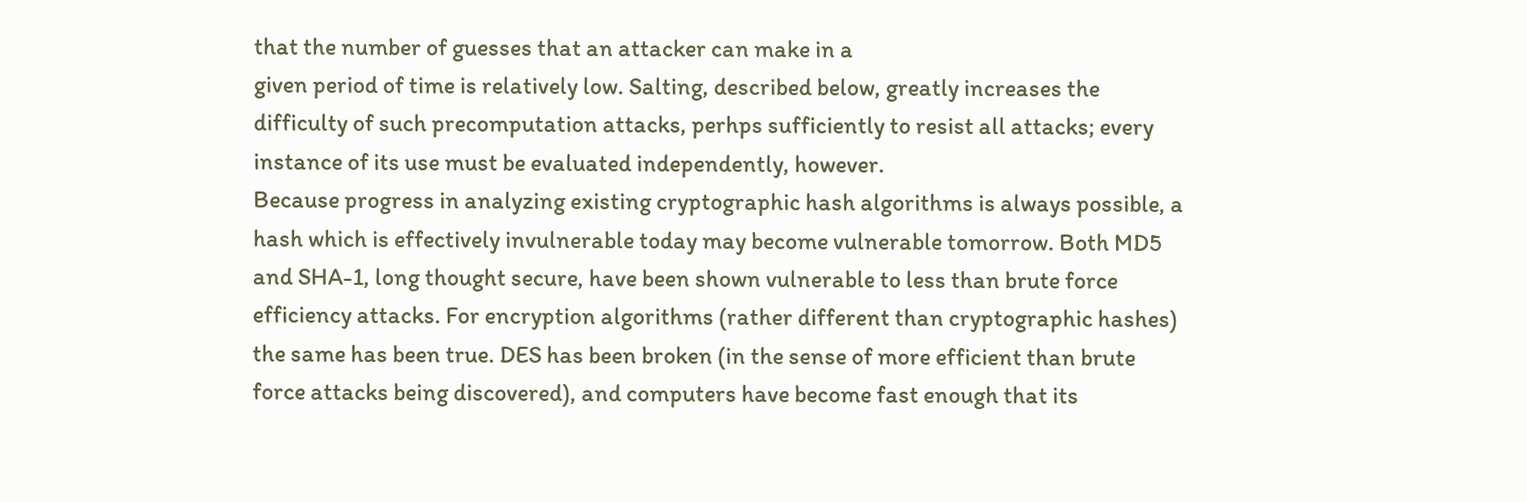that the number of guesses that an attacker can make in a
given period of time is relatively low. Salting, described below, greatly increases the
difficulty of such precomputation attacks, perhps sufficiently to resist all attacks; every
instance of its use must be evaluated independently, however.
Because progress in analyzing existing cryptographic hash algorithms is always possible, a
hash which is effectively invulnerable today may become vulnerable tomorrow. Both MD5
and SHA-1, long thought secure, have been shown vulnerable to less than brute force
efficiency attacks. For encryption algorithms (rather different than cryptographic hashes)
the same has been true. DES has been broken (in the sense of more efficient than brute
force attacks being discovered), and computers have become fast enough that its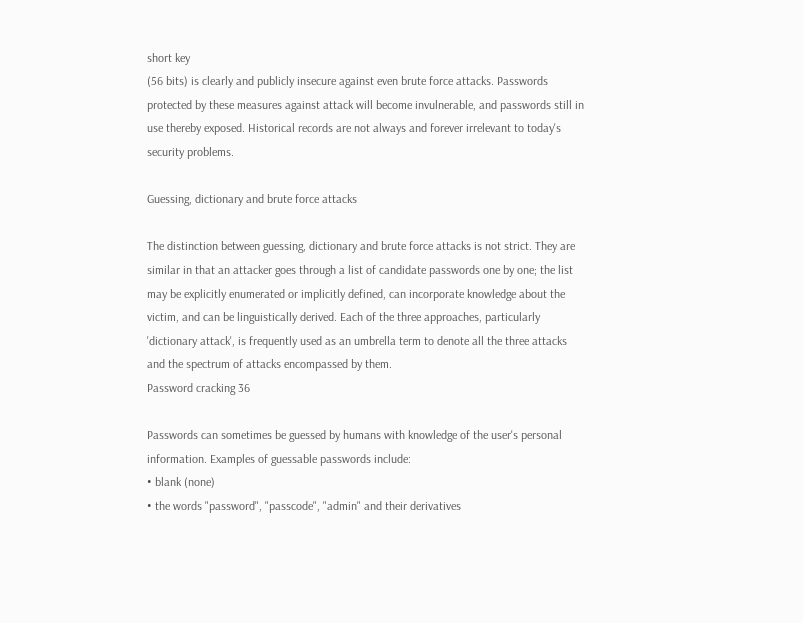short key
(56 bits) is clearly and publicly insecure against even brute force attacks. Passwords
protected by these measures against attack will become invulnerable, and passwords still in
use thereby exposed. Historical records are not always and forever irrelevant to today's
security problems.

Guessing, dictionary and brute force attacks

The distinction between guessing, dictionary and brute force attacks is not strict. They are
similar in that an attacker goes through a list of candidate passwords one by one; the list
may be explicitly enumerated or implicitly defined, can incorporate knowledge about the
victim, and can be linguistically derived. Each of the three approaches, particularly
'dictionary attack', is frequently used as an umbrella term to denote all the three attacks
and the spectrum of attacks encompassed by them.
Password cracking 36

Passwords can sometimes be guessed by humans with knowledge of the user's personal
information. Examples of guessable passwords include:
• blank (none)
• the words "password", "passcode", "admin" and their derivatives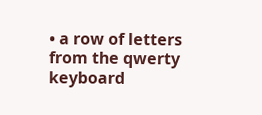• a row of letters from the qwerty keyboard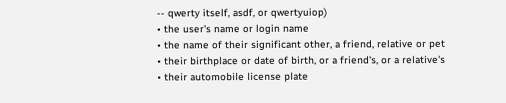-- qwerty itself, asdf, or qwertyuiop)
• the user's name or login name
• the name of their significant other, a friend, relative or pet
• their birthplace or date of birth, or a friend's, or a relative's
• their automobile license plate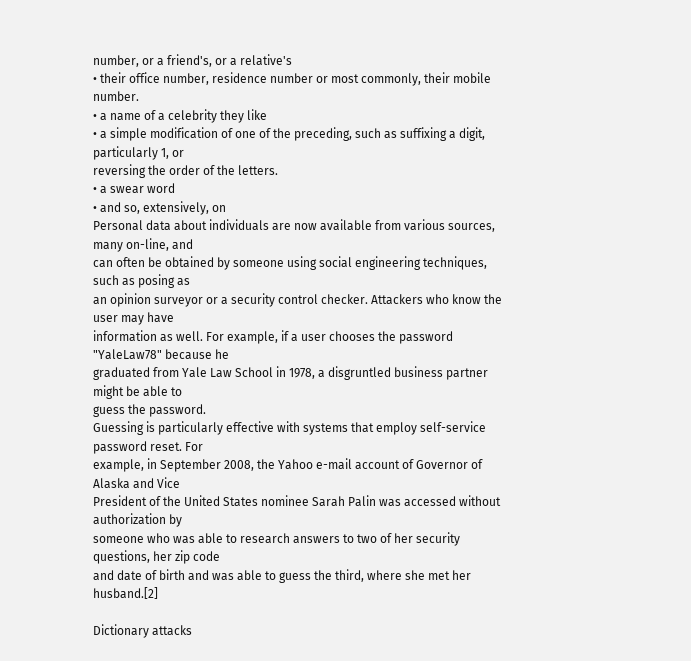number, or a friend's, or a relative's
• their office number, residence number or most commonly, their mobile number.
• a name of a celebrity they like
• a simple modification of one of the preceding, such as suffixing a digit, particularly 1, or
reversing the order of the letters.
• a swear word
• and so, extensively, on
Personal data about individuals are now available from various sources, many on-line, and
can often be obtained by someone using social engineering techniques, such as posing as
an opinion surveyor or a security control checker. Attackers who know the user may have
information as well. For example, if a user chooses the password "YaleLaw78" because he
graduated from Yale Law School in 1978, a disgruntled business partner might be able to
guess the password.
Guessing is particularly effective with systems that employ self-service password reset. For
example, in September 2008, the Yahoo e-mail account of Governor of Alaska and Vice
President of the United States nominee Sarah Palin was accessed without authorization by
someone who was able to research answers to two of her security questions, her zip code
and date of birth and was able to guess the third, where she met her husband.[2]

Dictionary attacks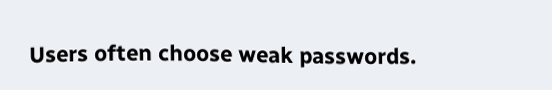Users often choose weak passwords.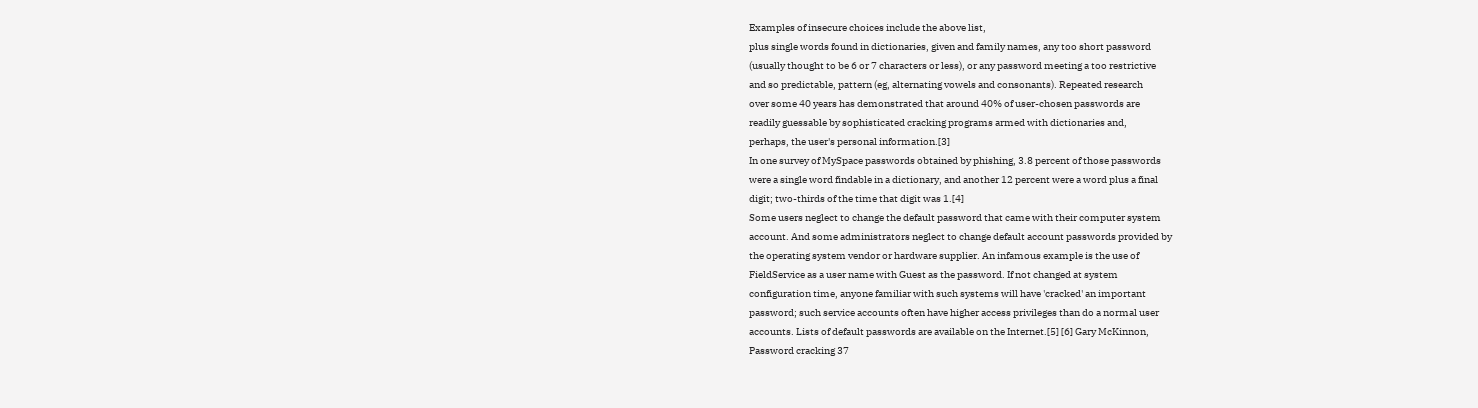Examples of insecure choices include the above list,
plus single words found in dictionaries, given and family names, any too short password
(usually thought to be 6 or 7 characters or less), or any password meeting a too restrictive
and so predictable, pattern (eg, alternating vowels and consonants). Repeated research
over some 40 years has demonstrated that around 40% of user-chosen passwords are
readily guessable by sophisticated cracking programs armed with dictionaries and,
perhaps, the user's personal information.[3]
In one survey of MySpace passwords obtained by phishing, 3.8 percent of those passwords
were a single word findable in a dictionary, and another 12 percent were a word plus a final
digit; two-thirds of the time that digit was 1.[4]
Some users neglect to change the default password that came with their computer system
account. And some administrators neglect to change default account passwords provided by
the operating system vendor or hardware supplier. An infamous example is the use of
FieldService as a user name with Guest as the password. If not changed at system
configuration time, anyone familiar with such systems will have 'cracked' an important
password; such service accounts often have higher access privileges than do a normal user
accounts. Lists of default passwords are available on the Internet.[5] [6] Gary McKinnon,
Password cracking 37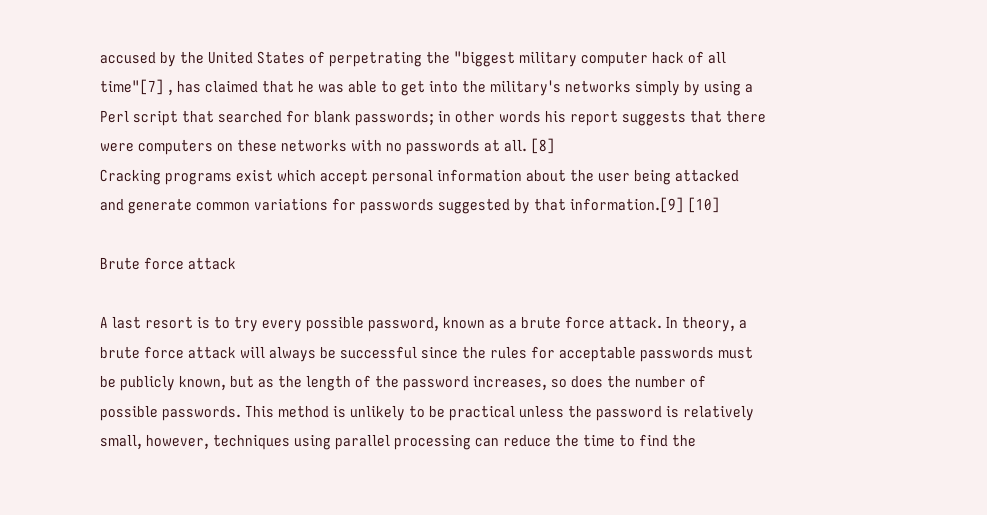accused by the United States of perpetrating the "biggest military computer hack of all
time"[7] , has claimed that he was able to get into the military's networks simply by using a
Perl script that searched for blank passwords; in other words his report suggests that there
were computers on these networks with no passwords at all. [8]
Cracking programs exist which accept personal information about the user being attacked
and generate common variations for passwords suggested by that information.[9] [10]

Brute force attack

A last resort is to try every possible password, known as a brute force attack. In theory, a
brute force attack will always be successful since the rules for acceptable passwords must
be publicly known, but as the length of the password increases, so does the number of
possible passwords. This method is unlikely to be practical unless the password is relatively
small, however, techniques using parallel processing can reduce the time to find the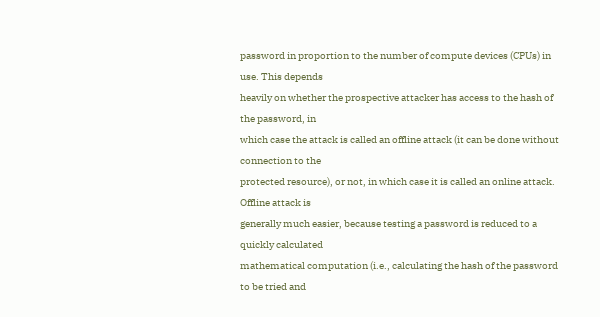password in proportion to the number of compute devices (CPUs) in use. This depends
heavily on whether the prospective attacker has access to the hash of the password, in
which case the attack is called an offline attack (it can be done without connection to the
protected resource), or not, in which case it is called an online attack. Offline attack is
generally much easier, because testing a password is reduced to a quickly calculated
mathematical computation (i.e., calculating the hash of the password to be tried and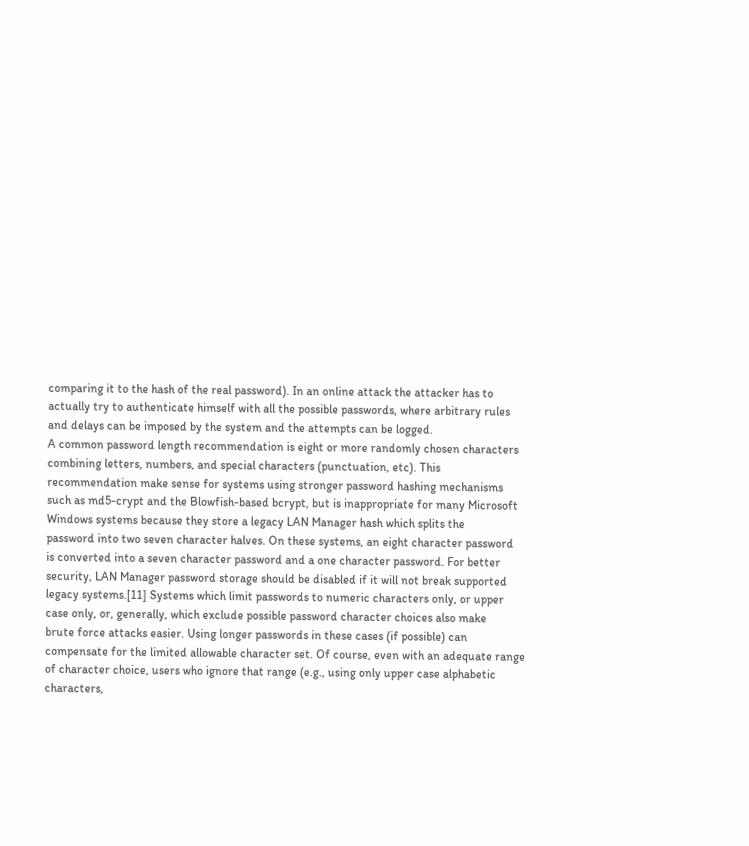comparing it to the hash of the real password). In an online attack the attacker has to
actually try to authenticate himself with all the possible passwords, where arbitrary rules
and delays can be imposed by the system and the attempts can be logged.
A common password length recommendation is eight or more randomly chosen characters
combining letters, numbers, and special characters (punctuation, etc). This
recommendation make sense for systems using stronger password hashing mechanisms
such as md5-crypt and the Blowfish-based bcrypt, but is inappropriate for many Microsoft
Windows systems because they store a legacy LAN Manager hash which splits the
password into two seven character halves. On these systems, an eight character password
is converted into a seven character password and a one character password. For better
security, LAN Manager password storage should be disabled if it will not break supported
legacy systems.[11] Systems which limit passwords to numeric characters only, or upper
case only, or, generally, which exclude possible password character choices also make
brute force attacks easier. Using longer passwords in these cases (if possible) can
compensate for the limited allowable character set. Of course, even with an adequate range
of character choice, users who ignore that range (e.g., using only upper case alphabetic
characters,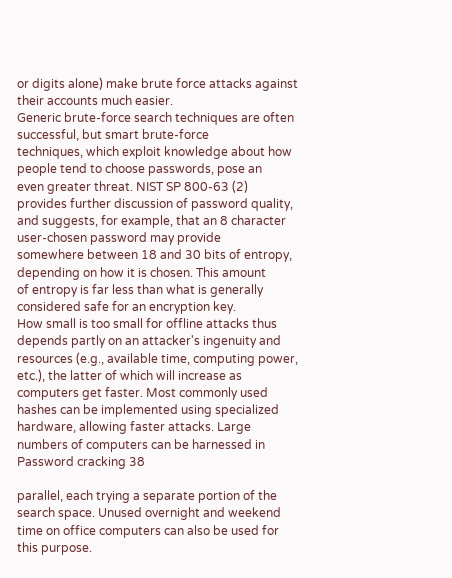or digits alone) make brute force attacks against their accounts much easier.
Generic brute-force search techniques are often successful, but smart brute-force
techniques, which exploit knowledge about how people tend to choose passwords, pose an
even greater threat. NIST SP 800-63 (2) provides further discussion of password quality,
and suggests, for example, that an 8 character user-chosen password may provide
somewhere between 18 and 30 bits of entropy, depending on how it is chosen. This amount
of entropy is far less than what is generally considered safe for an encryption key.
How small is too small for offline attacks thus depends partly on an attacker's ingenuity and
resources (e.g., available time, computing power, etc.), the latter of which will increase as
computers get faster. Most commonly used hashes can be implemented using specialized
hardware, allowing faster attacks. Large numbers of computers can be harnessed in
Password cracking 38

parallel, each trying a separate portion of the search space. Unused overnight and weekend
time on office computers can also be used for this purpose.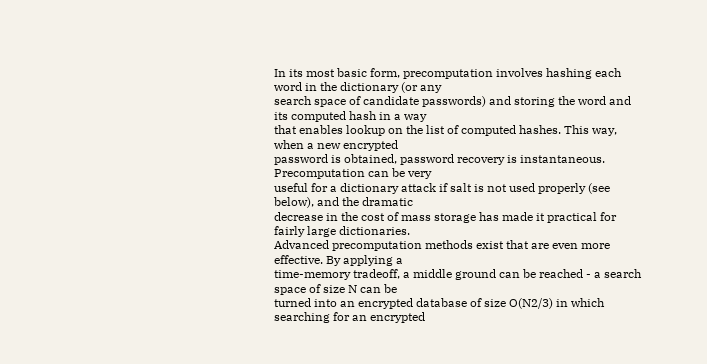In its most basic form, precomputation involves hashing each word in the dictionary (or any
search space of candidate passwords) and storing the word and its computed hash in a way
that enables lookup on the list of computed hashes. This way, when a new encrypted
password is obtained, password recovery is instantaneous. Precomputation can be very
useful for a dictionary attack if salt is not used properly (see below), and the dramatic
decrease in the cost of mass storage has made it practical for fairly large dictionaries.
Advanced precomputation methods exist that are even more effective. By applying a
time-memory tradeoff, a middle ground can be reached - a search space of size N can be
turned into an encrypted database of size O(N2/3) in which searching for an encrypted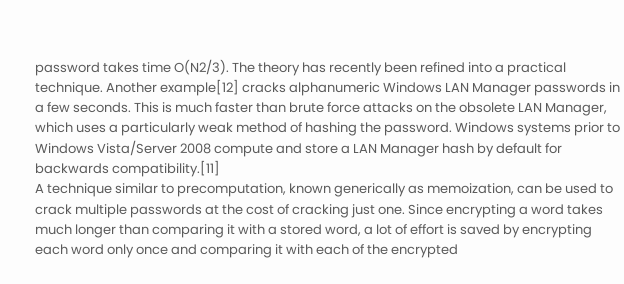password takes time O(N2/3). The theory has recently been refined into a practical
technique. Another example[12] cracks alphanumeric Windows LAN Manager passwords in
a few seconds. This is much faster than brute force attacks on the obsolete LAN Manager,
which uses a particularly weak method of hashing the password. Windows systems prior to
Windows Vista/Server 2008 compute and store a LAN Manager hash by default for
backwards compatibility.[11]
A technique similar to precomputation, known generically as memoization, can be used to
crack multiple passwords at the cost of cracking just one. Since encrypting a word takes
much longer than comparing it with a stored word, a lot of effort is saved by encrypting
each word only once and comparing it with each of the encrypted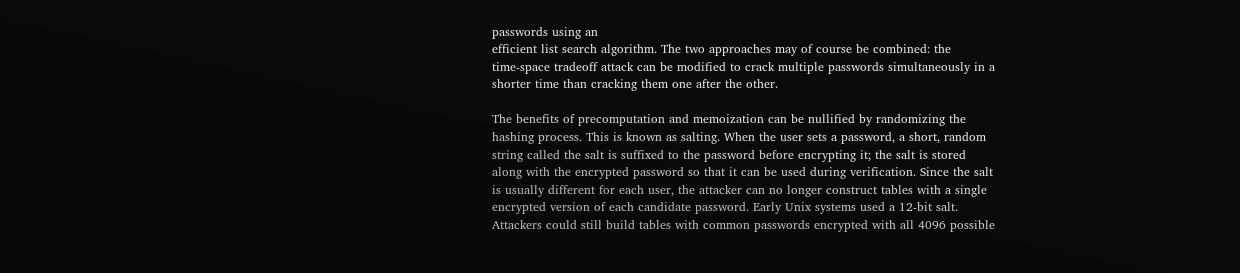passwords using an
efficient list search algorithm. The two approaches may of course be combined: the
time-space tradeoff attack can be modified to crack multiple passwords simultaneously in a
shorter time than cracking them one after the other.

The benefits of precomputation and memoization can be nullified by randomizing the
hashing process. This is known as salting. When the user sets a password, a short, random
string called the salt is suffixed to the password before encrypting it; the salt is stored
along with the encrypted password so that it can be used during verification. Since the salt
is usually different for each user, the attacker can no longer construct tables with a single
encrypted version of each candidate password. Early Unix systems used a 12-bit salt.
Attackers could still build tables with common passwords encrypted with all 4096 possible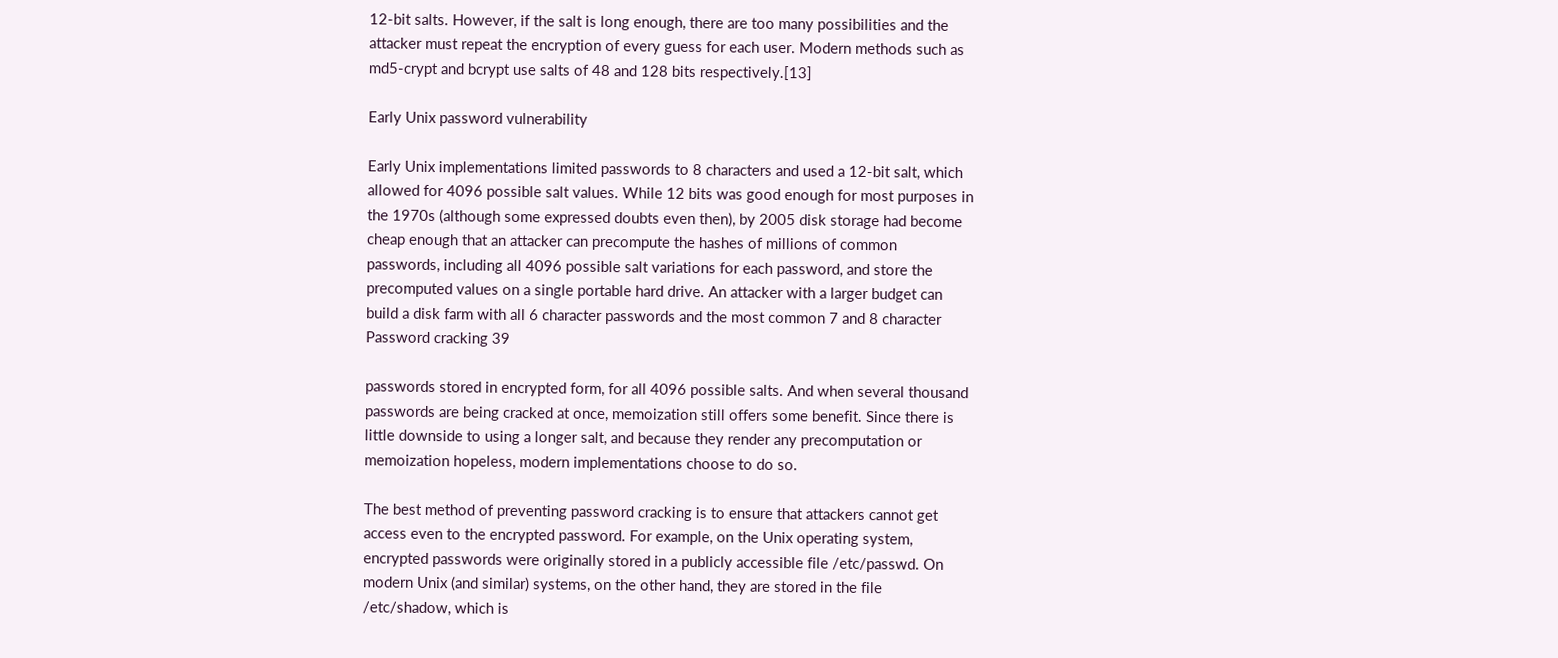12-bit salts. However, if the salt is long enough, there are too many possibilities and the
attacker must repeat the encryption of every guess for each user. Modern methods such as
md5-crypt and bcrypt use salts of 48 and 128 bits respectively.[13]

Early Unix password vulnerability

Early Unix implementations limited passwords to 8 characters and used a 12-bit salt, which
allowed for 4096 possible salt values. While 12 bits was good enough for most purposes in
the 1970s (although some expressed doubts even then), by 2005 disk storage had become
cheap enough that an attacker can precompute the hashes of millions of common
passwords, including all 4096 possible salt variations for each password, and store the
precomputed values on a single portable hard drive. An attacker with a larger budget can
build a disk farm with all 6 character passwords and the most common 7 and 8 character
Password cracking 39

passwords stored in encrypted form, for all 4096 possible salts. And when several thousand
passwords are being cracked at once, memoization still offers some benefit. Since there is
little downside to using a longer salt, and because they render any precomputation or
memoization hopeless, modern implementations choose to do so.

The best method of preventing password cracking is to ensure that attackers cannot get
access even to the encrypted password. For example, on the Unix operating system,
encrypted passwords were originally stored in a publicly accessible file /etc/passwd. On
modern Unix (and similar) systems, on the other hand, they are stored in the file
/etc/shadow, which is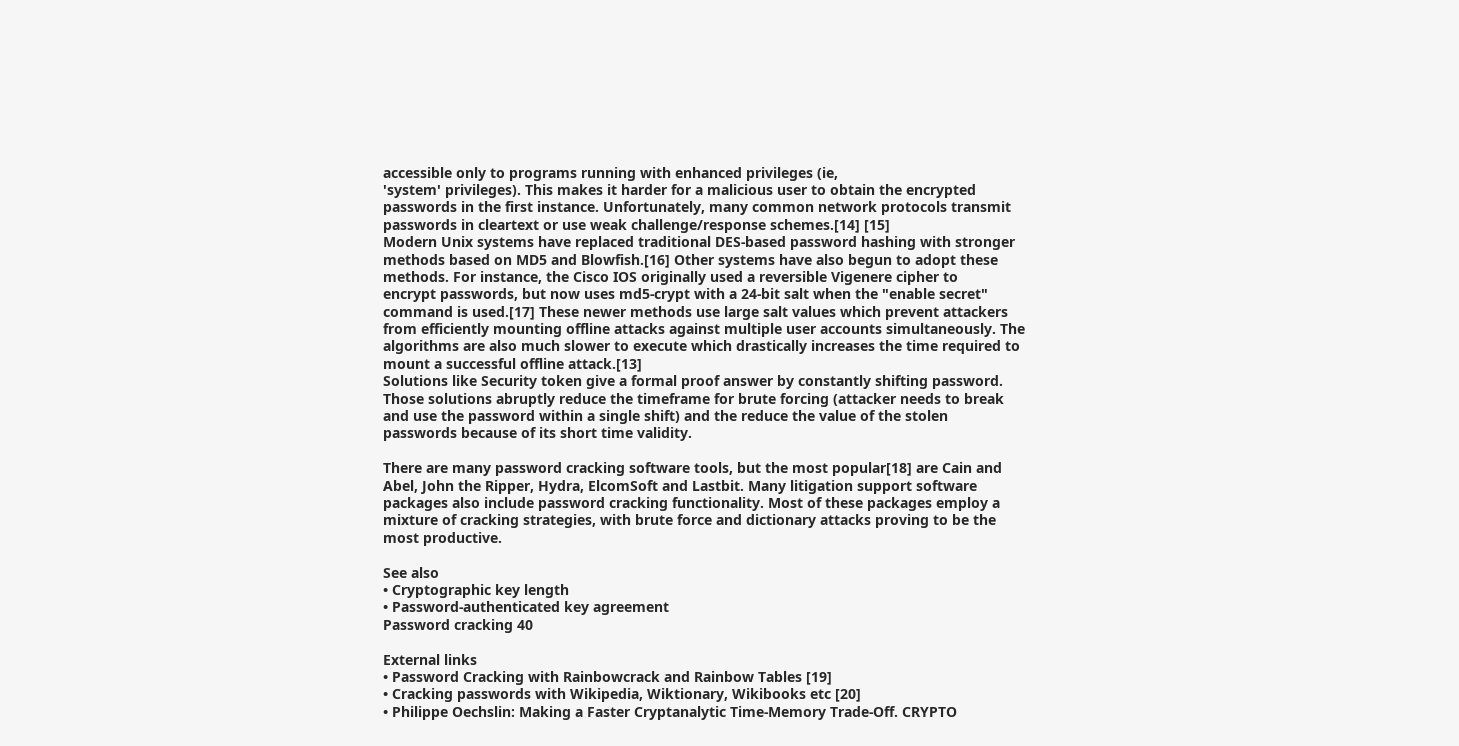accessible only to programs running with enhanced privileges (ie,
'system' privileges). This makes it harder for a malicious user to obtain the encrypted
passwords in the first instance. Unfortunately, many common network protocols transmit
passwords in cleartext or use weak challenge/response schemes.[14] [15]
Modern Unix systems have replaced traditional DES-based password hashing with stronger
methods based on MD5 and Blowfish.[16] Other systems have also begun to adopt these
methods. For instance, the Cisco IOS originally used a reversible Vigenere cipher to
encrypt passwords, but now uses md5-crypt with a 24-bit salt when the "enable secret"
command is used.[17] These newer methods use large salt values which prevent attackers
from efficiently mounting offline attacks against multiple user accounts simultaneously. The
algorithms are also much slower to execute which drastically increases the time required to
mount a successful offline attack.[13]
Solutions like Security token give a formal proof answer by constantly shifting password.
Those solutions abruptly reduce the timeframe for brute forcing (attacker needs to break
and use the password within a single shift) and the reduce the value of the stolen
passwords because of its short time validity.

There are many password cracking software tools, but the most popular[18] are Cain and
Abel, John the Ripper, Hydra, ElcomSoft and Lastbit. Many litigation support software
packages also include password cracking functionality. Most of these packages employ a
mixture of cracking strategies, with brute force and dictionary attacks proving to be the
most productive.

See also
• Cryptographic key length
• Password-authenticated key agreement
Password cracking 40

External links
• Password Cracking with Rainbowcrack and Rainbow Tables [19]
• Cracking passwords with Wikipedia, Wiktionary, Wikibooks etc [20]
• Philippe Oechslin: Making a Faster Cryptanalytic Time-Memory Trade-Off. CRYPTO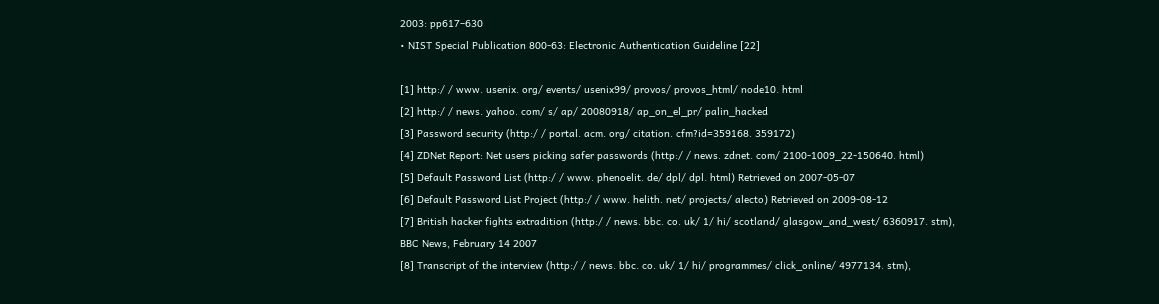2003: pp617–630
• NIST Special Publication 800-63: Electronic Authentication Guideline [22]

[1] http:/ / www. usenix. org/ events/ usenix99/ provos/ provos_html/ node10. html
[2] http:/ / news. yahoo. com/ s/ ap/ 20080918/ ap_on_el_pr/ palin_hacked
[3] Password security (http:/ / portal. acm. org/ citation. cfm?id=359168. 359172)
[4] ZDNet Report: Net users picking safer passwords (http:/ / news. zdnet. com/ 2100-1009_22-150640. html)
[5] Default Password List (http:/ / www. phenoelit. de/ dpl/ dpl. html) Retrieved on 2007-05-07
[6] Default Password List Project (http:/ / www. helith. net/ projects/ alecto) Retrieved on 2009-08-12
[7] British hacker fights extradition (http:/ / news. bbc. co. uk/ 1/ hi/ scotland/ glasgow_and_west/ 6360917. stm),
BBC News, February 14 2007
[8] Transcript of the interview (http:/ / news. bbc. co. uk/ 1/ hi/ programmes/ click_online/ 4977134. stm),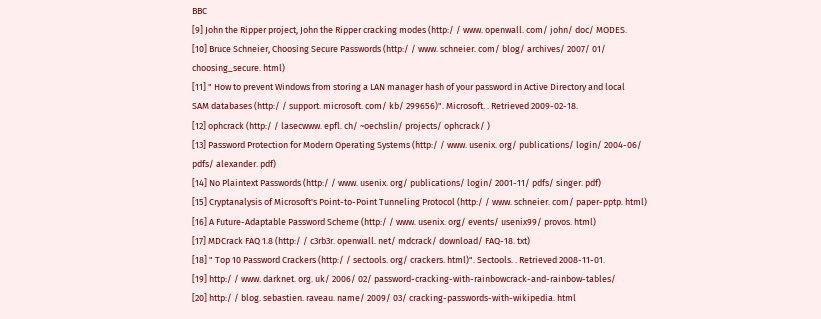BBC
[9] John the Ripper project, John the Ripper cracking modes (http:/ / www. openwall. com/ john/ doc/ MODES.
[10] Bruce Schneier, Choosing Secure Passwords (http:/ / www. schneier. com/ blog/ archives/ 2007/ 01/
choosing_secure. html)
[11] " How to prevent Windows from storing a LAN manager hash of your password in Active Directory and local
SAM databases (http:/ / support. microsoft. com/ kb/ 299656)". Microsoft. . Retrieved 2009-02-18.
[12] ophcrack (http:/ / lasecwww. epfl. ch/ ~oechslin/ projects/ ophcrack/ )
[13] Password Protection for Modern Operating Systems (http:/ / www. usenix. org/ publications/ login/ 2004-06/
pdfs/ alexander. pdf)
[14] No Plaintext Passwords (http:/ / www. usenix. org/ publications/ login/ 2001-11/ pdfs/ singer. pdf)
[15] Cryptanalysis of Microsoft's Point-to-Point Tunneling Protocol (http:/ / www. schneier. com/ paper-pptp. html)
[16] A Future-Adaptable Password Scheme (http:/ / www. usenix. org/ events/ usenix99/ provos. html)
[17] MDCrack FAQ 1.8 (http:/ / c3rb3r. openwall. net/ mdcrack/ download/ FAQ-18. txt)
[18] " Top 10 Password Crackers (http:/ / sectools. org/ crackers. html)". Sectools. . Retrieved 2008-11-01.
[19] http:/ / www. darknet. org. uk/ 2006/ 02/ password-cracking-with-rainbowcrack-and-rainbow-tables/
[20] http:/ / blog. sebastien. raveau. name/ 2009/ 03/ cracking-passwords-with-wikipedia. html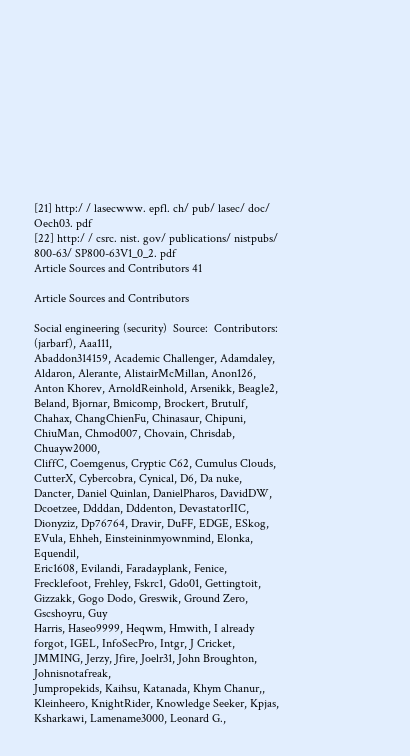[21] http:/ / lasecwww. epfl. ch/ pub/ lasec/ doc/ Oech03. pdf
[22] http:/ / csrc. nist. gov/ publications/ nistpubs/ 800-63/ SP800-63V1_0_2. pdf
Article Sources and Contributors 41

Article Sources and Contributors

Social engineering (security)  Source:  Contributors: (jarbarf), Aaa111,
Abaddon314159, Academic Challenger, Adamdaley, Aldaron, Alerante, AlistairMcMillan, Anon126, Anton Khorev, ArnoldReinhold, Arsenikk, Beagle2,
Beland, Bjornar, Bmicomp, Brockert, Brutulf, Chahax, ChangChienFu, Chinasaur, Chipuni, ChiuMan, Chmod007, Chovain, Chrisdab, Chuayw2000,
CliffC, Coemgenus, Cryptic C62, Cumulus Clouds, CutterX, Cybercobra, Cynical, D6, Da nuke, Dancter, Daniel Quinlan, DanielPharos, DavidDW,
Dcoetzee, Ddddan, Dddenton, DevastatorIIC, Dionyziz, Dp76764, Dravir, DuFF, EDGE, ESkog, EVula, Ehheh, Einsteininmyownmind, Elonka, Equendil,
Eric1608, Evilandi, Faradayplank, Fenice, Frecklefoot, Frehley, Fskrc1, Gdo01, Gettingtoit, Gizzakk, Gogo Dodo, Greswik, Ground Zero, Gscshoyru, Guy
Harris, Haseo9999, Heqwm, Hmwith, I already forgot, IGEL, InfoSecPro, Intgr, J Cricket, JMMING, Jerzy, Jfire, Joelr31, John Broughton, Johnisnotafreak,
Jumpropekids, Kaihsu, Katanada, Khym Chanur,, Kleinheero, KnightRider, Knowledge Seeker, Kpjas, Ksharkawi, Lamename3000, Leonard G.,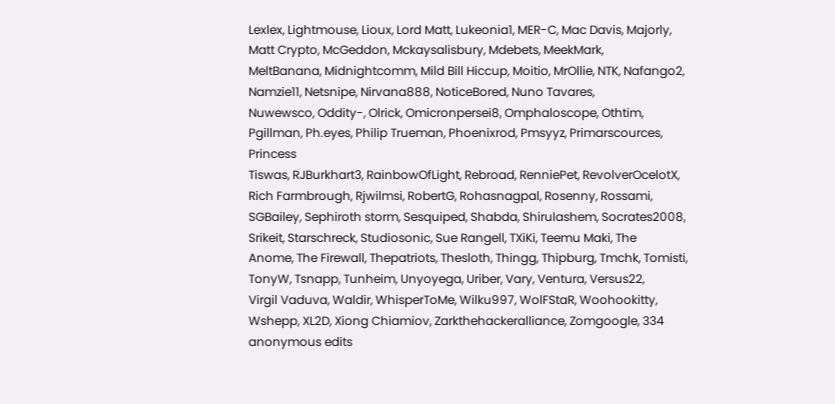Lexlex, Lightmouse, Lioux, Lord Matt, Lukeonia1, MER-C, Mac Davis, Majorly, Matt Crypto, McGeddon, Mckaysalisbury, Mdebets, MeekMark,
MeltBanana, Midnightcomm, Mild Bill Hiccup, Moitio, MrOllie, NTK, Nafango2, Namzie11, Netsnipe, Nirvana888, NoticeBored, Nuno Tavares,
Nuwewsco, Oddity-, Olrick, Omicronpersei8, Omphaloscope, Othtim, Pgillman, Ph.eyes, Philip Trueman, Phoenixrod, Pmsyyz, Primarscources, Princess
Tiswas, RJBurkhart3, RainbowOfLight, Rebroad, RenniePet, RevolverOcelotX, Rich Farmbrough, Rjwilmsi, RobertG, Rohasnagpal, Rosenny, Rossami,
SGBailey, Sephiroth storm, Sesquiped, Shabda, Shirulashem, Socrates2008, Srikeit, Starschreck, Studiosonic, Sue Rangell, TXiKi, Teemu Maki, The
Anome, The Firewall, Thepatriots, Thesloth, Thingg, Thipburg, Tmchk, Tomisti, TonyW, Tsnapp, Tunheim, Unyoyega, Uriber, Vary, Ventura, Versus22,
Virgil Vaduva, Waldir, WhisperToMe, Wilku997, WolFStaR, Woohookitty, Wshepp, XL2D, Xiong Chiamiov, Zarkthehackeralliance, Zomgoogle, 334
anonymous edits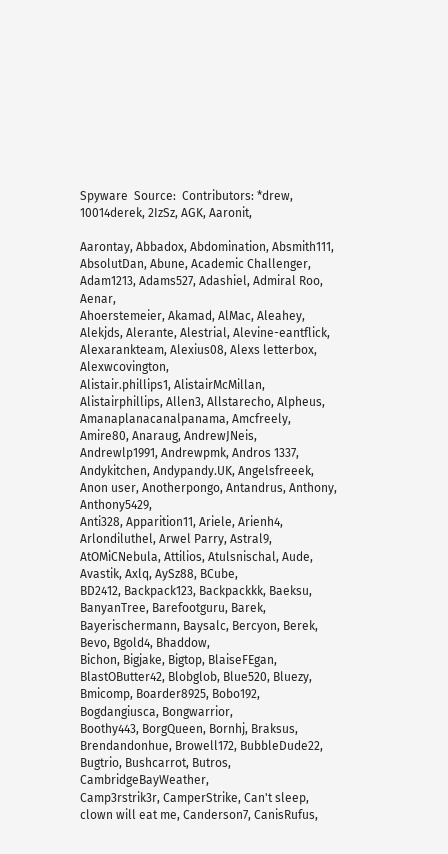Spyware  Source:  Contributors: *drew, 10014derek, 2IzSz, AGK, Aaronit,

Aarontay, Abbadox, Abdomination, Absmith111, AbsolutDan, Abune, Academic Challenger, Adam1213, Adams527, Adashiel, Admiral Roo, Aenar,
Ahoerstemeier, Akamad, AlMac, Aleahey, Alekjds, Alerante, Alestrial, Alevine-eantflick, Alexarankteam, Alexius08, Alexs letterbox, Alexwcovington,
Alistair.phillips1, AlistairMcMillan, Alistairphillips, Allen3, Allstarecho, Alpheus, Amanaplanacanalpanama, Amcfreely, Amire80, Anaraug, AndrewJNeis,
Andrewlp1991, Andrewpmk, Andros 1337, Andykitchen, Andypandy.UK, Angelsfreeek, Anon user, Anotherpongo, Antandrus, Anthony, Anthony5429,
Anti328, Apparition11, Ariele, Arienh4, Arlondiluthel, Arwel Parry, Astral9, AtOMiCNebula, Attilios, Atulsnischal, Aude, Avastik, Axlq, AySz88, BCube,
BD2412, Backpack123, Backpackkk, Baeksu, BanyanTree, Barefootguru, Barek, Bayerischermann, Baysalc, Bercyon, Berek, Bevo, Bgold4, Bhaddow,
Bichon, Bigjake, Bigtop, BlaiseFEgan, BlastOButter42, Blobglob, Blue520, Bluezy, Bmicomp, Boarder8925, Bobo192, Bogdangiusca, Bongwarrior,
Boothy443, BorgQueen, Bornhj, Braksus, Brendandonhue, Browell172, BubbleDude22, Bugtrio, Bushcarrot, Butros, CambridgeBayWeather,
Camp3rstrik3r, CamperStrike, Can't sleep, clown will eat me, Canderson7, CanisRufus,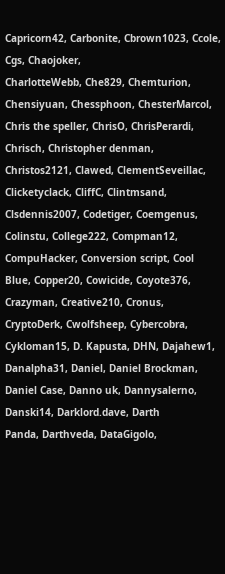Capricorn42, Carbonite, Cbrown1023, Ccole, Cgs, Chaojoker,
CharlotteWebb, Che829, Chemturion, Chensiyuan, Chessphoon, ChesterMarcol, Chris the speller, ChrisO, ChrisPerardi, Chrisch, Christopher denman,
Christos2121, Clawed, ClementSeveillac, Clicketyclack, CliffC, Clintmsand, Clsdennis2007, Codetiger, Coemgenus, Colinstu, College222, Compman12,
CompuHacker, Conversion script, Cool Blue, Copper20, Cowicide, Coyote376, Crazyman, Creative210, Cronus, CryptoDerk, Cwolfsheep, Cybercobra,
Cykloman15, D. Kapusta, DHN, Dajahew1, Danalpha31, Daniel, Daniel Brockman, Daniel Case, Danno uk, Dannysalerno, Danski14, Darklord.dave, Darth
Panda, Darthveda, DataGigolo,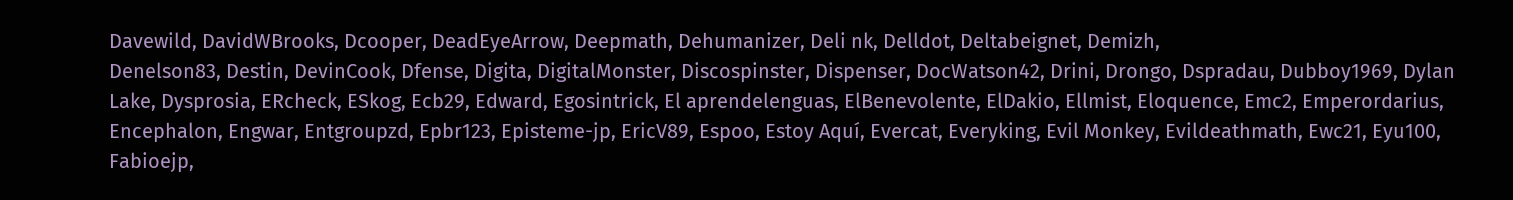Davewild, DavidWBrooks, Dcooper, DeadEyeArrow, Deepmath, Dehumanizer, Deli nk, Delldot, Deltabeignet, Demizh,
Denelson83, Destin, DevinCook, Dfense, Digita, DigitalMonster, Discospinster, Dispenser, DocWatson42, Drini, Drongo, Dspradau, Dubboy1969, Dylan
Lake, Dysprosia, ERcheck, ESkog, Ecb29, Edward, Egosintrick, El aprendelenguas, ElBenevolente, ElDakio, Ellmist, Eloquence, Emc2, Emperordarius,
Encephalon, Engwar, Entgroupzd, Epbr123, Episteme-jp, EricV89, Espoo, Estoy Aquí, Evercat, Everyking, Evil Monkey, Evildeathmath, Ewc21, Eyu100,
Fabioejp,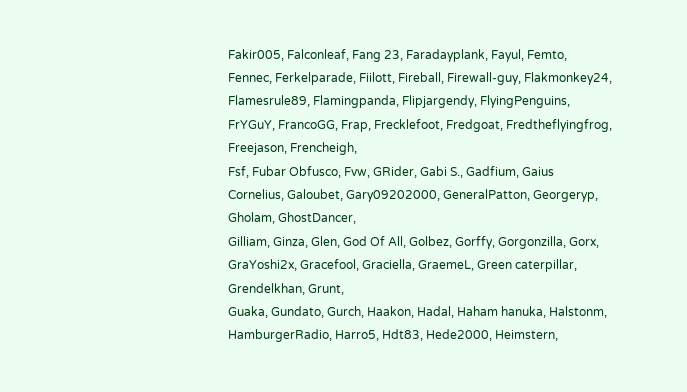Fakir005, Falconleaf, Fang 23, Faradayplank, Fayul, Femto, Fennec, Ferkelparade, Fiilott, Fireball, Firewall-guy, Flakmonkey24,
Flamesrule89, Flamingpanda, Flipjargendy, FlyingPenguins, FrYGuY, FrancoGG, Frap, Frecklefoot, Fredgoat, Fredtheflyingfrog, Freejason, Frencheigh,
Fsf, Fubar Obfusco, Fvw, GRider, Gabi S., Gadfium, Gaius Cornelius, Galoubet, Gary09202000, GeneralPatton, Georgeryp, Gholam, GhostDancer,
Gilliam, Ginza, Glen, God Of All, Golbez, Gorffy, Gorgonzilla, Gorx, GraYoshi2x, Gracefool, Graciella, GraemeL, Green caterpillar, Grendelkhan, Grunt,
Guaka, Gundato, Gurch, Haakon, Hadal, Haham hanuka, Halstonm, HamburgerRadio, Harro5, Hdt83, Hede2000, Heimstern,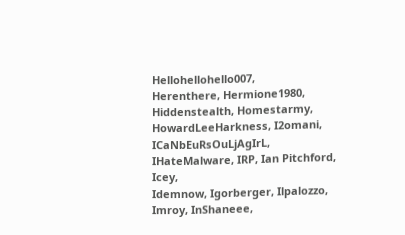Hellohellohello007,
Herenthere, Hermione1980, Hiddenstealth, Homestarmy, HowardLeeHarkness, I2omani, ICaNbEuRsOuLjAgIrL, IHateMalware, IRP, Ian Pitchford, Icey,
Idemnow, Igorberger, Ilpalozzo, Imroy, InShaneee,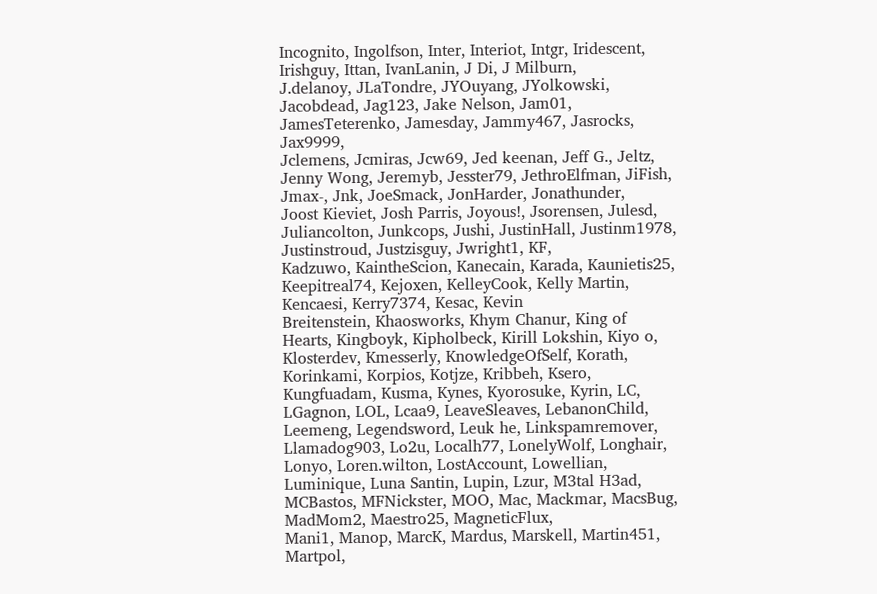Incognito, Ingolfson, Inter, Interiot, Intgr, Iridescent, Irishguy, Ittan, IvanLanin, J Di, J Milburn,
J.delanoy, JLaTondre, JYOuyang, JYolkowski, Jacobdead, Jag123, Jake Nelson, Jam01, JamesTeterenko, Jamesday, Jammy467, Jasrocks, Jax9999,
Jclemens, Jcmiras, Jcw69, Jed keenan, Jeff G., Jeltz, Jenny Wong, Jeremyb, Jesster79, JethroElfman, JiFish, Jmax-, Jnk, JoeSmack, JonHarder, Jonathunder,
Joost Kieviet, Josh Parris, Joyous!, Jsorensen, Julesd, Juliancolton, Junkcops, Jushi, JustinHall, Justinm1978, Justinstroud, Justzisguy, Jwright1, KF,
Kadzuwo, KaintheScion, Kanecain, Karada, Kaunietis25, Keepitreal74, Kejoxen, KelleyCook, Kelly Martin, Kencaesi, Kerry7374, Kesac, Kevin
Breitenstein, Khaosworks, Khym Chanur, King of Hearts, Kingboyk, Kipholbeck, Kirill Lokshin, Kiyo o, Klosterdev, Kmesserly, KnowledgeOfSelf, Korath,
Korinkami, Korpios, Kotjze, Kribbeh, Ksero, Kungfuadam, Kusma, Kynes, Kyorosuke, Kyrin, LC, LGagnon, LOL, Lcaa9, LeaveSleaves, LebanonChild,
Leemeng, Legendsword, Leuk he, Linkspamremover, Llamadog903, Lo2u, Localh77, LonelyWolf, Longhair, Lonyo, Loren.wilton, LostAccount, Lowellian,
Luminique, Luna Santin, Lupin, Lzur, M3tal H3ad, MCBastos, MFNickster, MOO, Mac, Mackmar, MacsBug, MadMom2, Maestro25, MagneticFlux,
Mani1, Manop, MarcK, Mardus, Marskell, Martin451, Martpol,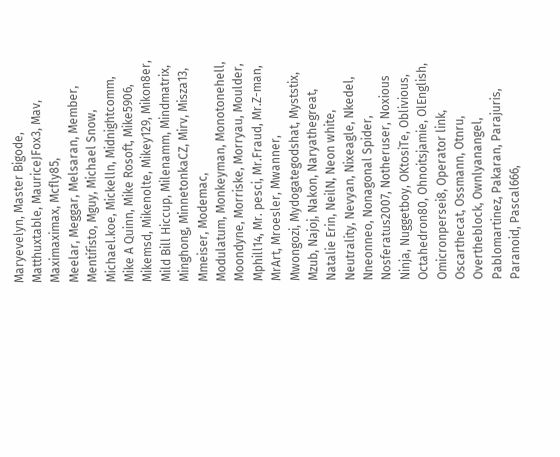Maryevelyn, Master Bigode, Matthuxtable, MauriceJFox3, Mav, Maximaximax, Mcfly85,
Meelar, Meggar, Melsaran, Member, Mentifisto, Mguy, Michael Snow, Michael.koe, Mickelln, Midnightcomm, Mike A Quinn, Mike Rosoft, Mike5906,
Mikemsd, Mikenolte, Mikey129, Mikon8er, Mild Bill Hiccup, Milenamm, Mindmatrix, Minghong, MinnetonkaCZ, Mirv, Misza13, Mmeiser, Modemac,
Modulatum, Monkeyman, Monotonehell, Moondyne, Morriske, Morryau, Moulder, Mphill14, Mr. pesci, Mr.Fraud, Mr.Z-man, MrArt, Mroesler, Mwanner,
Mwongozi, Mydogategodshat, Myststix, Mzub, Najoj, Nakon, Naryathegreat, Natalie Erin, NeilN, Neon white, Neutrality, Nevyan, Nixeagle, Nkedel,
Nneonneo, Nonagonal Spider, Nosferatus2007, Notheruser, Noxious Ninja, Nuggetboy, OKtosiTe, Oblivious, Octahedron80, Ohnoitsjamie, OlEnglish,
Omicronpersei8, Operator link, Oscarthecat, Ossmann, Otnru, Overtheblock, Ownlyanangel, Pablomartinez, Pakaran, Parajuris, Paranoid, Pascal666,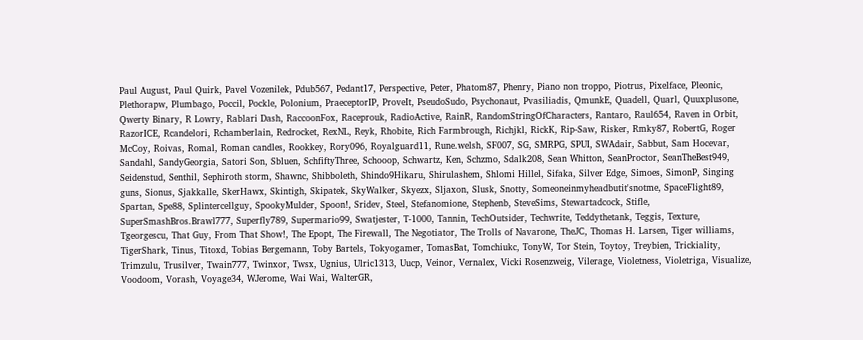Paul August, Paul Quirk, Pavel Vozenilek, Pdub567, Pedant17, Perspective, Peter, Phatom87, Phenry, Piano non troppo, Piotrus, Pixelface, Pleonic,
Plethorapw, Plumbago, Poccil, Pockle, Polonium, PraeceptorIP, ProveIt, PseudoSudo, Psychonaut, Pvasiliadis, QmunkE, Quadell, Quarl, Quuxplusone,
Qwerty Binary, R Lowry, Rablari Dash, RaccoonFox, Raceprouk, RadioActive, RainR, RandomStringOfCharacters, Rantaro, Raul654, Raven in Orbit,
RazorICE, Rcandelori, Rchamberlain, Redrocket, RexNL, Reyk, Rhobite, Rich Farmbrough, Richjkl, RickK, Rip-Saw, Risker, Rmky87, RobertG, Roger
McCoy, Roivas, Romal, Roman candles, Rookkey, Rory096, Royalguard11, Rune.welsh, SF007, SG, SMRPG, SPUI, SWAdair, Sabbut, Sam Hocevar,
Sandahl, SandyGeorgia, Satori Son, Sbluen, SchfiftyThree, Schooop, Schwartz, Ken, Schzmo, Sdalk208, Sean Whitton, SeanProctor, SeanTheBest949,
Seidenstud, Senthil, Sephiroth storm, Shawnc, Shibboleth, Shindo9Hikaru, Shirulashem, Shlomi Hillel, Sifaka, Silver Edge, Simoes, SimonP, Singing
guns, Sionus, Sjakkalle, SkerHawx, Skintigh, Skipatek, SkyWalker, Skyezx, Sljaxon, Slusk, Snotty, Someoneinmyheadbutit'snotme, SpaceFlight89,
Spartan, Spe88, Splintercellguy, SpookyMulder, Spoon!, Sridev, Steel, Stefanomione, Stephenb, SteveSims, Stewartadcock, Stifle,
SuperSmashBros.Brawl777, Superfly789, Supermario99, Swatjester, T-1000, Tannin, TechOutsider, Techwrite, Teddythetank, Teggis, Texture,
Tgeorgescu, That Guy, From That Show!, The Epopt, The Firewall, The Negotiator, The Trolls of Navarone, TheJC, Thomas H. Larsen, Tiger williams,
TigerShark, Tinus, Titoxd, Tobias Bergemann, Toby Bartels, Tokyogamer, TomasBat, Tomchiukc, TonyW, Tor Stein, Toytoy, Treybien, Trickiality,
Trimzulu, Trusilver, Twain777, Twinxor, Twsx, Ugnius, Ulric1313, Uucp, Veinor, Vernalex, Vicki Rosenzweig, Vilerage, Violetness, Violetriga, Visualize,
Voodoom, Vorash, Voyage34, WJerome, Wai Wai, WalterGR,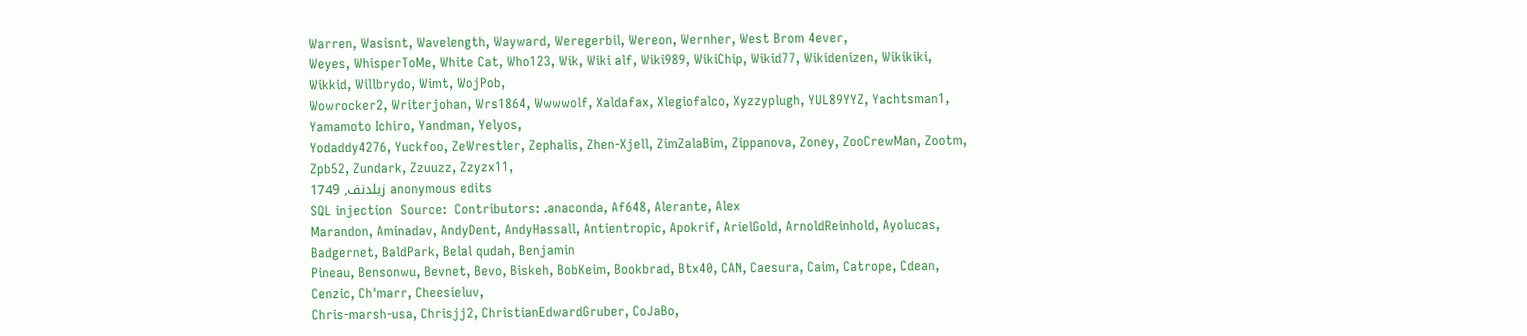Warren, Wasisnt, Wavelength, Wayward, Weregerbil, Wereon, Wernher, West Brom 4ever,
Weyes, WhisperToMe, White Cat, Who123, Wik, Wiki alf, Wiki989, WikiChip, Wikid77, Wikidenizen, Wikikiki, Wikkid, Willbrydo, Wimt, WojPob,
Wowrocker2, Writerjohan, Wrs1864, Wwwwolf, Xaldafax, Xlegiofalco, Xyzzyplugh, YUL89YYZ, Yachtsman1, Yamamoto Ichiro, Yandman, Yelyos,
Yodaddy4276, Yuckfoo, ZeWrestler, Zephalis, Zhen-Xjell, ZimZalaBim, Zippanova, Zoney, ZooCrewMan, Zootm, Zpb52, Zundark, Zzuuzz, Zzyzx11,
زيلدنف, 1749 anonymous edits
SQL injection  Source:  Contributors: .anaconda, Af648, Alerante, Alex
Marandon, Aminadav, AndyDent, AndyHassall, Antientropic, Apokrif, ArielGold, ArnoldReinhold, Ayolucas, Badgernet, BaldPark, Belal qudah, Benjamin
Pineau, Bensonwu, Bevnet, Bevo, Biskeh, BobKeim, Bookbrad, Btx40, CAN, Caesura, Caim, Catrope, Cdean, Cenzic, Ch'marr, Cheesieluv,
Chris-marsh-usa, Chrisjj2, ChristianEdwardGruber, CoJaBo,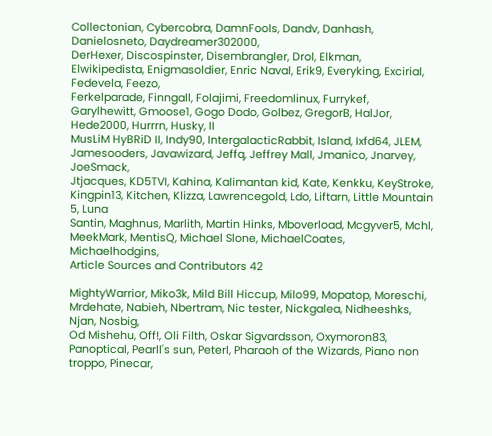Collectonian, Cybercobra, DamnFools, Dandv, Danhash, Danielosneto, Daydreamer302000,
DerHexer, Discospinster, Disembrangler, Drol, Elkman, Elwikipedista, Enigmasoldier, Enric Naval, Erik9, Everyking, Excirial, Fedevela, Feezo,
Ferkelparade, Finngall, Folajimi, Freedomlinux, Furrykef, Garylhewitt, Gmoose1, Gogo Dodo, Golbez, GregorB, HalJor, Hede2000, Hurrrn, Husky, II
MusLiM HyBRiD II, Indy90, IntergalacticRabbit, Island, Ixfd64, JLEM, Jamesooders, Javawizard, Jeffq, Jeffrey Mall, Jmanico, Jnarvey, JoeSmack,
Jtjacques, KD5TVI, Kahina, Kalimantan kid, Kate, Kenkku, KeyStroke, Kingpin13, Kitchen, Klizza, Lawrencegold, Ldo, Liftarn, Little Mountain 5, Luna
Santin, Maghnus, Marlith, Martin Hinks, Mboverload, Mcgyver5, Mchl, MeekMark, MentisQ, Michael Slone, MichaelCoates, Michaelhodgins,
Article Sources and Contributors 42

MightyWarrior, Miko3k, Mild Bill Hiccup, Milo99, Mopatop, Moreschi, Mrdehate, Nabieh, Nbertram, Nic tester, Nickgalea, Nidheeshks, Njan, Nosbig,
Od Mishehu, Off!, Oli Filth, Oskar Sigvardsson, Oxymoron83, Panoptical, Pearll's sun, Peterl, Pharaoh of the Wizards, Piano non troppo, Pinecar,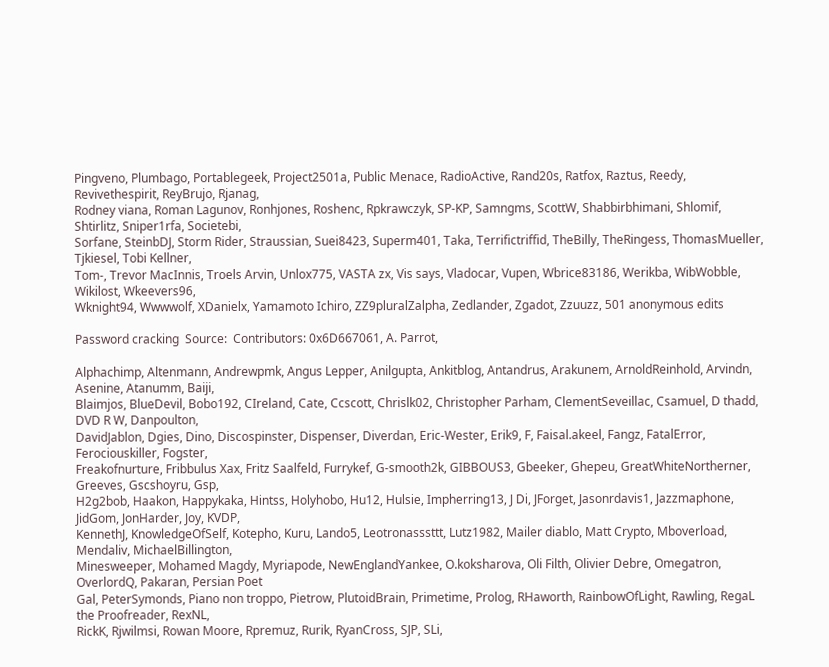Pingveno, Plumbago, Portablegeek, Project2501a, Public Menace, RadioActive, Rand20s, Ratfox, Raztus, Reedy, Revivethespirit, ReyBrujo, Rjanag,
Rodney viana, Roman Lagunov, Ronhjones, Roshenc, Rpkrawczyk, SP-KP, Samngms, ScottW, Shabbirbhimani, Shlomif, Shtirlitz, Sniper1rfa, Societebi,
Sorfane, SteinbDJ, Storm Rider, Straussian, Suei8423, Superm401, Taka, Terrifictriffid, TheBilly, TheRingess, ThomasMueller, Tjkiesel, Tobi Kellner,
Tom-, Trevor MacInnis, Troels Arvin, Unlox775, VASTA zx, Vis says, Vladocar, Vupen, Wbrice83186, Werikba, WibWobble, Wikilost, Wkeevers96,
Wknight94, Wwwwolf, XDanielx, Yamamoto Ichiro, ZZ9pluralZalpha, Zedlander, Zgadot, Zzuuzz, 501 anonymous edits

Password cracking  Source:  Contributors: 0x6D667061, A. Parrot,

Alphachimp, Altenmann, Andrewpmk, Angus Lepper, Anilgupta, Ankitblog, Antandrus, Arakunem, ArnoldReinhold, Arvindn, Asenine, Atanumm, Baiji,
Blaimjos, BlueDevil, Bobo192, CIreland, Cate, Ccscott, Chrislk02, Christopher Parham, ClementSeveillac, Csamuel, D thadd, DVD R W, Danpoulton,
DavidJablon, Dgies, Dino, Discospinster, Dispenser, Diverdan, Eric-Wester, Erik9, F, Faisal.akeel, Fangz, FatalError, Ferociouskiller, Fogster,
Freakofnurture, Fribbulus Xax, Fritz Saalfeld, Furrykef, G-smooth2k, GIBBOUS3, Gbeeker, Ghepeu, GreatWhiteNortherner, Greeves, Gscshoyru, Gsp,
H2g2bob, Haakon, Happykaka, Hintss, Holyhobo, Hu12, Hulsie, Impherring13, J Di, JForget, Jasonrdavis1, Jazzmaphone, JidGom, JonHarder, Joy, KVDP,
KennethJ, KnowledgeOfSelf, Kotepho, Kuru, Lando5, Leotronasssttt, Lutz1982, Mailer diablo, Matt Crypto, Mboverload, Mendaliv, MichaelBillington,
Minesweeper, Mohamed Magdy, Myriapode, NewEnglandYankee, O.koksharova, Oli Filth, Olivier Debre, Omegatron, OverlordQ, Pakaran, Persian Poet
Gal, PeterSymonds, Piano non troppo, Pietrow, PlutoidBrain, Primetime, Prolog, RHaworth, RainbowOfLight, Rawling, RegaL the Proofreader, RexNL,
RickK, Rjwilmsi, Rowan Moore, Rpremuz, Rurik, RyanCross, SJP, SLi,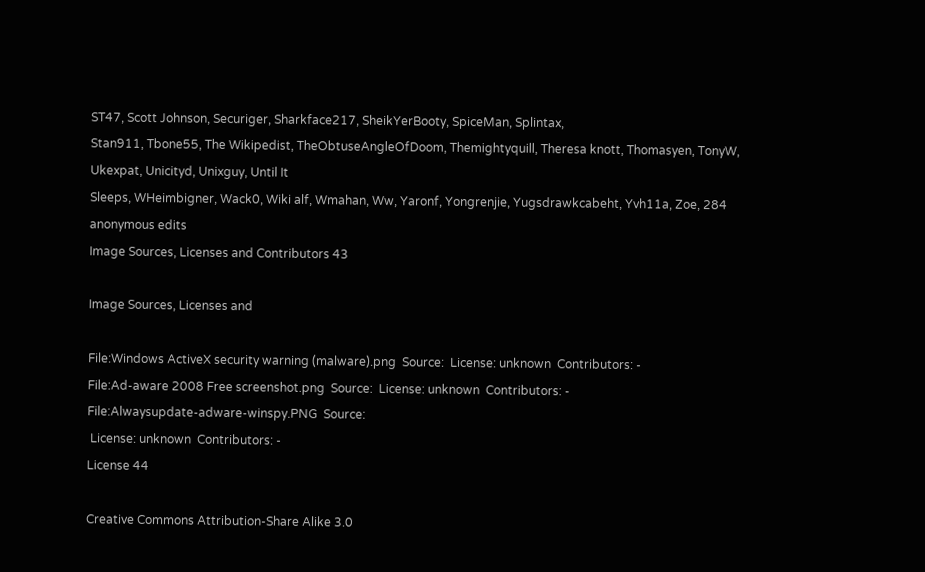ST47, Scott Johnson, Securiger, Sharkface217, SheikYerBooty, SpiceMan, Splintax,
Stan911, Tbone55, The Wikipedist, TheObtuseAngleOfDoom, Themightyquill, Theresa knott, Thomasyen, TonyW, Ukexpat, Unicityd, Unixguy, Until It
Sleeps, WHeimbigner, Wack0, Wiki alf, Wmahan, Ww, Yaronf, Yongrenjie, Yugsdrawkcabeht, Yvh11a, Zoe, 284 anonymous edits
Image Sources, Licenses and Contributors 43

Image Sources, Licenses and

File:Windows ActiveX security warning (malware).png  Source:  License: unknown  Contributors: -
File:Ad-aware 2008 Free screenshot.png  Source:  License: unknown  Contributors: -
File:Alwaysupdate-adware-winspy.PNG  Source:
 License: unknown  Contributors: -
License 44

Creative Commons Attribution-Share Alike 3.0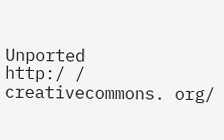Unported
http:/ / creativecommons. org/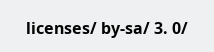licenses/ by-sa/ 3. 0/